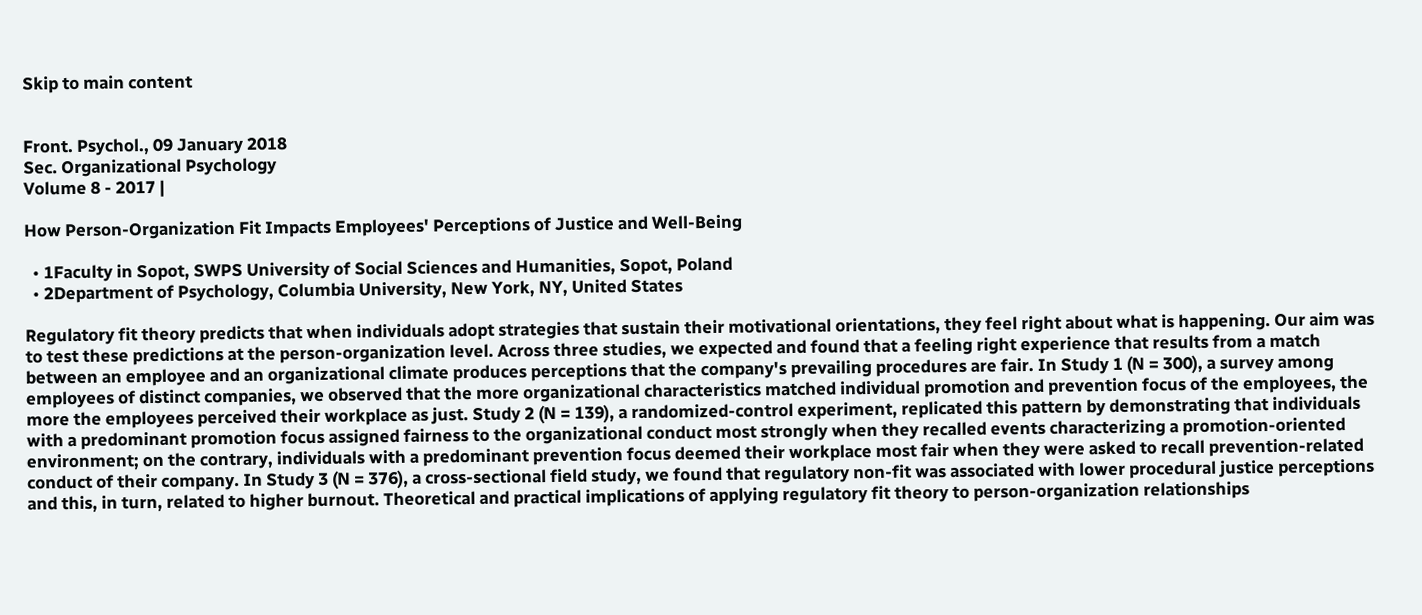Skip to main content


Front. Psychol., 09 January 2018
Sec. Organizational Psychology
Volume 8 - 2017 |

How Person-Organization Fit Impacts Employees' Perceptions of Justice and Well-Being

  • 1Faculty in Sopot, SWPS University of Social Sciences and Humanities, Sopot, Poland
  • 2Department of Psychology, Columbia University, New York, NY, United States

Regulatory fit theory predicts that when individuals adopt strategies that sustain their motivational orientations, they feel right about what is happening. Our aim was to test these predictions at the person-organization level. Across three studies, we expected and found that a feeling right experience that results from a match between an employee and an organizational climate produces perceptions that the company's prevailing procedures are fair. In Study 1 (N = 300), a survey among employees of distinct companies, we observed that the more organizational characteristics matched individual promotion and prevention focus of the employees, the more the employees perceived their workplace as just. Study 2 (N = 139), a randomized-control experiment, replicated this pattern by demonstrating that individuals with a predominant promotion focus assigned fairness to the organizational conduct most strongly when they recalled events characterizing a promotion-oriented environment; on the contrary, individuals with a predominant prevention focus deemed their workplace most fair when they were asked to recall prevention-related conduct of their company. In Study 3 (N = 376), a cross-sectional field study, we found that regulatory non-fit was associated with lower procedural justice perceptions and this, in turn, related to higher burnout. Theoretical and practical implications of applying regulatory fit theory to person-organization relationships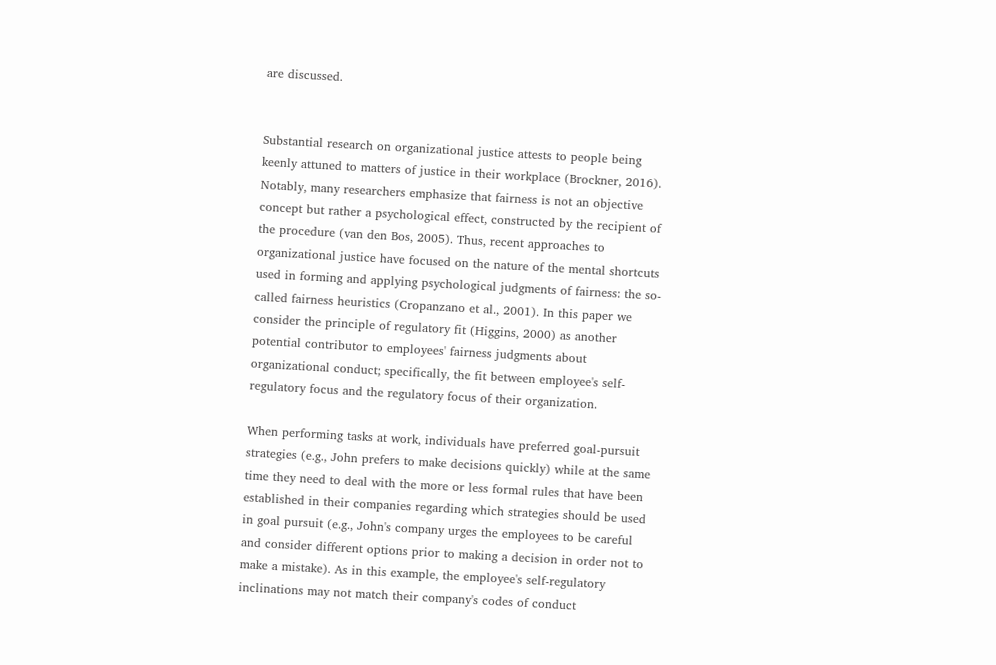are discussed.


Substantial research on organizational justice attests to people being keenly attuned to matters of justice in their workplace (Brockner, 2016). Notably, many researchers emphasize that fairness is not an objective concept but rather a psychological effect, constructed by the recipient of the procedure (van den Bos, 2005). Thus, recent approaches to organizational justice have focused on the nature of the mental shortcuts used in forming and applying psychological judgments of fairness: the so-called fairness heuristics (Cropanzano et al., 2001). In this paper we consider the principle of regulatory fit (Higgins, 2000) as another potential contributor to employees' fairness judgments about organizational conduct; specifically, the fit between employee's self-regulatory focus and the regulatory focus of their organization.

When performing tasks at work, individuals have preferred goal-pursuit strategies (e.g., John prefers to make decisions quickly) while at the same time they need to deal with the more or less formal rules that have been established in their companies regarding which strategies should be used in goal pursuit (e.g., John's company urges the employees to be careful and consider different options prior to making a decision in order not to make a mistake). As in this example, the employee's self-regulatory inclinations may not match their company's codes of conduct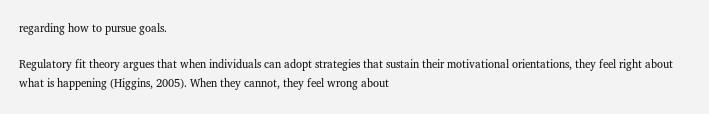regarding how to pursue goals.

Regulatory fit theory argues that when individuals can adopt strategies that sustain their motivational orientations, they feel right about what is happening (Higgins, 2005). When they cannot, they feel wrong about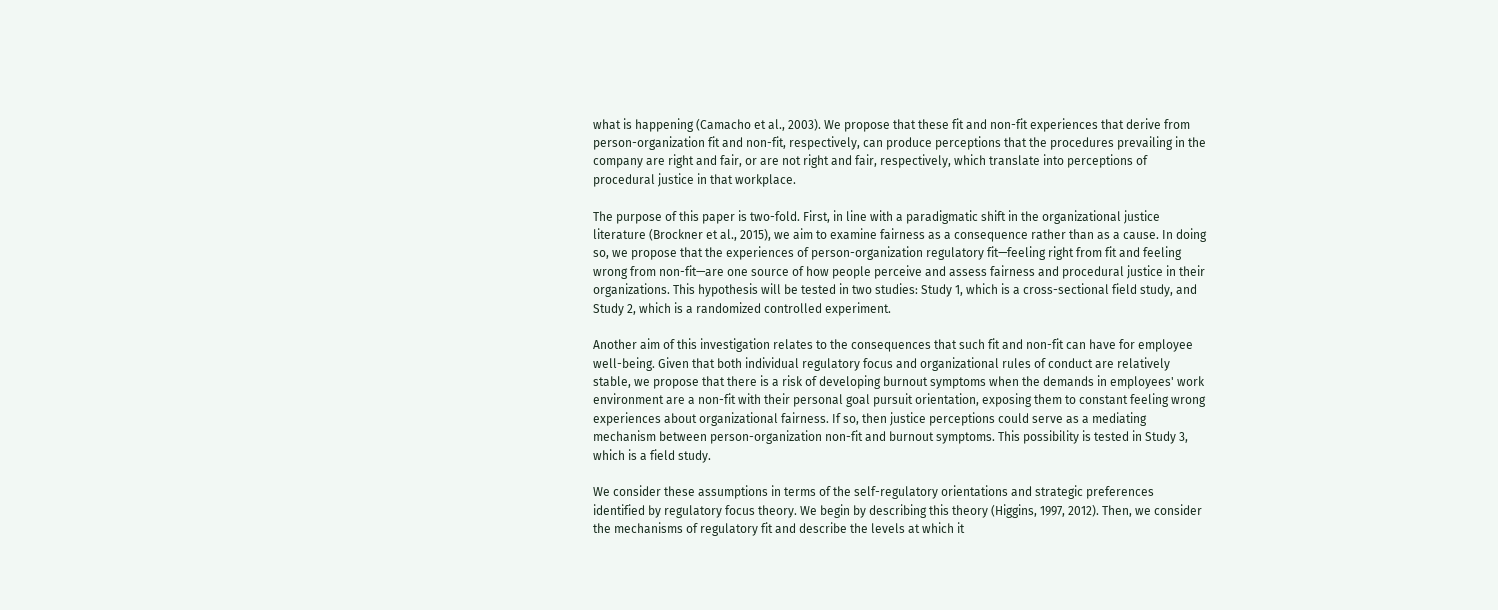what is happening (Camacho et al., 2003). We propose that these fit and non-fit experiences that derive from person-organization fit and non-fit, respectively, can produce perceptions that the procedures prevailing in the company are right and fair, or are not right and fair, respectively, which translate into perceptions of procedural justice in that workplace.

The purpose of this paper is two-fold. First, in line with a paradigmatic shift in the organizational justice literature (Brockner et al., 2015), we aim to examine fairness as a consequence rather than as a cause. In doing so, we propose that the experiences of person-organization regulatory fit—feeling right from fit and feeling wrong from non-fit—are one source of how people perceive and assess fairness and procedural justice in their organizations. This hypothesis will be tested in two studies: Study 1, which is a cross-sectional field study, and Study 2, which is a randomized controlled experiment.

Another aim of this investigation relates to the consequences that such fit and non-fit can have for employee well-being. Given that both individual regulatory focus and organizational rules of conduct are relatively stable, we propose that there is a risk of developing burnout symptoms when the demands in employees' work environment are a non-fit with their personal goal pursuit orientation, exposing them to constant feeling wrong experiences about organizational fairness. If so, then justice perceptions could serve as a mediating mechanism between person-organization non-fit and burnout symptoms. This possibility is tested in Study 3, which is a field study.

We consider these assumptions in terms of the self-regulatory orientations and strategic preferences identified by regulatory focus theory. We begin by describing this theory (Higgins, 1997, 2012). Then, we consider the mechanisms of regulatory fit and describe the levels at which it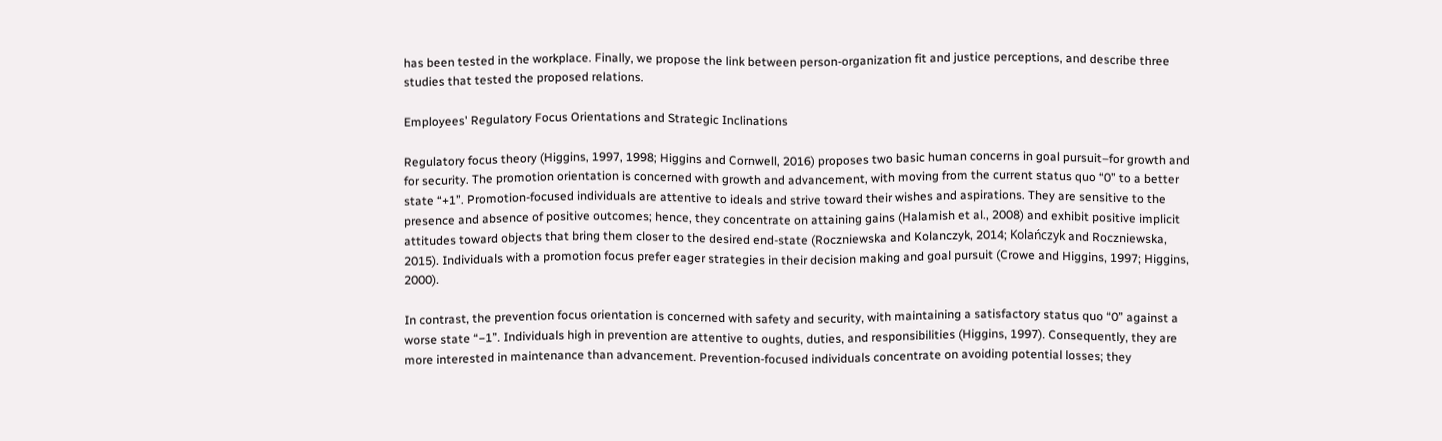has been tested in the workplace. Finally, we propose the link between person-organization fit and justice perceptions, and describe three studies that tested the proposed relations.

Employees' Regulatory Focus Orientations and Strategic Inclinations

Regulatory focus theory (Higgins, 1997, 1998; Higgins and Cornwell, 2016) proposes two basic human concerns in goal pursuit–for growth and for security. The promotion orientation is concerned with growth and advancement, with moving from the current status quo “0” to a better state “+1”. Promotion-focused individuals are attentive to ideals and strive toward their wishes and aspirations. They are sensitive to the presence and absence of positive outcomes; hence, they concentrate on attaining gains (Halamish et al., 2008) and exhibit positive implicit attitudes toward objects that bring them closer to the desired end-state (Roczniewska and Kolanczyk, 2014; Kolańczyk and Roczniewska, 2015). Individuals with a promotion focus prefer eager strategies in their decision making and goal pursuit (Crowe and Higgins, 1997; Higgins, 2000).

In contrast, the prevention focus orientation is concerned with safety and security, with maintaining a satisfactory status quo “0” against a worse state “−1”. Individuals high in prevention are attentive to oughts, duties, and responsibilities (Higgins, 1997). Consequently, they are more interested in maintenance than advancement. Prevention-focused individuals concentrate on avoiding potential losses; they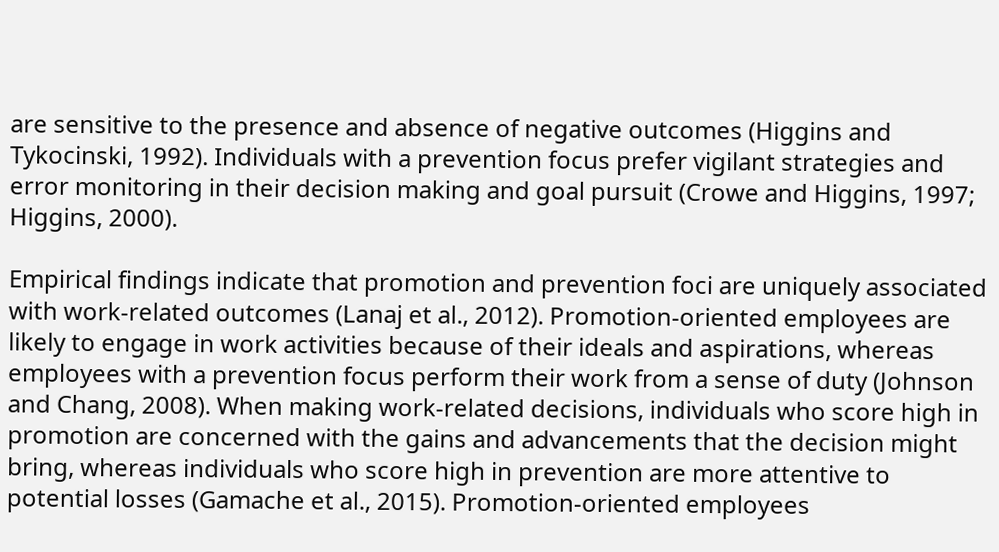are sensitive to the presence and absence of negative outcomes (Higgins and Tykocinski, 1992). Individuals with a prevention focus prefer vigilant strategies and error monitoring in their decision making and goal pursuit (Crowe and Higgins, 1997; Higgins, 2000).

Empirical findings indicate that promotion and prevention foci are uniquely associated with work-related outcomes (Lanaj et al., 2012). Promotion-oriented employees are likely to engage in work activities because of their ideals and aspirations, whereas employees with a prevention focus perform their work from a sense of duty (Johnson and Chang, 2008). When making work-related decisions, individuals who score high in promotion are concerned with the gains and advancements that the decision might bring, whereas individuals who score high in prevention are more attentive to potential losses (Gamache et al., 2015). Promotion-oriented employees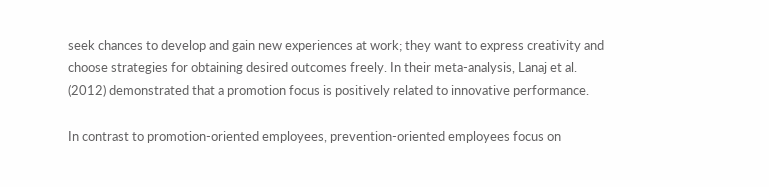seek chances to develop and gain new experiences at work; they want to express creativity and choose strategies for obtaining desired outcomes freely. In their meta-analysis, Lanaj et al. (2012) demonstrated that a promotion focus is positively related to innovative performance.

In contrast to promotion-oriented employees, prevention-oriented employees focus on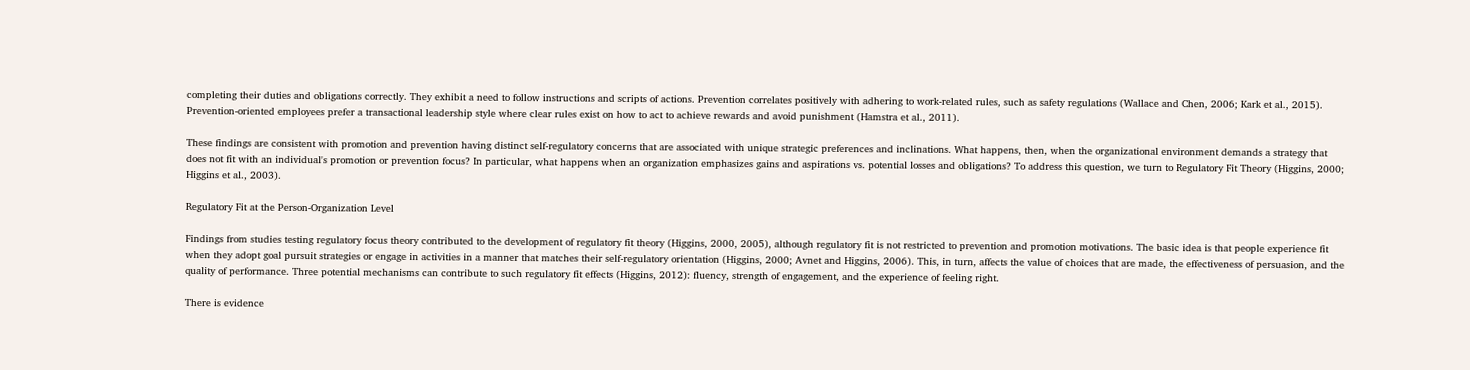completing their duties and obligations correctly. They exhibit a need to follow instructions and scripts of actions. Prevention correlates positively with adhering to work-related rules, such as safety regulations (Wallace and Chen, 2006; Kark et al., 2015). Prevention-oriented employees prefer a transactional leadership style where clear rules exist on how to act to achieve rewards and avoid punishment (Hamstra et al., 2011).

These findings are consistent with promotion and prevention having distinct self-regulatory concerns that are associated with unique strategic preferences and inclinations. What happens, then, when the organizational environment demands a strategy that does not fit with an individual's promotion or prevention focus? In particular, what happens when an organization emphasizes gains and aspirations vs. potential losses and obligations? To address this question, we turn to Regulatory Fit Theory (Higgins, 2000; Higgins et al., 2003).

Regulatory Fit at the Person-Organization Level

Findings from studies testing regulatory focus theory contributed to the development of regulatory fit theory (Higgins, 2000, 2005), although regulatory fit is not restricted to prevention and promotion motivations. The basic idea is that people experience fit when they adopt goal pursuit strategies or engage in activities in a manner that matches their self-regulatory orientation (Higgins, 2000; Avnet and Higgins, 2006). This, in turn, affects the value of choices that are made, the effectiveness of persuasion, and the quality of performance. Three potential mechanisms can contribute to such regulatory fit effects (Higgins, 2012): fluency, strength of engagement, and the experience of feeling right.

There is evidence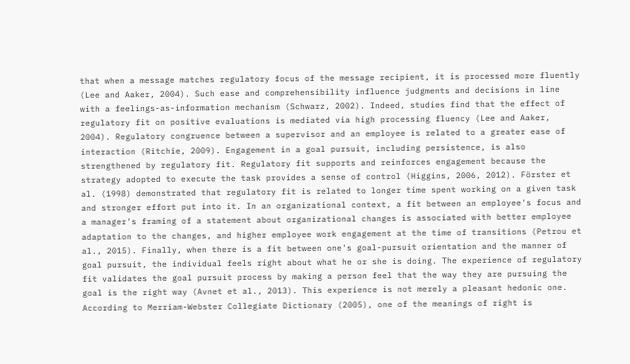that when a message matches regulatory focus of the message recipient, it is processed more fluently (Lee and Aaker, 2004). Such ease and comprehensibility influence judgments and decisions in line with a feelings-as-information mechanism (Schwarz, 2002). Indeed, studies find that the effect of regulatory fit on positive evaluations is mediated via high processing fluency (Lee and Aaker, 2004). Regulatory congruence between a supervisor and an employee is related to a greater ease of interaction (Ritchie, 2009). Engagement in a goal pursuit, including persistence, is also strengthened by regulatory fit. Regulatory fit supports and reinforces engagement because the strategy adopted to execute the task provides a sense of control (Higgins, 2006, 2012). Förster et al. (1998) demonstrated that regulatory fit is related to longer time spent working on a given task and stronger effort put into it. In an organizational context, a fit between an employee's focus and a manager's framing of a statement about organizational changes is associated with better employee adaptation to the changes, and higher employee work engagement at the time of transitions (Petrou et al., 2015). Finally, when there is a fit between one's goal-pursuit orientation and the manner of goal pursuit, the individual feels right about what he or she is doing. The experience of regulatory fit validates the goal pursuit process by making a person feel that the way they are pursuing the goal is the right way (Avnet et al., 2013). This experience is not merely a pleasant hedonic one. According to Merriam-Webster Collegiate Dictionary (2005), one of the meanings of right is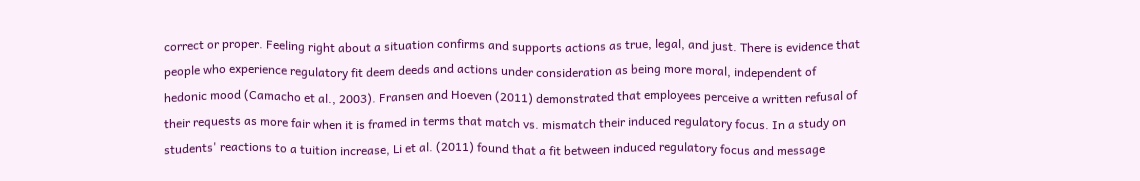correct or proper. Feeling right about a situation confirms and supports actions as true, legal, and just. There is evidence that people who experience regulatory fit deem deeds and actions under consideration as being more moral, independent of hedonic mood (Camacho et al., 2003). Fransen and Hoeven (2011) demonstrated that employees perceive a written refusal of their requests as more fair when it is framed in terms that match vs. mismatch their induced regulatory focus. In a study on students' reactions to a tuition increase, Li et al. (2011) found that a fit between induced regulatory focus and message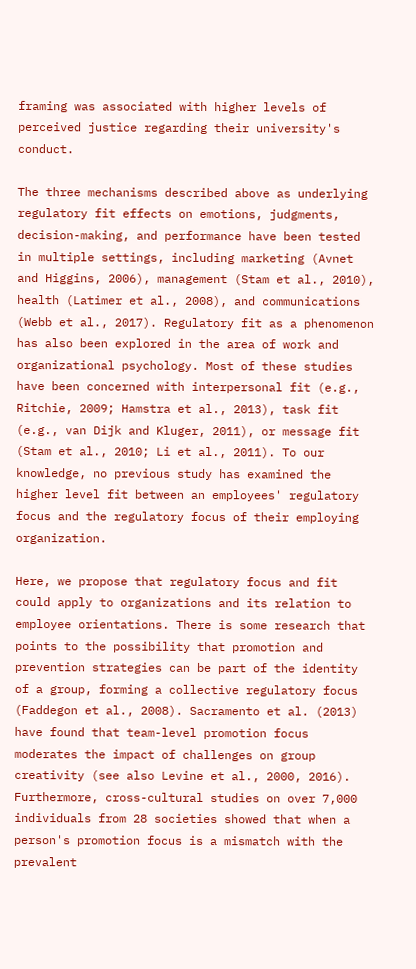framing was associated with higher levels of perceived justice regarding their university's conduct.

The three mechanisms described above as underlying regulatory fit effects on emotions, judgments, decision-making, and performance have been tested in multiple settings, including marketing (Avnet and Higgins, 2006), management (Stam et al., 2010), health (Latimer et al., 2008), and communications (Webb et al., 2017). Regulatory fit as a phenomenon has also been explored in the area of work and organizational psychology. Most of these studies have been concerned with interpersonal fit (e.g., Ritchie, 2009; Hamstra et al., 2013), task fit (e.g., van Dijk and Kluger, 2011), or message fit (Stam et al., 2010; Li et al., 2011). To our knowledge, no previous study has examined the higher level fit between an employees' regulatory focus and the regulatory focus of their employing organization.

Here, we propose that regulatory focus and fit could apply to organizations and its relation to employee orientations. There is some research that points to the possibility that promotion and prevention strategies can be part of the identity of a group, forming a collective regulatory focus (Faddegon et al., 2008). Sacramento et al. (2013) have found that team-level promotion focus moderates the impact of challenges on group creativity (see also Levine et al., 2000, 2016). Furthermore, cross-cultural studies on over 7,000 individuals from 28 societies showed that when a person's promotion focus is a mismatch with the prevalent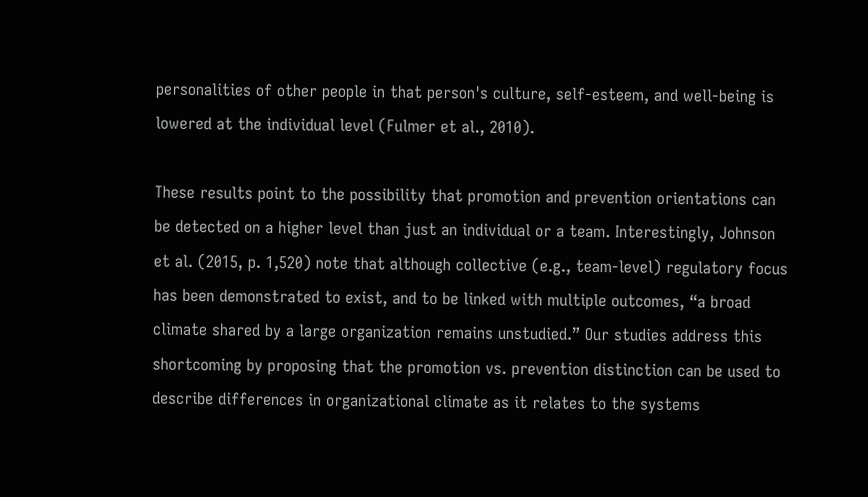personalities of other people in that person's culture, self-esteem, and well-being is lowered at the individual level (Fulmer et al., 2010).

These results point to the possibility that promotion and prevention orientations can be detected on a higher level than just an individual or a team. Interestingly, Johnson et al. (2015, p. 1,520) note that although collective (e.g., team-level) regulatory focus has been demonstrated to exist, and to be linked with multiple outcomes, “a broad climate shared by a large organization remains unstudied.” Our studies address this shortcoming by proposing that the promotion vs. prevention distinction can be used to describe differences in organizational climate as it relates to the systems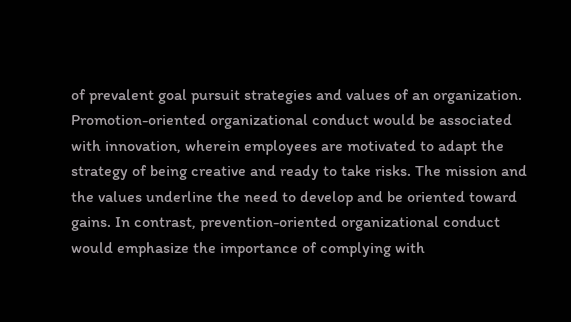of prevalent goal pursuit strategies and values of an organization. Promotion-oriented organizational conduct would be associated with innovation, wherein employees are motivated to adapt the strategy of being creative and ready to take risks. The mission and the values underline the need to develop and be oriented toward gains. In contrast, prevention-oriented organizational conduct would emphasize the importance of complying with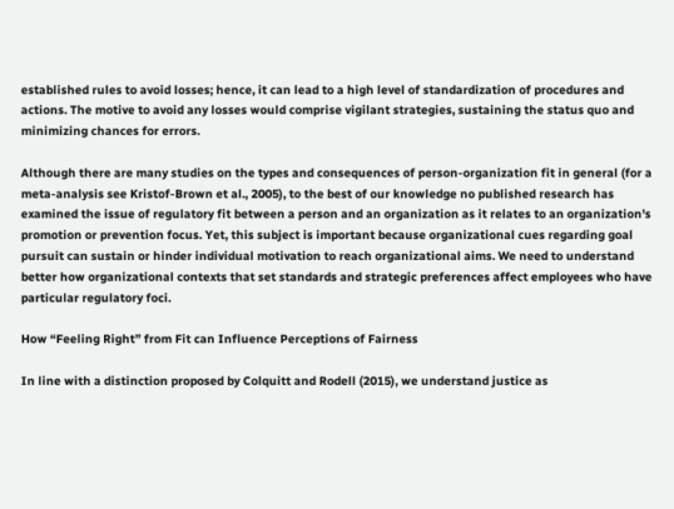established rules to avoid losses; hence, it can lead to a high level of standardization of procedures and actions. The motive to avoid any losses would comprise vigilant strategies, sustaining the status quo and minimizing chances for errors.

Although there are many studies on the types and consequences of person-organization fit in general (for a meta-analysis see Kristof-Brown et al., 2005), to the best of our knowledge no published research has examined the issue of regulatory fit between a person and an organization as it relates to an organization's promotion or prevention focus. Yet, this subject is important because organizational cues regarding goal pursuit can sustain or hinder individual motivation to reach organizational aims. We need to understand better how organizational contexts that set standards and strategic preferences affect employees who have particular regulatory foci.

How “Feeling Right” from Fit can Influence Perceptions of Fairness

In line with a distinction proposed by Colquitt and Rodell (2015), we understand justice as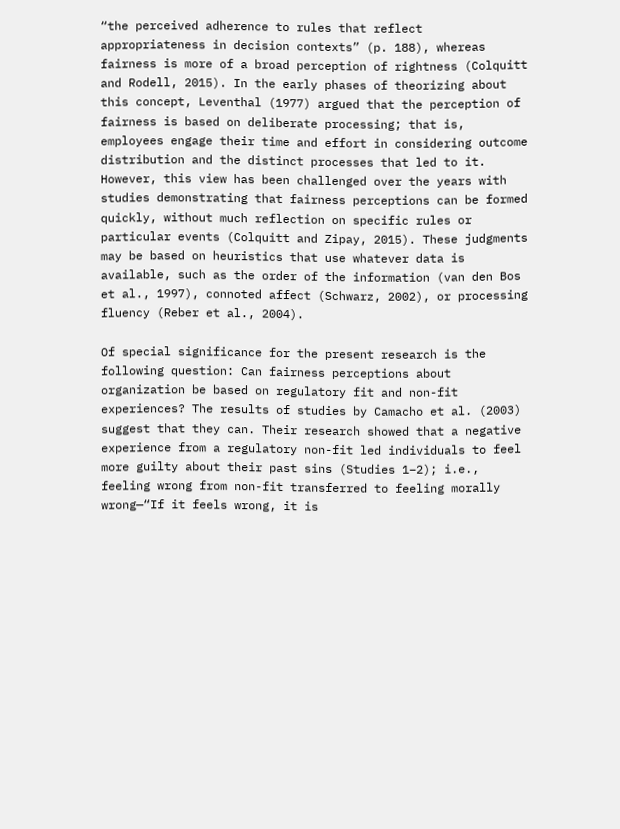“the perceived adherence to rules that reflect appropriateness in decision contexts” (p. 188), whereas fairness is more of a broad perception of rightness (Colquitt and Rodell, 2015). In the early phases of theorizing about this concept, Leventhal (1977) argued that the perception of fairness is based on deliberate processing; that is, employees engage their time and effort in considering outcome distribution and the distinct processes that led to it. However, this view has been challenged over the years with studies demonstrating that fairness perceptions can be formed quickly, without much reflection on specific rules or particular events (Colquitt and Zipay, 2015). These judgments may be based on heuristics that use whatever data is available, such as the order of the information (van den Bos et al., 1997), connoted affect (Schwarz, 2002), or processing fluency (Reber et al., 2004).

Of special significance for the present research is the following question: Can fairness perceptions about organization be based on regulatory fit and non-fit experiences? The results of studies by Camacho et al. (2003) suggest that they can. Their research showed that a negative experience from a regulatory non-fit led individuals to feel more guilty about their past sins (Studies 1–2); i.e., feeling wrong from non-fit transferred to feeling morally wrong—“If it feels wrong, it is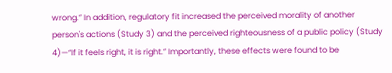wrong.” In addition, regulatory fit increased the perceived morality of another person's actions (Study 3) and the perceived righteousness of a public policy (Study 4)—“If it feels right, it is right.” Importantly, these effects were found to be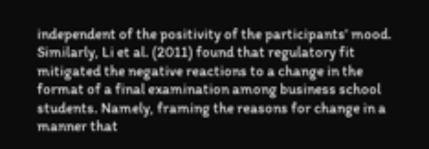independent of the positivity of the participants' mood. Similarly, Li et al. (2011) found that regulatory fit mitigated the negative reactions to a change in the format of a final examination among business school students. Namely, framing the reasons for change in a manner that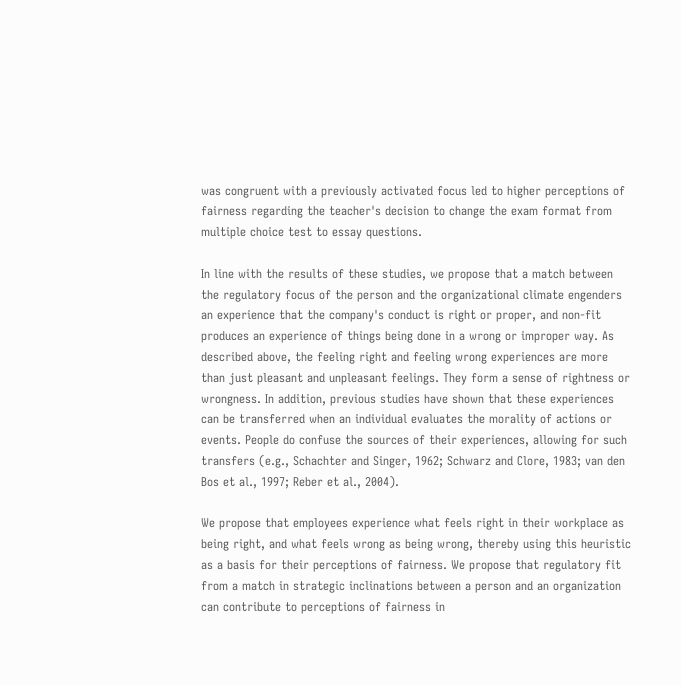was congruent with a previously activated focus led to higher perceptions of fairness regarding the teacher's decision to change the exam format from multiple choice test to essay questions.

In line with the results of these studies, we propose that a match between the regulatory focus of the person and the organizational climate engenders an experience that the company's conduct is right or proper, and non-fit produces an experience of things being done in a wrong or improper way. As described above, the feeling right and feeling wrong experiences are more than just pleasant and unpleasant feelings. They form a sense of rightness or wrongness. In addition, previous studies have shown that these experiences can be transferred when an individual evaluates the morality of actions or events. People do confuse the sources of their experiences, allowing for such transfers (e.g., Schachter and Singer, 1962; Schwarz and Clore, 1983; van den Bos et al., 1997; Reber et al., 2004).

We propose that employees experience what feels right in their workplace as being right, and what feels wrong as being wrong, thereby using this heuristic as a basis for their perceptions of fairness. We propose that regulatory fit from a match in strategic inclinations between a person and an organization can contribute to perceptions of fairness in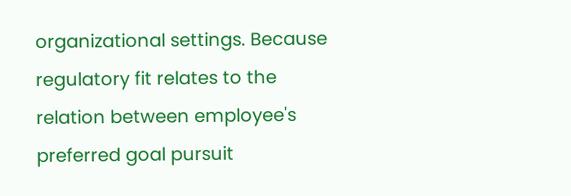organizational settings. Because regulatory fit relates to the relation between employee's preferred goal pursuit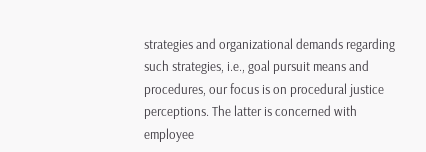strategies and organizational demands regarding such strategies, i.e., goal pursuit means and procedures, our focus is on procedural justice perceptions. The latter is concerned with employee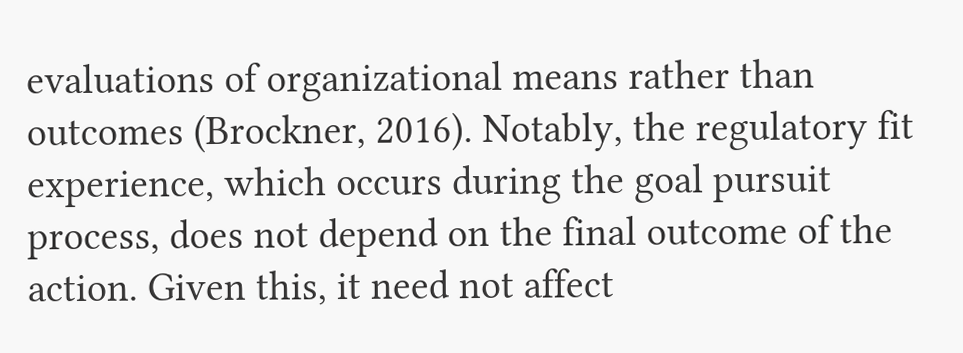evaluations of organizational means rather than outcomes (Brockner, 2016). Notably, the regulatory fit experience, which occurs during the goal pursuit process, does not depend on the final outcome of the action. Given this, it need not affect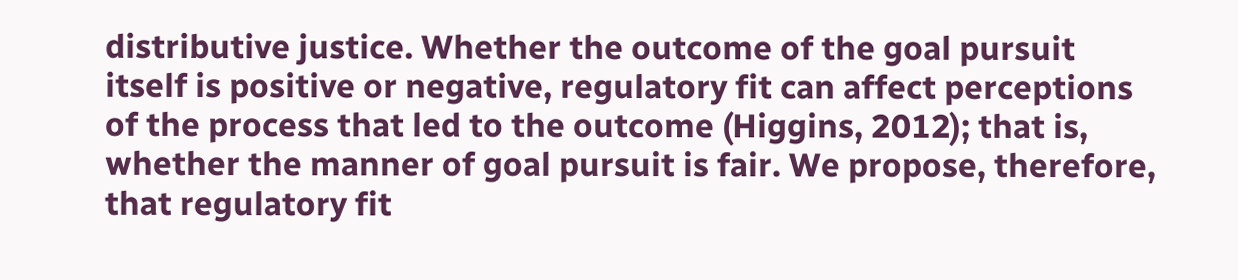distributive justice. Whether the outcome of the goal pursuit itself is positive or negative, regulatory fit can affect perceptions of the process that led to the outcome (Higgins, 2012); that is, whether the manner of goal pursuit is fair. We propose, therefore, that regulatory fit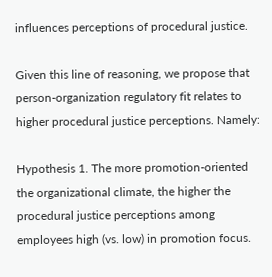influences perceptions of procedural justice.

Given this line of reasoning, we propose that person-organization regulatory fit relates to higher procedural justice perceptions. Namely:

Hypothesis 1. The more promotion-oriented the organizational climate, the higher the procedural justice perceptions among employees high (vs. low) in promotion focus.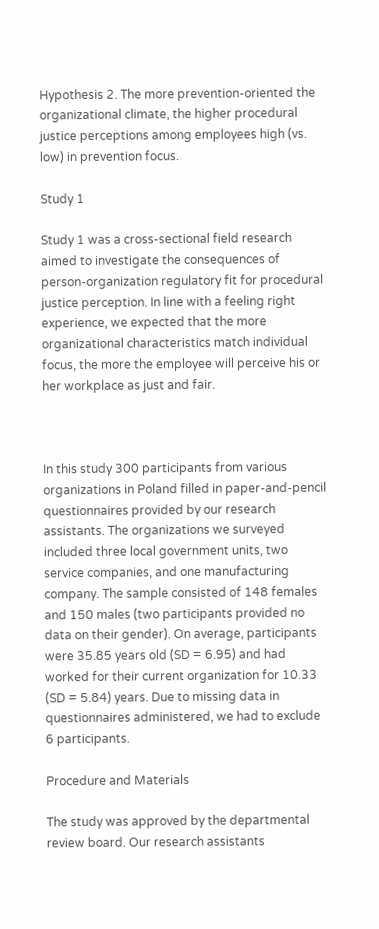Hypothesis 2. The more prevention-oriented the organizational climate, the higher procedural justice perceptions among employees high (vs. low) in prevention focus.

Study 1

Study 1 was a cross-sectional field research aimed to investigate the consequences of person-organization regulatory fit for procedural justice perception. In line with a feeling right experience, we expected that the more organizational characteristics match individual focus, the more the employee will perceive his or her workplace as just and fair.



In this study 300 participants from various organizations in Poland filled in paper-and-pencil questionnaires provided by our research assistants. The organizations we surveyed included three local government units, two service companies, and one manufacturing company. The sample consisted of 148 females and 150 males (two participants provided no data on their gender). On average, participants were 35.85 years old (SD = 6.95) and had worked for their current organization for 10.33 (SD = 5.84) years. Due to missing data in questionnaires administered, we had to exclude 6 participants.

Procedure and Materials

The study was approved by the departmental review board. Our research assistants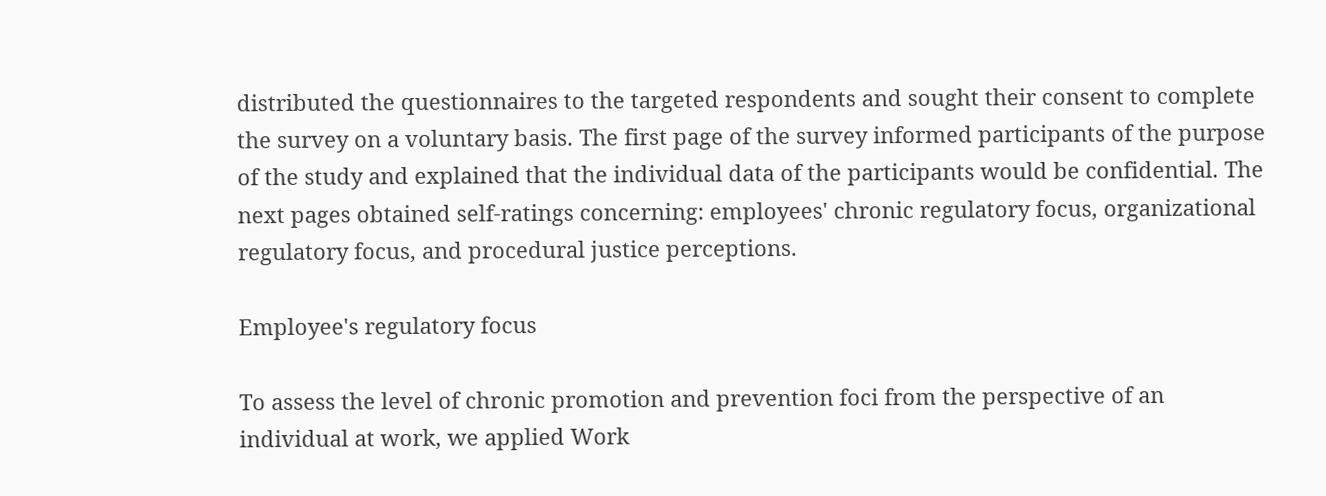distributed the questionnaires to the targeted respondents and sought their consent to complete the survey on a voluntary basis. The first page of the survey informed participants of the purpose of the study and explained that the individual data of the participants would be confidential. The next pages obtained self-ratings concerning: employees' chronic regulatory focus, organizational regulatory focus, and procedural justice perceptions.

Employee's regulatory focus

To assess the level of chronic promotion and prevention foci from the perspective of an individual at work, we applied Work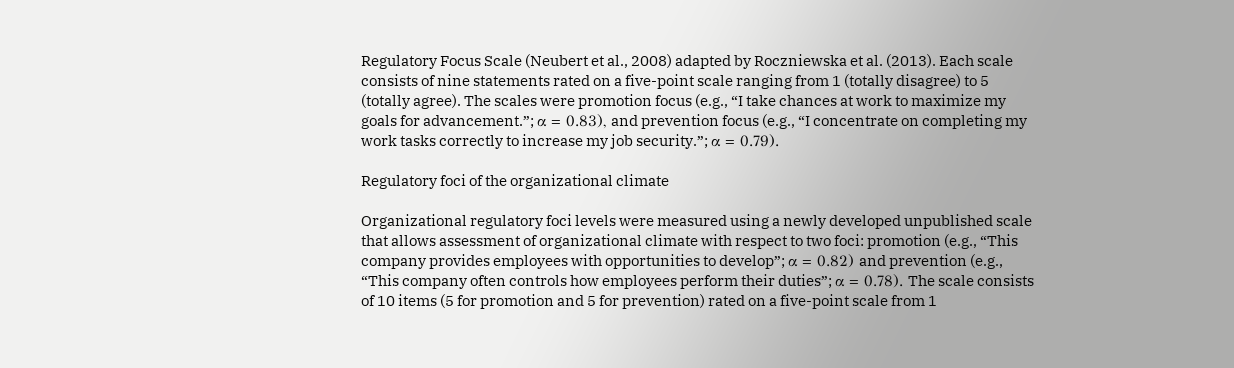Regulatory Focus Scale (Neubert et al., 2008) adapted by Roczniewska et al. (2013). Each scale consists of nine statements rated on a five-point scale ranging from 1 (totally disagree) to 5 (totally agree). The scales were promotion focus (e.g., “I take chances at work to maximize my goals for advancement.”; α = 0.83), and prevention focus (e.g., “I concentrate on completing my work tasks correctly to increase my job security.”; α = 0.79).

Regulatory foci of the organizational climate

Organizational regulatory foci levels were measured using a newly developed unpublished scale that allows assessment of organizational climate with respect to two foci: promotion (e.g., “This company provides employees with opportunities to develop”; α = 0.82) and prevention (e.g., “This company often controls how employees perform their duties”; α = 0.78). The scale consists of 10 items (5 for promotion and 5 for prevention) rated on a five-point scale from 1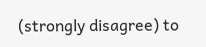(strongly disagree) to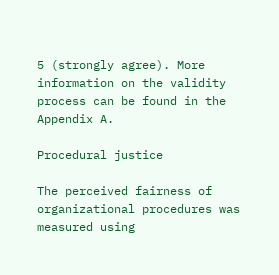5 (strongly agree). More information on the validity process can be found in the Appendix A.

Procedural justice

The perceived fairness of organizational procedures was measured using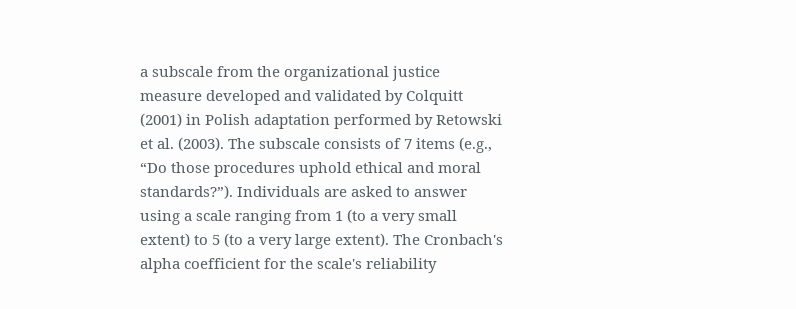a subscale from the organizational justice measure developed and validated by Colquitt (2001) in Polish adaptation performed by Retowski et al. (2003). The subscale consists of 7 items (e.g., “Do those procedures uphold ethical and moral standards?”). Individuals are asked to answer using a scale ranging from 1 (to a very small extent) to 5 (to a very large extent). The Cronbach's alpha coefficient for the scale's reliability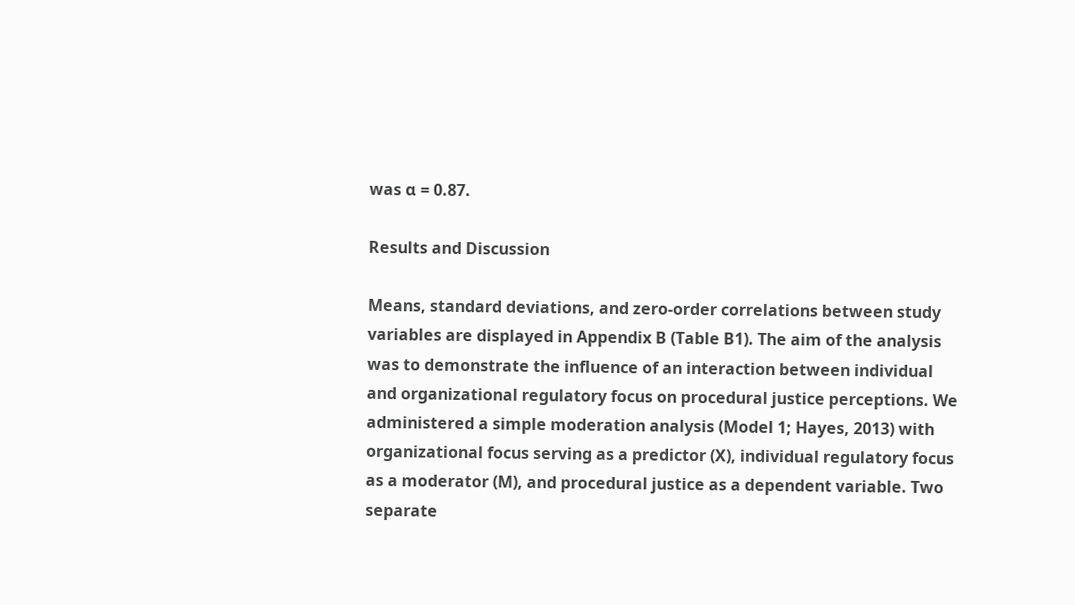was α = 0.87.

Results and Discussion

Means, standard deviations, and zero-order correlations between study variables are displayed in Appendix B (Table B1). The aim of the analysis was to demonstrate the influence of an interaction between individual and organizational regulatory focus on procedural justice perceptions. We administered a simple moderation analysis (Model 1; Hayes, 2013) with organizational focus serving as a predictor (X), individual regulatory focus as a moderator (M), and procedural justice as a dependent variable. Two separate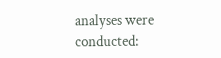analyses were conducted: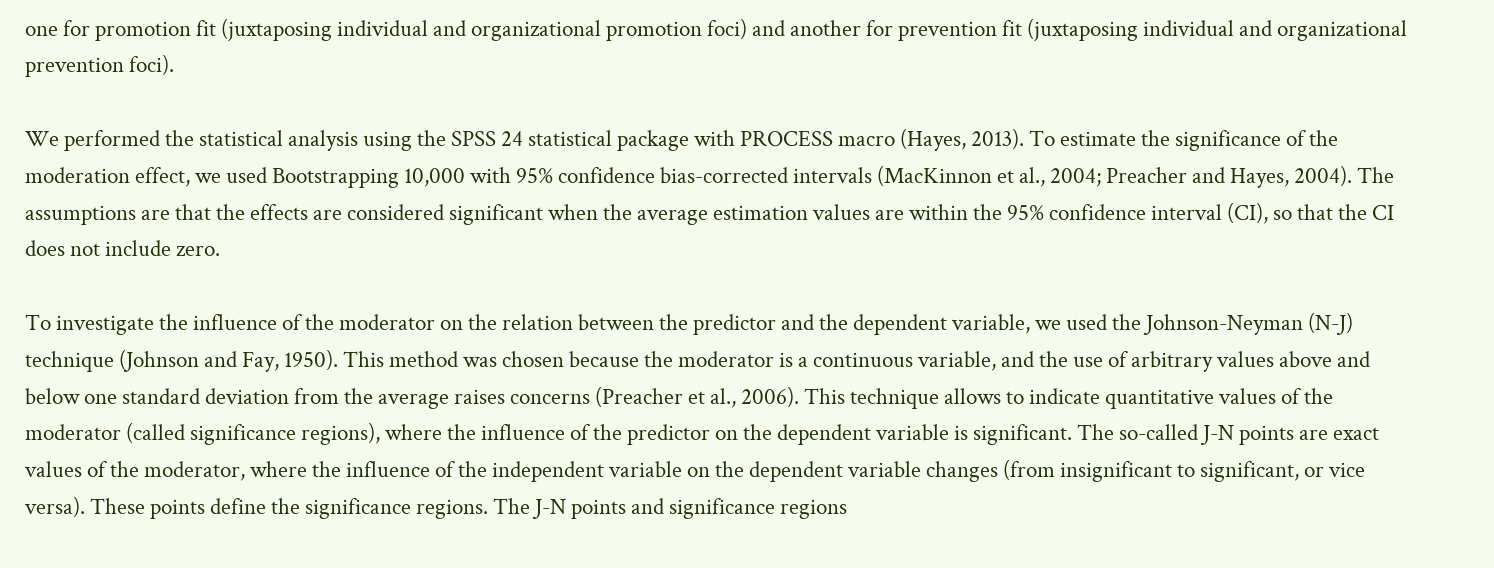one for promotion fit (juxtaposing individual and organizational promotion foci) and another for prevention fit (juxtaposing individual and organizational prevention foci).

We performed the statistical analysis using the SPSS 24 statistical package with PROCESS macro (Hayes, 2013). To estimate the significance of the moderation effect, we used Bootstrapping 10,000 with 95% confidence bias-corrected intervals (MacKinnon et al., 2004; Preacher and Hayes, 2004). The assumptions are that the effects are considered significant when the average estimation values are within the 95% confidence interval (CI), so that the CI does not include zero.

To investigate the influence of the moderator on the relation between the predictor and the dependent variable, we used the Johnson-Neyman (N-J) technique (Johnson and Fay, 1950). This method was chosen because the moderator is a continuous variable, and the use of arbitrary values above and below one standard deviation from the average raises concerns (Preacher et al., 2006). This technique allows to indicate quantitative values of the moderator (called significance regions), where the influence of the predictor on the dependent variable is significant. The so-called J-N points are exact values of the moderator, where the influence of the independent variable on the dependent variable changes (from insignificant to significant, or vice versa). These points define the significance regions. The J-N points and significance regions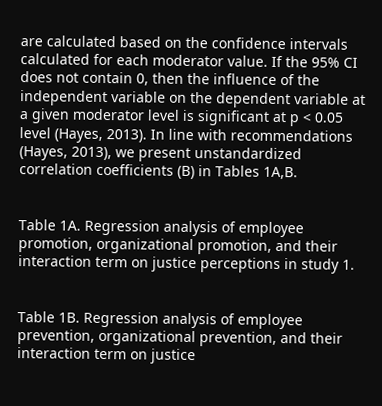are calculated based on the confidence intervals calculated for each moderator value. If the 95% CI does not contain 0, then the influence of the independent variable on the dependent variable at a given moderator level is significant at p < 0.05 level (Hayes, 2013). In line with recommendations (Hayes, 2013), we present unstandardized correlation coefficients (B) in Tables 1A,B.


Table 1A. Regression analysis of employee promotion, organizational promotion, and their interaction term on justice perceptions in study 1.


Table 1B. Regression analysis of employee prevention, organizational prevention, and their interaction term on justice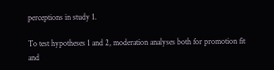perceptions in study 1.

To test hypotheses 1 and 2, moderation analyses both for promotion fit and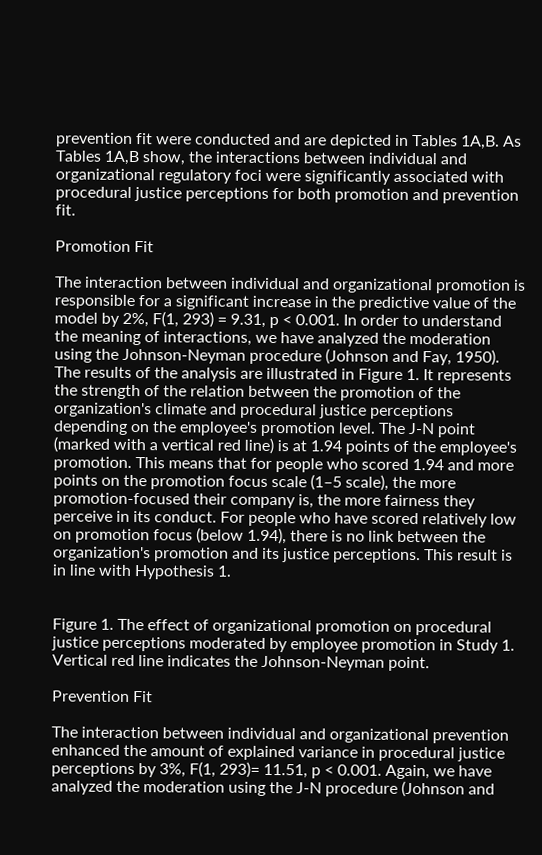prevention fit were conducted and are depicted in Tables 1A,B. As Tables 1A,B show, the interactions between individual and organizational regulatory foci were significantly associated with procedural justice perceptions for both promotion and prevention fit.

Promotion Fit

The interaction between individual and organizational promotion is responsible for a significant increase in the predictive value of the model by 2%, F(1, 293) = 9.31, p < 0.001. In order to understand the meaning of interactions, we have analyzed the moderation using the Johnson-Neyman procedure (Johnson and Fay, 1950). The results of the analysis are illustrated in Figure 1. It represents the strength of the relation between the promotion of the organization's climate and procedural justice perceptions depending on the employee's promotion level. The J-N point (marked with a vertical red line) is at 1.94 points of the employee's promotion. This means that for people who scored 1.94 and more points on the promotion focus scale (1–5 scale), the more promotion-focused their company is, the more fairness they perceive in its conduct. For people who have scored relatively low on promotion focus (below 1.94), there is no link between the organization's promotion and its justice perceptions. This result is in line with Hypothesis 1.


Figure 1. The effect of organizational promotion on procedural justice perceptions moderated by employee promotion in Study 1. Vertical red line indicates the Johnson-Neyman point.

Prevention Fit

The interaction between individual and organizational prevention enhanced the amount of explained variance in procedural justice perceptions by 3%, F(1, 293)= 11.51, p < 0.001. Again, we have analyzed the moderation using the J-N procedure (Johnson and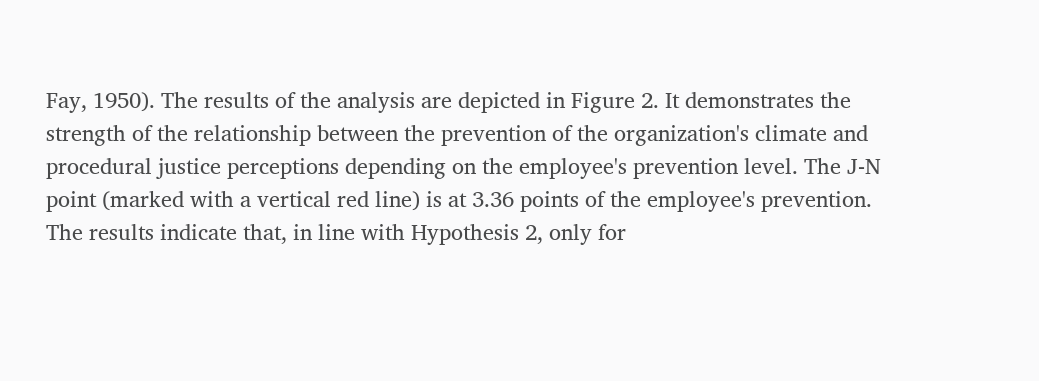Fay, 1950). The results of the analysis are depicted in Figure 2. It demonstrates the strength of the relationship between the prevention of the organization's climate and procedural justice perceptions depending on the employee's prevention level. The J-N point (marked with a vertical red line) is at 3.36 points of the employee's prevention. The results indicate that, in line with Hypothesis 2, only for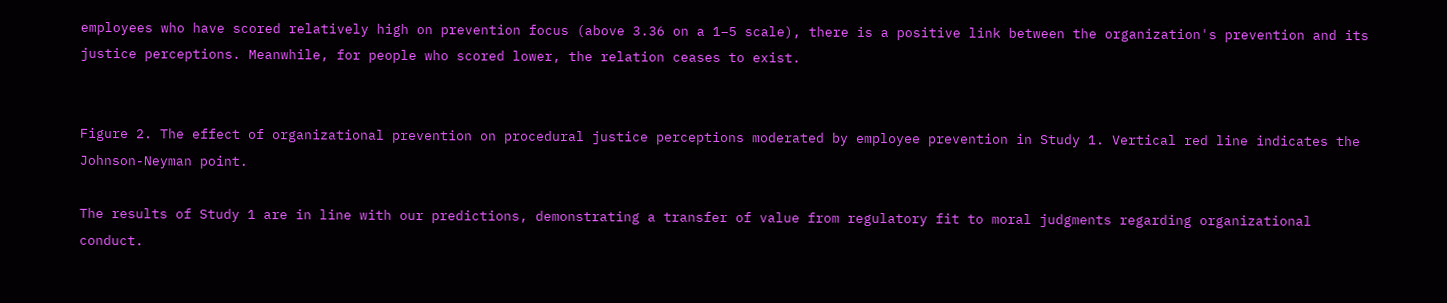employees who have scored relatively high on prevention focus (above 3.36 on a 1–5 scale), there is a positive link between the organization's prevention and its justice perceptions. Meanwhile, for people who scored lower, the relation ceases to exist.


Figure 2. The effect of organizational prevention on procedural justice perceptions moderated by employee prevention in Study 1. Vertical red line indicates the Johnson-Neyman point.

The results of Study 1 are in line with our predictions, demonstrating a transfer of value from regulatory fit to moral judgments regarding organizational conduct.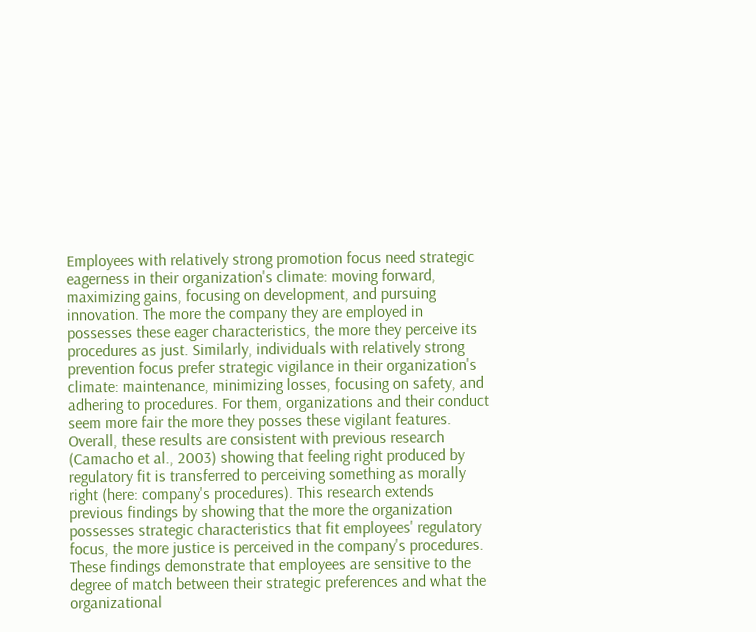Employees with relatively strong promotion focus need strategic eagerness in their organization's climate: moving forward, maximizing gains, focusing on development, and pursuing innovation. The more the company they are employed in possesses these eager characteristics, the more they perceive its procedures as just. Similarly, individuals with relatively strong prevention focus prefer strategic vigilance in their organization's climate: maintenance, minimizing losses, focusing on safety, and adhering to procedures. For them, organizations and their conduct seem more fair the more they posses these vigilant features. Overall, these results are consistent with previous research (Camacho et al., 2003) showing that feeling right produced by regulatory fit is transferred to perceiving something as morally right (here: company's procedures). This research extends previous findings by showing that the more the organization possesses strategic characteristics that fit employees' regulatory focus, the more justice is perceived in the company's procedures. These findings demonstrate that employees are sensitive to the degree of match between their strategic preferences and what the organizational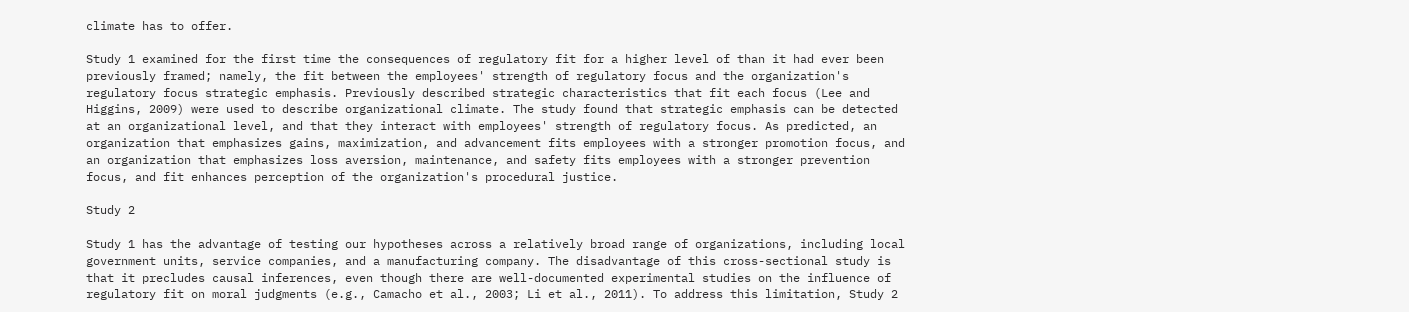climate has to offer.

Study 1 examined for the first time the consequences of regulatory fit for a higher level of than it had ever been previously framed; namely, the fit between the employees' strength of regulatory focus and the organization's regulatory focus strategic emphasis. Previously described strategic characteristics that fit each focus (Lee and Higgins, 2009) were used to describe organizational climate. The study found that strategic emphasis can be detected at an organizational level, and that they interact with employees' strength of regulatory focus. As predicted, an organization that emphasizes gains, maximization, and advancement fits employees with a stronger promotion focus, and an organization that emphasizes loss aversion, maintenance, and safety fits employees with a stronger prevention focus, and fit enhances perception of the organization's procedural justice.

Study 2

Study 1 has the advantage of testing our hypotheses across a relatively broad range of organizations, including local government units, service companies, and a manufacturing company. The disadvantage of this cross-sectional study is that it precludes causal inferences, even though there are well-documented experimental studies on the influence of regulatory fit on moral judgments (e.g., Camacho et al., 2003; Li et al., 2011). To address this limitation, Study 2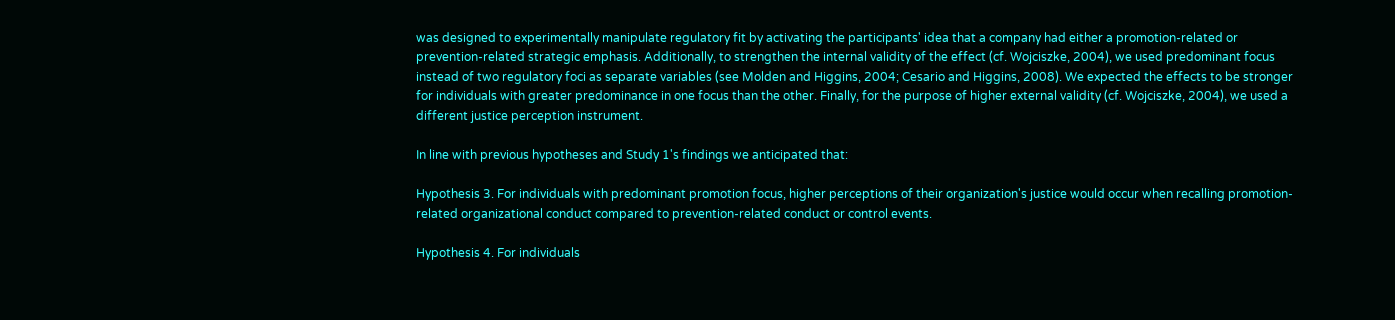was designed to experimentally manipulate regulatory fit by activating the participants' idea that a company had either a promotion-related or prevention-related strategic emphasis. Additionally, to strengthen the internal validity of the effect (cf. Wojciszke, 2004), we used predominant focus instead of two regulatory foci as separate variables (see Molden and Higgins, 2004; Cesario and Higgins, 2008). We expected the effects to be stronger for individuals with greater predominance in one focus than the other. Finally, for the purpose of higher external validity (cf. Wojciszke, 2004), we used a different justice perception instrument.

In line with previous hypotheses and Study 1's findings we anticipated that:

Hypothesis 3. For individuals with predominant promotion focus, higher perceptions of their organization's justice would occur when recalling promotion-related organizational conduct compared to prevention-related conduct or control events.

Hypothesis 4. For individuals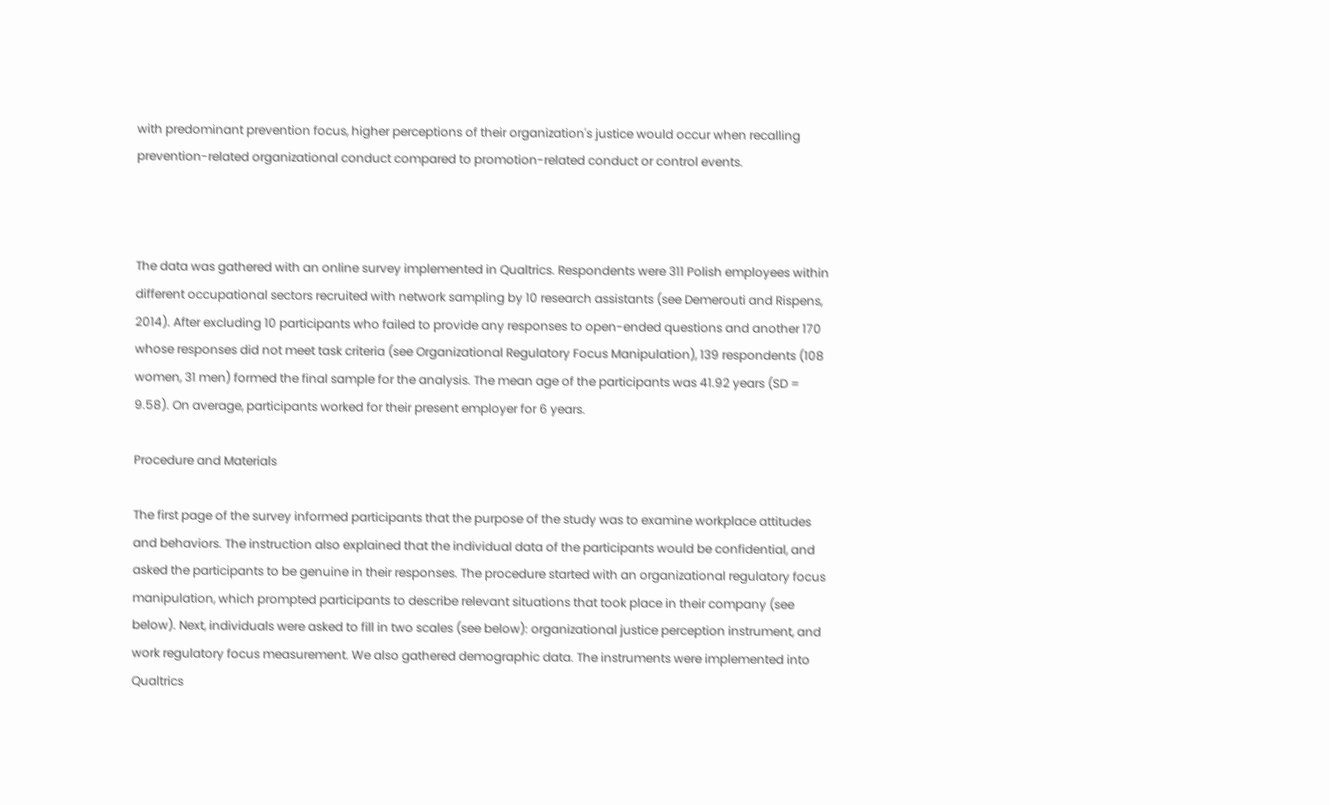with predominant prevention focus, higher perceptions of their organization's justice would occur when recalling prevention-related organizational conduct compared to promotion-related conduct or control events.



The data was gathered with an online survey implemented in Qualtrics. Respondents were 311 Polish employees within different occupational sectors recruited with network sampling by 10 research assistants (see Demerouti and Rispens, 2014). After excluding 10 participants who failed to provide any responses to open-ended questions and another 170 whose responses did not meet task criteria (see Organizational Regulatory Focus Manipulation), 139 respondents (108 women, 31 men) formed the final sample for the analysis. The mean age of the participants was 41.92 years (SD = 9.58). On average, participants worked for their present employer for 6 years.

Procedure and Materials

The first page of the survey informed participants that the purpose of the study was to examine workplace attitudes and behaviors. The instruction also explained that the individual data of the participants would be confidential, and asked the participants to be genuine in their responses. The procedure started with an organizational regulatory focus manipulation, which prompted participants to describe relevant situations that took place in their company (see below). Next, individuals were asked to fill in two scales (see below): organizational justice perception instrument, and work regulatory focus measurement. We also gathered demographic data. The instruments were implemented into Qualtrics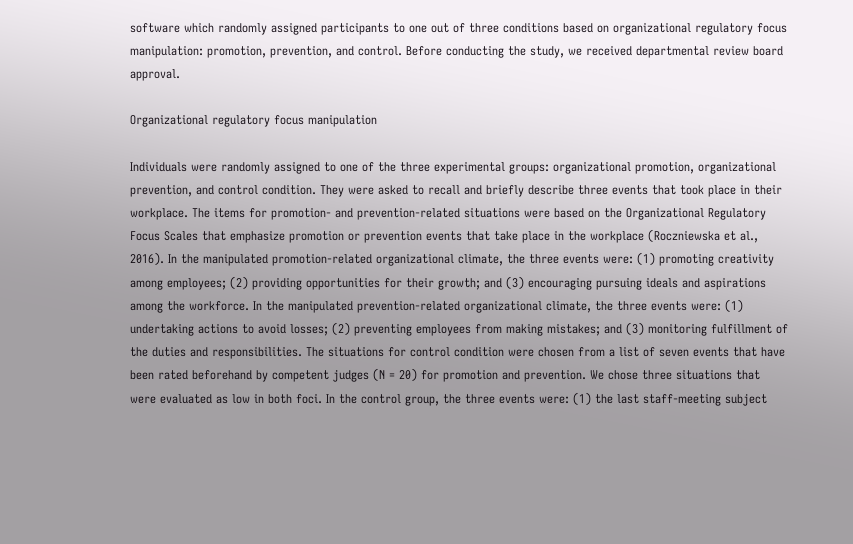software which randomly assigned participants to one out of three conditions based on organizational regulatory focus manipulation: promotion, prevention, and control. Before conducting the study, we received departmental review board approval.

Organizational regulatory focus manipulation

Individuals were randomly assigned to one of the three experimental groups: organizational promotion, organizational prevention, and control condition. They were asked to recall and briefly describe three events that took place in their workplace. The items for promotion- and prevention-related situations were based on the Organizational Regulatory Focus Scales that emphasize promotion or prevention events that take place in the workplace (Roczniewska et al., 2016). In the manipulated promotion-related organizational climate, the three events were: (1) promoting creativity among employees; (2) providing opportunities for their growth; and (3) encouraging pursuing ideals and aspirations among the workforce. In the manipulated prevention-related organizational climate, the three events were: (1) undertaking actions to avoid losses; (2) preventing employees from making mistakes; and (3) monitoring fulfillment of the duties and responsibilities. The situations for control condition were chosen from a list of seven events that have been rated beforehand by competent judges (N = 20) for promotion and prevention. We chose three situations that were evaluated as low in both foci. In the control group, the three events were: (1) the last staff-meeting subject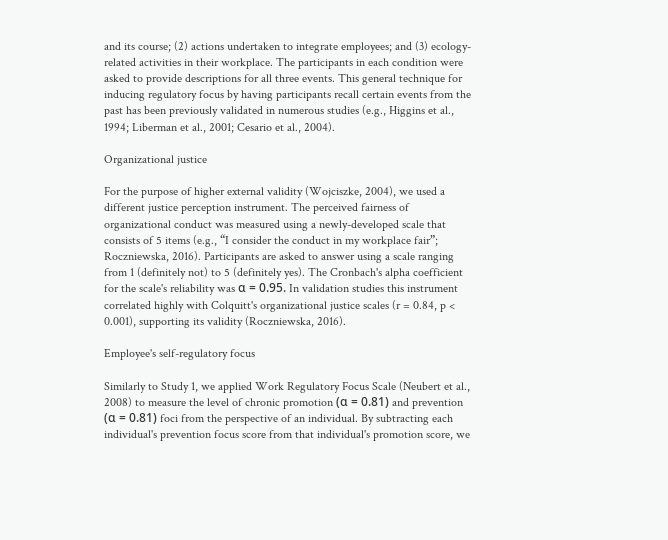and its course; (2) actions undertaken to integrate employees; and (3) ecology-related activities in their workplace. The participants in each condition were asked to provide descriptions for all three events. This general technique for inducing regulatory focus by having participants recall certain events from the past has been previously validated in numerous studies (e.g., Higgins et al., 1994; Liberman et al., 2001; Cesario et al., 2004).

Organizational justice

For the purpose of higher external validity (Wojciszke, 2004), we used a different justice perception instrument. The perceived fairness of organizational conduct was measured using a newly-developed scale that consists of 5 items (e.g., “I consider the conduct in my workplace fair”; Roczniewska, 2016). Participants are asked to answer using a scale ranging from 1 (definitely not) to 5 (definitely yes). The Cronbach's alpha coefficient for the scale's reliability was α = 0.95. In validation studies this instrument correlated highly with Colquitt's organizational justice scales (r = 0.84, p < 0.001), supporting its validity (Roczniewska, 2016).

Employee's self-regulatory focus

Similarly to Study 1, we applied Work Regulatory Focus Scale (Neubert et al., 2008) to measure the level of chronic promotion (α = 0.81) and prevention (α = 0.81) foci from the perspective of an individual. By subtracting each individual's prevention focus score from that individual's promotion score, we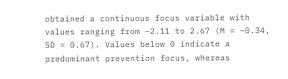obtained a continuous focus variable with values ranging from −2.11 to 2.67 (M = −0.34, SD = 0.67). Values below 0 indicate a predominant prevention focus, whereas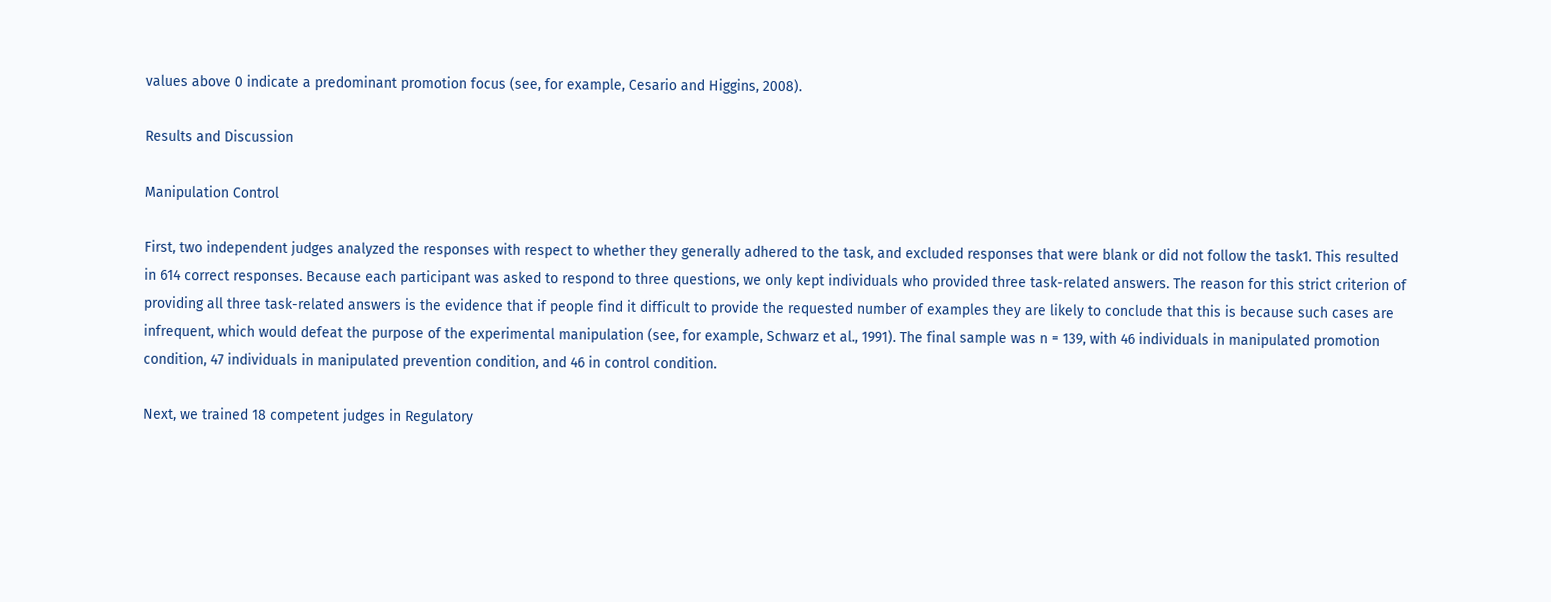values above 0 indicate a predominant promotion focus (see, for example, Cesario and Higgins, 2008).

Results and Discussion

Manipulation Control

First, two independent judges analyzed the responses with respect to whether they generally adhered to the task, and excluded responses that were blank or did not follow the task1. This resulted in 614 correct responses. Because each participant was asked to respond to three questions, we only kept individuals who provided three task-related answers. The reason for this strict criterion of providing all three task-related answers is the evidence that if people find it difficult to provide the requested number of examples they are likely to conclude that this is because such cases are infrequent, which would defeat the purpose of the experimental manipulation (see, for example, Schwarz et al., 1991). The final sample was n = 139, with 46 individuals in manipulated promotion condition, 47 individuals in manipulated prevention condition, and 46 in control condition.

Next, we trained 18 competent judges in Regulatory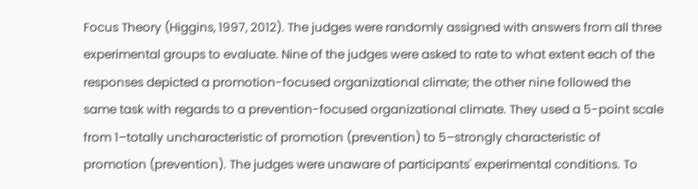Focus Theory (Higgins, 1997, 2012). The judges were randomly assigned with answers from all three experimental groups to evaluate. Nine of the judges were asked to rate to what extent each of the responses depicted a promotion-focused organizational climate; the other nine followed the same task with regards to a prevention-focused organizational climate. They used a 5-point scale from 1–totally uncharacteristic of promotion (prevention) to 5–strongly characteristic of promotion (prevention). The judges were unaware of participants' experimental conditions. To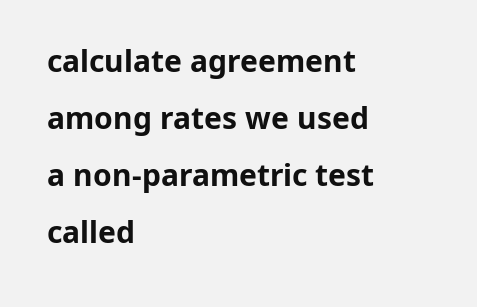calculate agreement among rates we used a non-parametric test called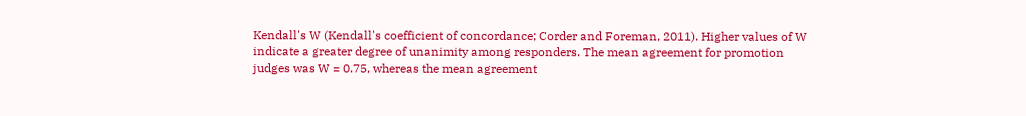Kendall's W (Kendall's coefficient of concordance; Corder and Foreman, 2011). Higher values of W indicate a greater degree of unanimity among responders. The mean agreement for promotion judges was W = 0.75, whereas the mean agreement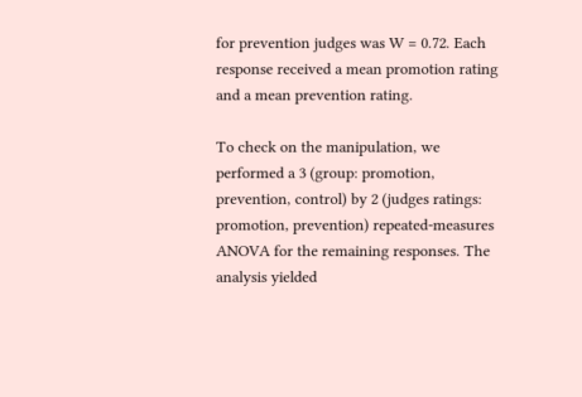for prevention judges was W = 0.72. Each response received a mean promotion rating and a mean prevention rating.

To check on the manipulation, we performed a 3 (group: promotion, prevention, control) by 2 (judges ratings: promotion, prevention) repeated-measures ANOVA for the remaining responses. The analysis yielded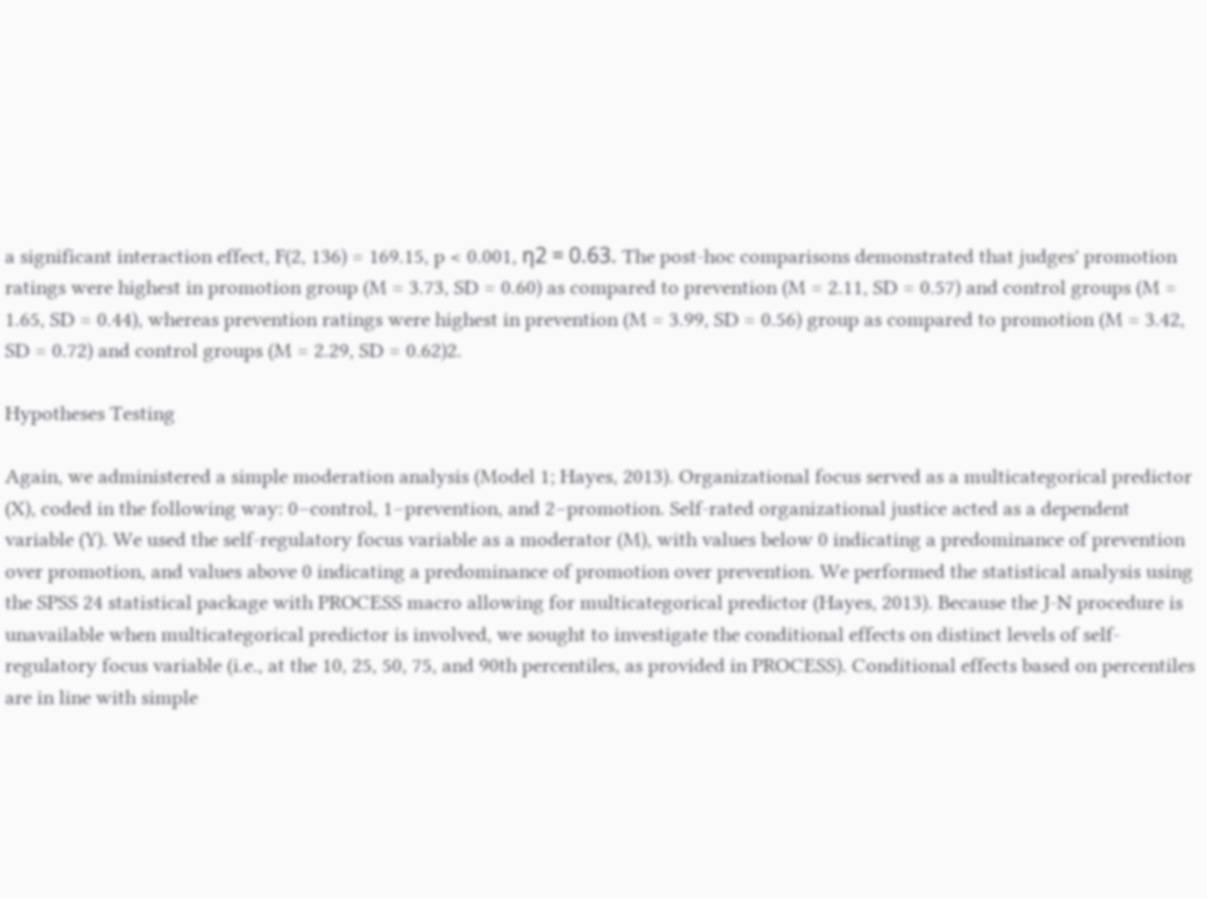a significant interaction effect, F(2, 136) = 169.15, p < 0.001, η2 = 0.63. The post-hoc comparisons demonstrated that judges' promotion ratings were highest in promotion group (M = 3.73, SD = 0.60) as compared to prevention (M = 2.11, SD = 0.57) and control groups (M = 1.65, SD = 0.44), whereas prevention ratings were highest in prevention (M = 3.99, SD = 0.56) group as compared to promotion (M = 3.42, SD = 0.72) and control groups (M = 2.29, SD = 0.62)2.

Hypotheses Testing

Again, we administered a simple moderation analysis (Model 1; Hayes, 2013). Organizational focus served as a multicategorical predictor (X), coded in the following way: 0–control, 1–prevention, and 2–promotion. Self-rated organizational justice acted as a dependent variable (Y). We used the self-regulatory focus variable as a moderator (M), with values below 0 indicating a predominance of prevention over promotion, and values above 0 indicating a predominance of promotion over prevention. We performed the statistical analysis using the SPSS 24 statistical package with PROCESS macro allowing for multicategorical predictor (Hayes, 2013). Because the J-N procedure is unavailable when multicategorical predictor is involved, we sought to investigate the conditional effects on distinct levels of self-regulatory focus variable (i.e., at the 10, 25, 50, 75, and 90th percentiles, as provided in PROCESS). Conditional effects based on percentiles are in line with simple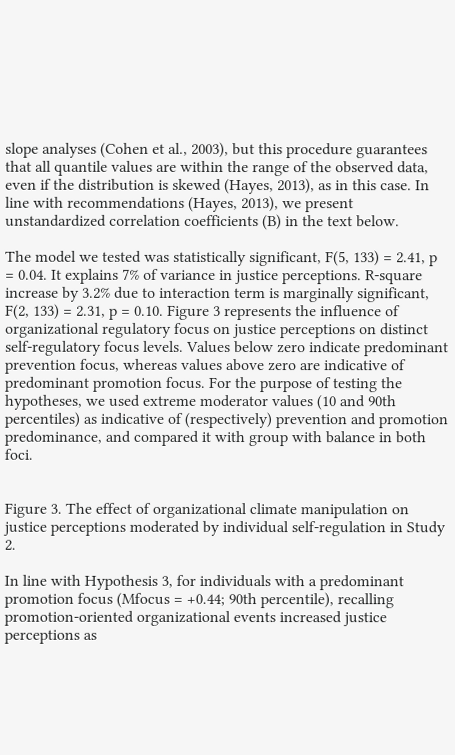slope analyses (Cohen et al., 2003), but this procedure guarantees that all quantile values are within the range of the observed data, even if the distribution is skewed (Hayes, 2013), as in this case. In line with recommendations (Hayes, 2013), we present unstandardized correlation coefficients (B) in the text below.

The model we tested was statistically significant, F(5, 133) = 2.41, p = 0.04. It explains 7% of variance in justice perceptions. R-square increase by 3.2% due to interaction term is marginally significant, F(2, 133) = 2.31, p = 0.10. Figure 3 represents the influence of organizational regulatory focus on justice perceptions on distinct self-regulatory focus levels. Values below zero indicate predominant prevention focus, whereas values above zero are indicative of predominant promotion focus. For the purpose of testing the hypotheses, we used extreme moderator values (10 and 90th percentiles) as indicative of (respectively) prevention and promotion predominance, and compared it with group with balance in both foci.


Figure 3. The effect of organizational climate manipulation on justice perceptions moderated by individual self-regulation in Study 2.

In line with Hypothesis 3, for individuals with a predominant promotion focus (Mfocus = +0.44; 90th percentile), recalling promotion-oriented organizational events increased justice perceptions as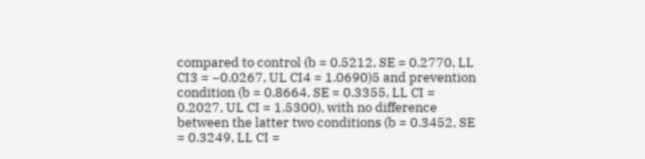compared to control (b = 0.5212, SE = 0.2770, LL CI3 = −0.0267, UL CI4 = 1.0690)5 and prevention condition (b = 0.8664, SE = 0.3355, LL CI = 0.2027, UL CI = 1.5300), with no difference between the latter two conditions (b = 0.3452, SE = 0.3249, LL CI =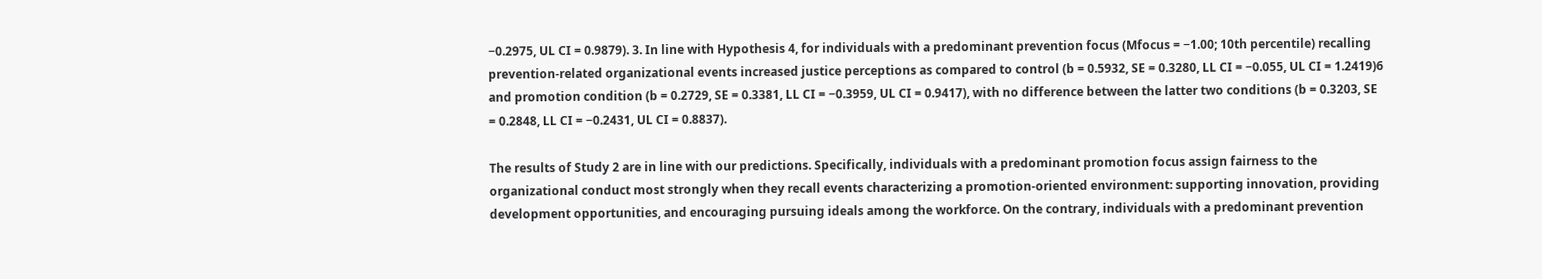−0.2975, UL CI = 0.9879). 3. In line with Hypothesis 4, for individuals with a predominant prevention focus (Mfocus = −1.00; 10th percentile) recalling prevention-related organizational events increased justice perceptions as compared to control (b = 0.5932, SE = 0.3280, LL CI = −0.055, UL CI = 1.2419)6 and promotion condition (b = 0.2729, SE = 0.3381, LL CI = −0.3959, UL CI = 0.9417), with no difference between the latter two conditions (b = 0.3203, SE = 0.2848, LL CI = −0.2431, UL CI = 0.8837).

The results of Study 2 are in line with our predictions. Specifically, individuals with a predominant promotion focus assign fairness to the organizational conduct most strongly when they recall events characterizing a promotion-oriented environment: supporting innovation, providing development opportunities, and encouraging pursuing ideals among the workforce. On the contrary, individuals with a predominant prevention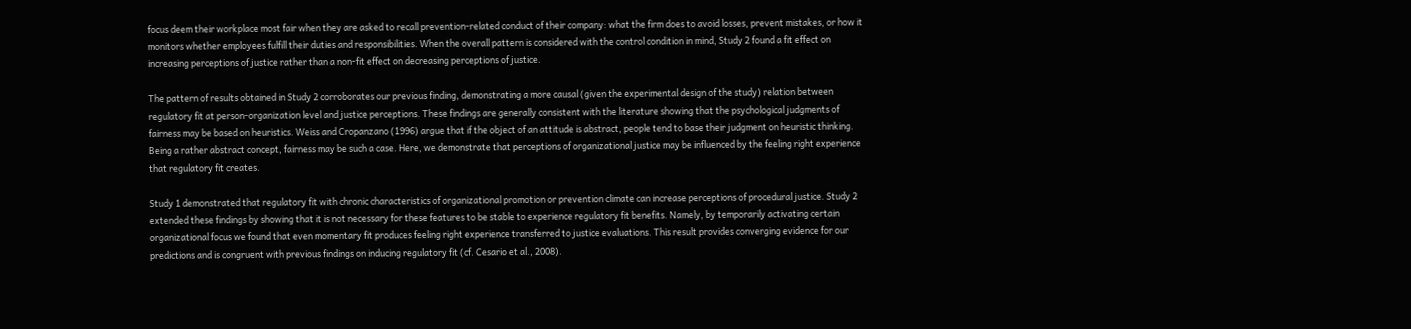focus deem their workplace most fair when they are asked to recall prevention-related conduct of their company: what the firm does to avoid losses, prevent mistakes, or how it monitors whether employees fulfill their duties and responsibilities. When the overall pattern is considered with the control condition in mind, Study 2 found a fit effect on increasing perceptions of justice rather than a non-fit effect on decreasing perceptions of justice.

The pattern of results obtained in Study 2 corroborates our previous finding, demonstrating a more causal (given the experimental design of the study) relation between regulatory fit at person-organization level and justice perceptions. These findings are generally consistent with the literature showing that the psychological judgments of fairness may be based on heuristics. Weiss and Cropanzano (1996) argue that if the object of an attitude is abstract, people tend to base their judgment on heuristic thinking. Being a rather abstract concept, fairness may be such a case. Here, we demonstrate that perceptions of organizational justice may be influenced by the feeling right experience that regulatory fit creates.

Study 1 demonstrated that regulatory fit with chronic characteristics of organizational promotion or prevention climate can increase perceptions of procedural justice. Study 2 extended these findings by showing that it is not necessary for these features to be stable to experience regulatory fit benefits. Namely, by temporarily activating certain organizational focus we found that even momentary fit produces feeling right experience transferred to justice evaluations. This result provides converging evidence for our predictions and is congruent with previous findings on inducing regulatory fit (cf. Cesario et al., 2008).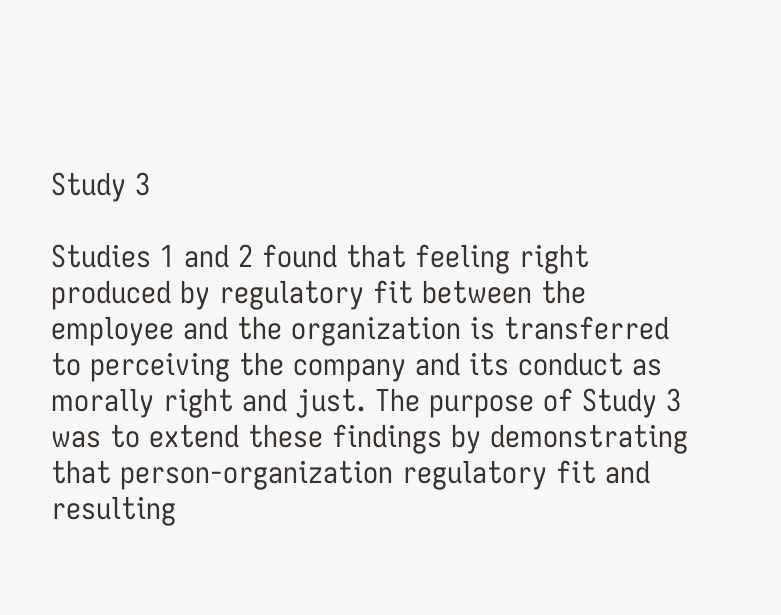Study 3

Studies 1 and 2 found that feeling right produced by regulatory fit between the employee and the organization is transferred to perceiving the company and its conduct as morally right and just. The purpose of Study 3 was to extend these findings by demonstrating that person-organization regulatory fit and resulting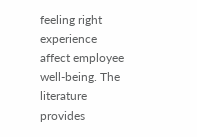feeling right experience affect employee well-being. The literature provides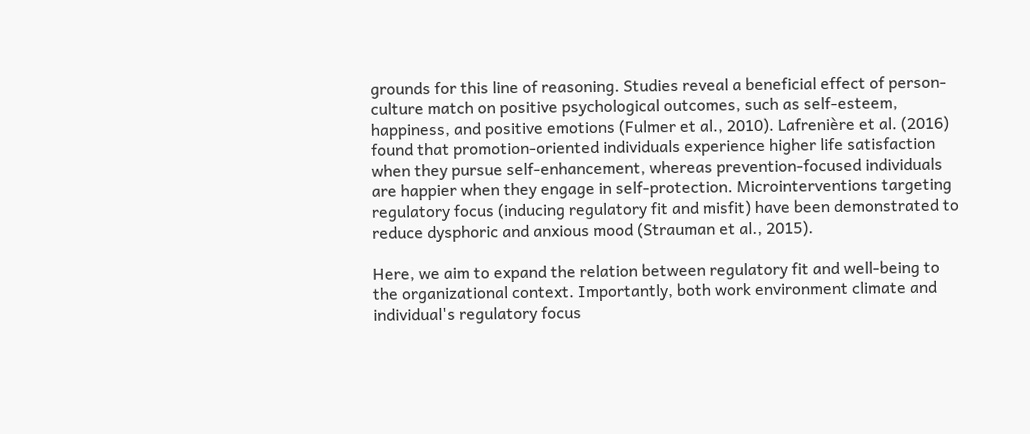grounds for this line of reasoning. Studies reveal a beneficial effect of person-culture match on positive psychological outcomes, such as self-esteem, happiness, and positive emotions (Fulmer et al., 2010). Lafrenière et al. (2016) found that promotion-oriented individuals experience higher life satisfaction when they pursue self-enhancement, whereas prevention-focused individuals are happier when they engage in self-protection. Microinterventions targeting regulatory focus (inducing regulatory fit and misfit) have been demonstrated to reduce dysphoric and anxious mood (Strauman et al., 2015).

Here, we aim to expand the relation between regulatory fit and well-being to the organizational context. Importantly, both work environment climate and individual's regulatory focus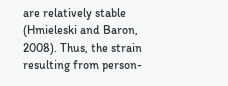are relatively stable (Hmieleski and Baron, 2008). Thus, the strain resulting from person-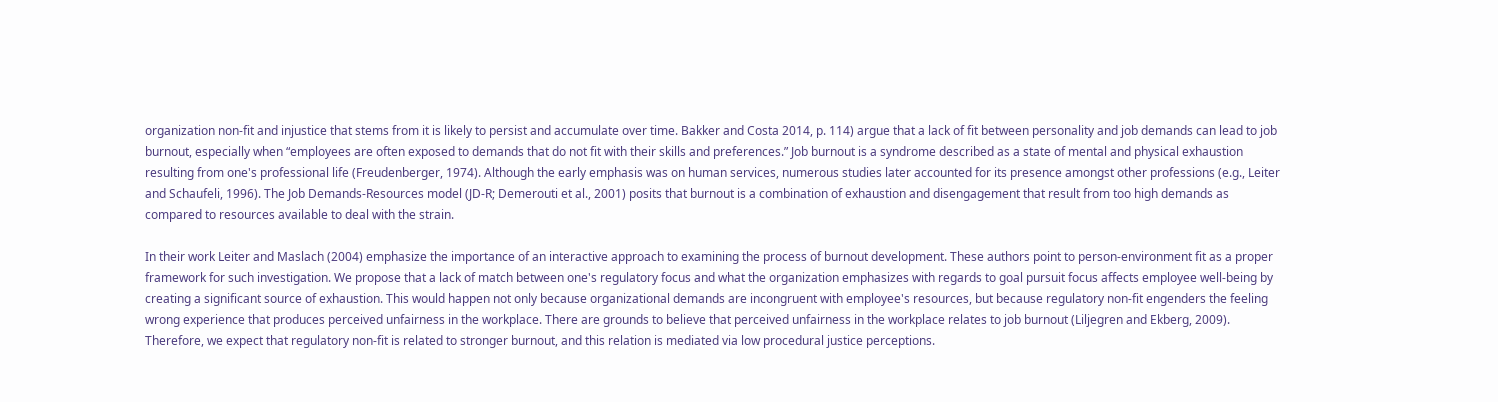organization non-fit and injustice that stems from it is likely to persist and accumulate over time. Bakker and Costa 2014, p. 114) argue that a lack of fit between personality and job demands can lead to job burnout, especially when “employees are often exposed to demands that do not fit with their skills and preferences.” Job burnout is a syndrome described as a state of mental and physical exhaustion resulting from one's professional life (Freudenberger, 1974). Although the early emphasis was on human services, numerous studies later accounted for its presence amongst other professions (e.g., Leiter and Schaufeli, 1996). The Job Demands-Resources model (JD-R; Demerouti et al., 2001) posits that burnout is a combination of exhaustion and disengagement that result from too high demands as compared to resources available to deal with the strain.

In their work Leiter and Maslach (2004) emphasize the importance of an interactive approach to examining the process of burnout development. These authors point to person-environment fit as a proper framework for such investigation. We propose that a lack of match between one's regulatory focus and what the organization emphasizes with regards to goal pursuit focus affects employee well-being by creating a significant source of exhaustion. This would happen not only because organizational demands are incongruent with employee's resources, but because regulatory non-fit engenders the feeling wrong experience that produces perceived unfairness in the workplace. There are grounds to believe that perceived unfairness in the workplace relates to job burnout (Liljegren and Ekberg, 2009). Therefore, we expect that regulatory non-fit is related to stronger burnout, and this relation is mediated via low procedural justice perceptions.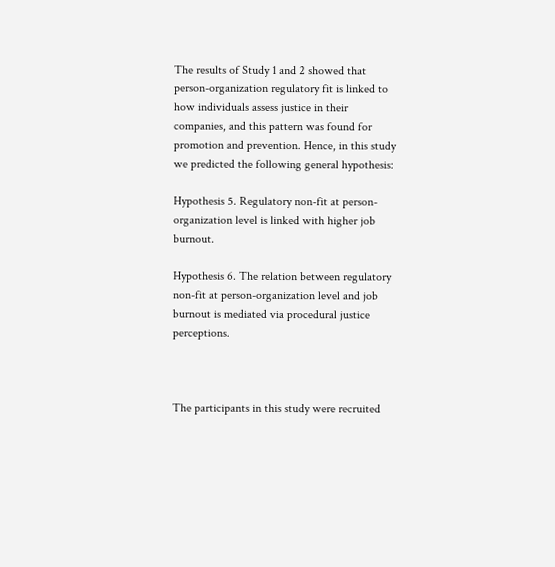The results of Study 1 and 2 showed that person-organization regulatory fit is linked to how individuals assess justice in their companies, and this pattern was found for promotion and prevention. Hence, in this study we predicted the following general hypothesis:

Hypothesis 5. Regulatory non-fit at person-organization level is linked with higher job burnout.

Hypothesis 6. The relation between regulatory non-fit at person-organization level and job burnout is mediated via procedural justice perceptions.



The participants in this study were recruited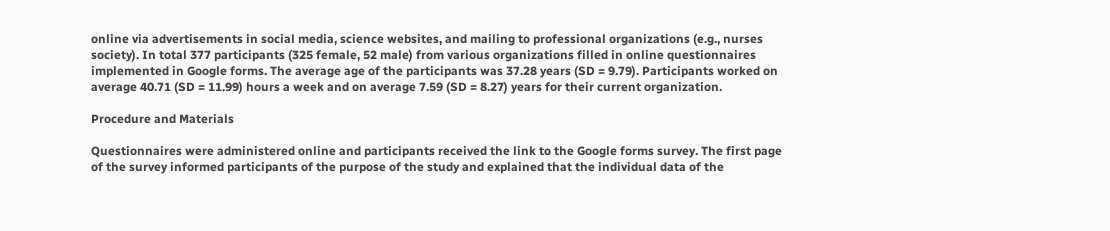online via advertisements in social media, science websites, and mailing to professional organizations (e.g., nurses society). In total 377 participants (325 female, 52 male) from various organizations filled in online questionnaires implemented in Google forms. The average age of the participants was 37.28 years (SD = 9.79). Participants worked on average 40.71 (SD = 11.99) hours a week and on average 7.59 (SD = 8.27) years for their current organization.

Procedure and Materials

Questionnaires were administered online and participants received the link to the Google forms survey. The first page of the survey informed participants of the purpose of the study and explained that the individual data of the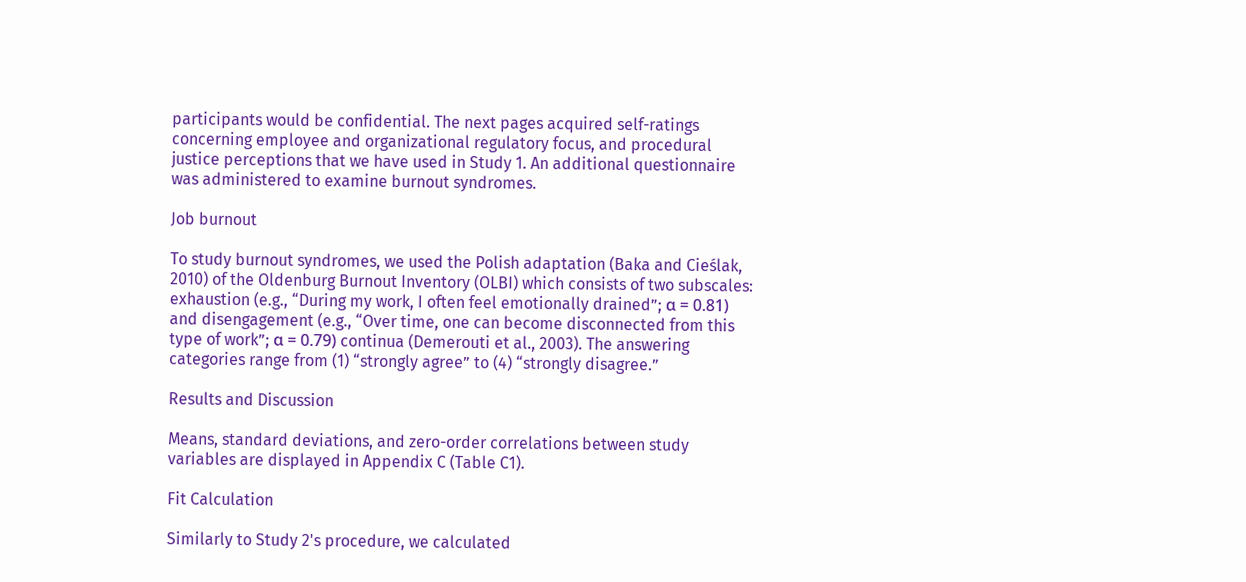participants would be confidential. The next pages acquired self-ratings concerning employee and organizational regulatory focus, and procedural justice perceptions that we have used in Study 1. An additional questionnaire was administered to examine burnout syndromes.

Job burnout

To study burnout syndromes, we used the Polish adaptation (Baka and Cieślak, 2010) of the Oldenburg Burnout Inventory (OLBI) which consists of two subscales: exhaustion (e.g., “During my work, I often feel emotionally drained”; α = 0.81) and disengagement (e.g., “Over time, one can become disconnected from this type of work”; α = 0.79) continua (Demerouti et al., 2003). The answering categories range from (1) “strongly agree” to (4) “strongly disagree.”

Results and Discussion

Means, standard deviations, and zero-order correlations between study variables are displayed in Appendix C (Table C1).

Fit Calculation

Similarly to Study 2's procedure, we calculated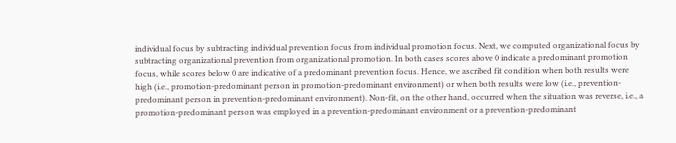individual focus by subtracting individual prevention focus from individual promotion focus. Next, we computed organizational focus by subtracting organizational prevention from organizational promotion. In both cases scores above 0 indicate a predominant promotion focus, while scores below 0 are indicative of a predominant prevention focus. Hence, we ascribed fit condition when both results were high (i.e., promotion-predominant person in promotion-predominant environment) or when both results were low (i.e., prevention-predominant person in prevention-predominant environment). Non-fit, on the other hand, occurred when the situation was reverse, i.e., a promotion-predominant person was employed in a prevention-predominant environment or a prevention-predominant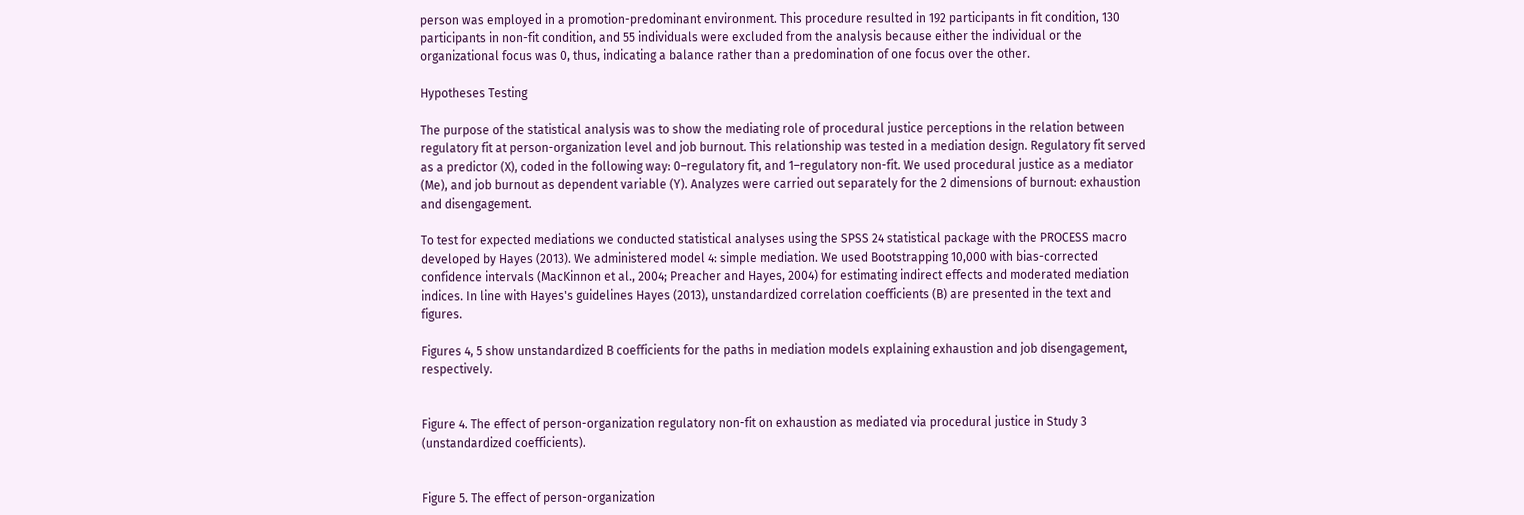person was employed in a promotion-predominant environment. This procedure resulted in 192 participants in fit condition, 130 participants in non-fit condition, and 55 individuals were excluded from the analysis because either the individual or the organizational focus was 0, thus, indicating a balance rather than a predomination of one focus over the other.

Hypotheses Testing

The purpose of the statistical analysis was to show the mediating role of procedural justice perceptions in the relation between regulatory fit at person-organization level and job burnout. This relationship was tested in a mediation design. Regulatory fit served as a predictor (X), coded in the following way: 0–regulatory fit, and 1–regulatory non-fit. We used procedural justice as a mediator (Me), and job burnout as dependent variable (Y). Analyzes were carried out separately for the 2 dimensions of burnout: exhaustion and disengagement.

To test for expected mediations we conducted statistical analyses using the SPSS 24 statistical package with the PROCESS macro developed by Hayes (2013). We administered model 4: simple mediation. We used Bootstrapping 10,000 with bias-corrected confidence intervals (MacKinnon et al., 2004; Preacher and Hayes, 2004) for estimating indirect effects and moderated mediation indices. In line with Hayes's guidelines Hayes (2013), unstandardized correlation coefficients (B) are presented in the text and figures.

Figures 4, 5 show unstandardized B coefficients for the paths in mediation models explaining exhaustion and job disengagement, respectively.


Figure 4. The effect of person-organization regulatory non-fit on exhaustion as mediated via procedural justice in Study 3 (unstandardized coefficients).


Figure 5. The effect of person-organization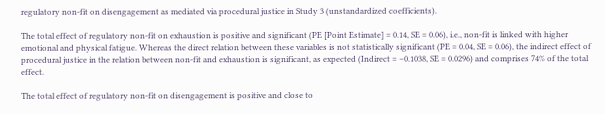regulatory non-fit on disengagement as mediated via procedural justice in Study 3 (unstandardized coefficients).

The total effect of regulatory non-fit on exhaustion is positive and significant (PE [Point Estimate] = 0.14, SE = 0.06), i.e., non-fit is linked with higher emotional and physical fatigue. Whereas the direct relation between these variables is not statistically significant (PE = 0.04, SE = 0.06), the indirect effect of procedural justice in the relation between non-fit and exhaustion is significant, as expected (Indirect = −0.1038, SE = 0.0296) and comprises 74% of the total effect.

The total effect of regulatory non-fit on disengagement is positive and close to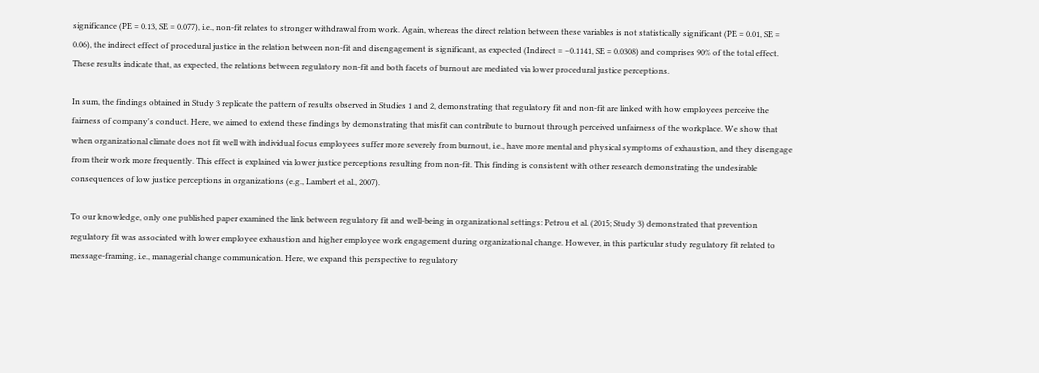significance (PE = 0.13, SE = 0.077), i.e., non-fit relates to stronger withdrawal from work. Again, whereas the direct relation between these variables is not statistically significant (PE = 0.01, SE = 0.06), the indirect effect of procedural justice in the relation between non-fit and disengagement is significant, as expected (Indirect = −0.1141, SE = 0.0308) and comprises 90% of the total effect. These results indicate that, as expected, the relations between regulatory non-fit and both facets of burnout are mediated via lower procedural justice perceptions.

In sum, the findings obtained in Study 3 replicate the pattern of results observed in Studies 1 and 2, demonstrating that regulatory fit and non-fit are linked with how employees perceive the fairness of company's conduct. Here, we aimed to extend these findings by demonstrating that misfit can contribute to burnout through perceived unfairness of the workplace. We show that when organizational climate does not fit well with individual focus employees suffer more severely from burnout, i.e., have more mental and physical symptoms of exhaustion, and they disengage from their work more frequently. This effect is explained via lower justice perceptions resulting from non-fit. This finding is consistent with other research demonstrating the undesirable consequences of low justice perceptions in organizations (e.g., Lambert et al., 2007).

To our knowledge, only one published paper examined the link between regulatory fit and well-being in organizational settings: Petrou et al. (2015; Study 3) demonstrated that prevention regulatory fit was associated with lower employee exhaustion and higher employee work engagement during organizational change. However, in this particular study regulatory fit related to message-framing, i.e., managerial change communication. Here, we expand this perspective to regulatory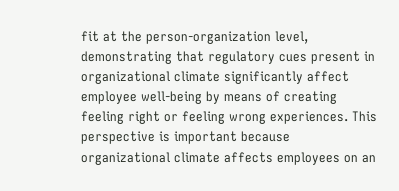fit at the person-organization level, demonstrating that regulatory cues present in organizational climate significantly affect employee well-being by means of creating feeling right or feeling wrong experiences. This perspective is important because organizational climate affects employees on an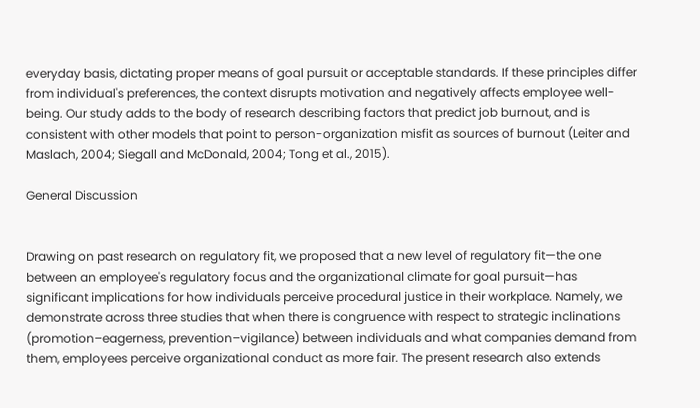everyday basis, dictating proper means of goal pursuit or acceptable standards. If these principles differ from individual's preferences, the context disrupts motivation and negatively affects employee well-being. Our study adds to the body of research describing factors that predict job burnout, and is consistent with other models that point to person-organization misfit as sources of burnout (Leiter and Maslach, 2004; Siegall and McDonald, 2004; Tong et al., 2015).

General Discussion


Drawing on past research on regulatory fit, we proposed that a new level of regulatory fit—the one between an employee's regulatory focus and the organizational climate for goal pursuit—has significant implications for how individuals perceive procedural justice in their workplace. Namely, we demonstrate across three studies that when there is congruence with respect to strategic inclinations (promotion–eagerness, prevention–vigilance) between individuals and what companies demand from them, employees perceive organizational conduct as more fair. The present research also extends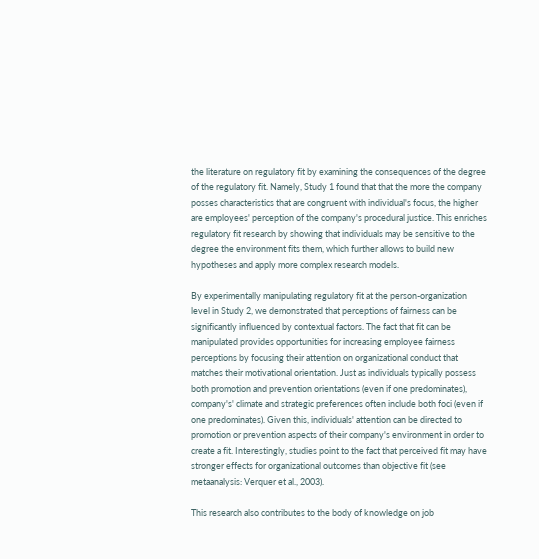the literature on regulatory fit by examining the consequences of the degree of the regulatory fit. Namely, Study 1 found that that the more the company posses characteristics that are congruent with individual's focus, the higher are employees' perception of the company's procedural justice. This enriches regulatory fit research by showing that individuals may be sensitive to the degree the environment fits them, which further allows to build new hypotheses and apply more complex research models.

By experimentally manipulating regulatory fit at the person-organization level in Study 2, we demonstrated that perceptions of fairness can be significantly influenced by contextual factors. The fact that fit can be manipulated provides opportunities for increasing employee fairness perceptions by focusing their attention on organizational conduct that matches their motivational orientation. Just as individuals typically possess both promotion and prevention orientations (even if one predominates), company's' climate and strategic preferences often include both foci (even if one predominates). Given this, individuals' attention can be directed to promotion or prevention aspects of their company's environment in order to create a fit. Interestingly, studies point to the fact that perceived fit may have stronger effects for organizational outcomes than objective fit (see metaanalysis: Verquer et al., 2003).

This research also contributes to the body of knowledge on job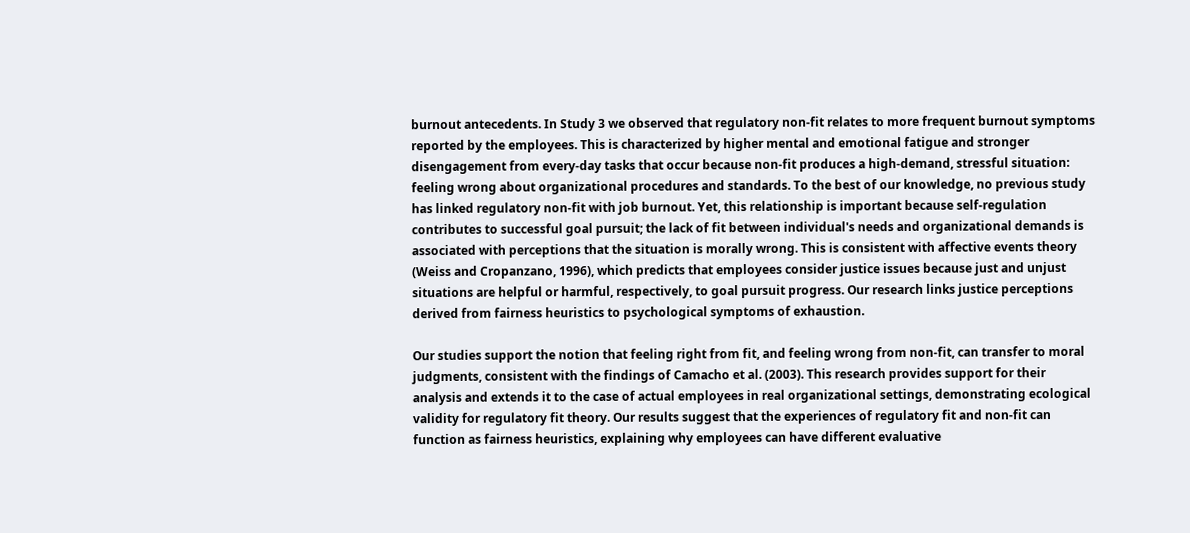burnout antecedents. In Study 3 we observed that regulatory non-fit relates to more frequent burnout symptoms reported by the employees. This is characterized by higher mental and emotional fatigue and stronger disengagement from every-day tasks that occur because non-fit produces a high-demand, stressful situation: feeling wrong about organizational procedures and standards. To the best of our knowledge, no previous study has linked regulatory non-fit with job burnout. Yet, this relationship is important because self-regulation contributes to successful goal pursuit; the lack of fit between individual's needs and organizational demands is associated with perceptions that the situation is morally wrong. This is consistent with affective events theory (Weiss and Cropanzano, 1996), which predicts that employees consider justice issues because just and unjust situations are helpful or harmful, respectively, to goal pursuit progress. Our research links justice perceptions derived from fairness heuristics to psychological symptoms of exhaustion.

Our studies support the notion that feeling right from fit, and feeling wrong from non-fit, can transfer to moral judgments, consistent with the findings of Camacho et al. (2003). This research provides support for their analysis and extends it to the case of actual employees in real organizational settings, demonstrating ecological validity for regulatory fit theory. Our results suggest that the experiences of regulatory fit and non-fit can function as fairness heuristics, explaining why employees can have different evaluative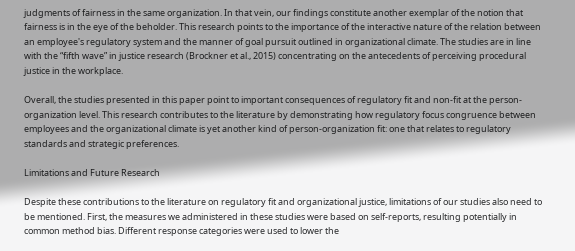judgments of fairness in the same organization. In that vein, our findings constitute another exemplar of the notion that fairness is in the eye of the beholder. This research points to the importance of the interactive nature of the relation between an employee's regulatory system and the manner of goal pursuit outlined in organizational climate. The studies are in line with the “fifth wave” in justice research (Brockner et al., 2015) concentrating on the antecedents of perceiving procedural justice in the workplace.

Overall, the studies presented in this paper point to important consequences of regulatory fit and non-fit at the person-organization level. This research contributes to the literature by demonstrating how regulatory focus congruence between employees and the organizational climate is yet another kind of person-organization fit: one that relates to regulatory standards and strategic preferences.

Limitations and Future Research

Despite these contributions to the literature on regulatory fit and organizational justice, limitations of our studies also need to be mentioned. First, the measures we administered in these studies were based on self-reports, resulting potentially in common method bias. Different response categories were used to lower the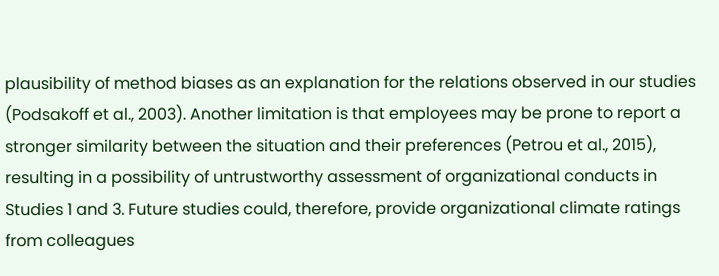plausibility of method biases as an explanation for the relations observed in our studies (Podsakoff et al., 2003). Another limitation is that employees may be prone to report a stronger similarity between the situation and their preferences (Petrou et al., 2015), resulting in a possibility of untrustworthy assessment of organizational conducts in Studies 1 and 3. Future studies could, therefore, provide organizational climate ratings from colleagues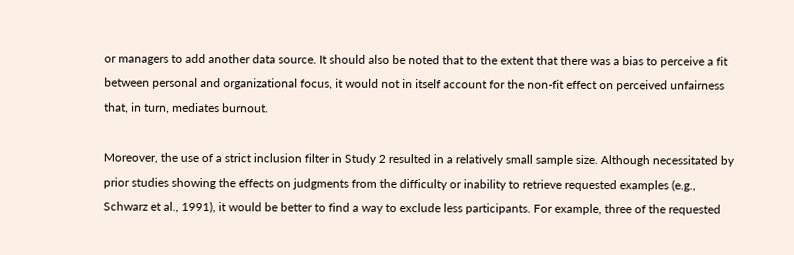or managers to add another data source. It should also be noted that to the extent that there was a bias to perceive a fit between personal and organizational focus, it would not in itself account for the non-fit effect on perceived unfairness that, in turn, mediates burnout.

Moreover, the use of a strict inclusion filter in Study 2 resulted in a relatively small sample size. Although necessitated by prior studies showing the effects on judgments from the difficulty or inability to retrieve requested examples (e.g., Schwarz et al., 1991), it would be better to find a way to exclude less participants. For example, three of the requested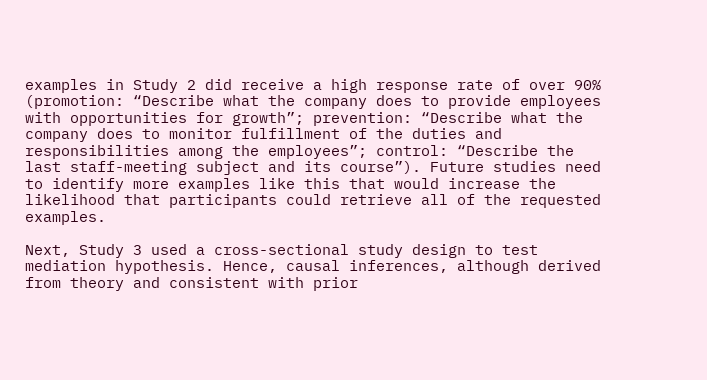examples in Study 2 did receive a high response rate of over 90% (promotion: “Describe what the company does to provide employees with opportunities for growth”; prevention: “Describe what the company does to monitor fulfillment of the duties and responsibilities among the employees”; control: “Describe the last staff-meeting subject and its course”). Future studies need to identify more examples like this that would increase the likelihood that participants could retrieve all of the requested examples.

Next, Study 3 used a cross-sectional study design to test mediation hypothesis. Hence, causal inferences, although derived from theory and consistent with prior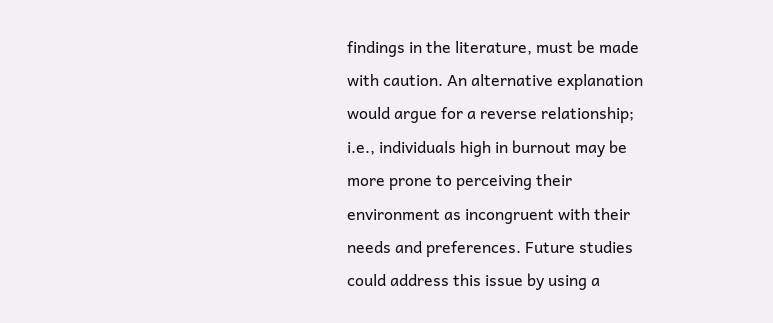findings in the literature, must be made with caution. An alternative explanation would argue for a reverse relationship; i.e., individuals high in burnout may be more prone to perceiving their environment as incongruent with their needs and preferences. Future studies could address this issue by using a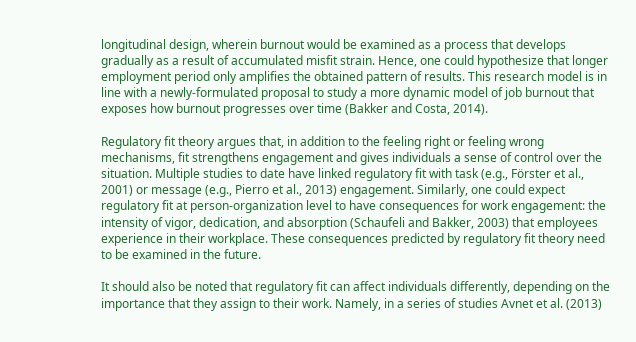longitudinal design, wherein burnout would be examined as a process that develops gradually as a result of accumulated misfit strain. Hence, one could hypothesize that longer employment period only amplifies the obtained pattern of results. This research model is in line with a newly-formulated proposal to study a more dynamic model of job burnout that exposes how burnout progresses over time (Bakker and Costa, 2014).

Regulatory fit theory argues that, in addition to the feeling right or feeling wrong mechanisms, fit strengthens engagement and gives individuals a sense of control over the situation. Multiple studies to date have linked regulatory fit with task (e.g., Förster et al., 2001) or message (e.g., Pierro et al., 2013) engagement. Similarly, one could expect regulatory fit at person-organization level to have consequences for work engagement: the intensity of vigor, dedication, and absorption (Schaufeli and Bakker, 2003) that employees experience in their workplace. These consequences predicted by regulatory fit theory need to be examined in the future.

It should also be noted that regulatory fit can affect individuals differently, depending on the importance that they assign to their work. Namely, in a series of studies Avnet et al. (2013)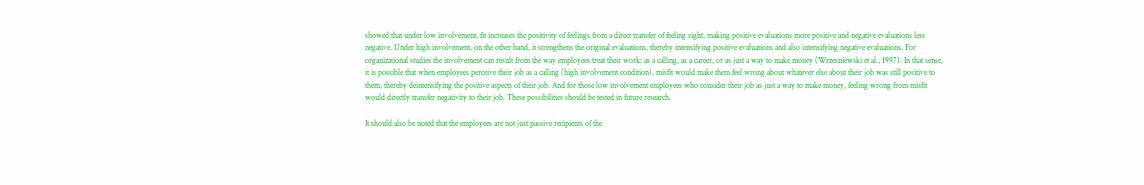showed that under low involvement, fit increases the positivity of feelings from a direct transfer of feeling right, making positive evaluations more positive and negative evaluations less negative. Under high involvement, on the other hand, it strengthens the original evaluations, thereby intensifying positive evaluations and also intensifying negative evaluations. For organizational studies the involvement can result from the way employees treat their work: as a calling, as a career, or as just a way to make money (Wrzesniewski et al., 1997). In that sense, it is possible that when employees perceive their job as a calling (high involvement condition), misfit would make them feel wrong about whatever else about their job was still positive to them, thereby deintensifying the positive aspects of their job. And for those low involvement employees who consider their job as just a way to make money, feeling wrong from misfit would directly transfer negativity to their job. These possibilities should be tested in future research.

It should also be noted that the employees are not just passive recipients of the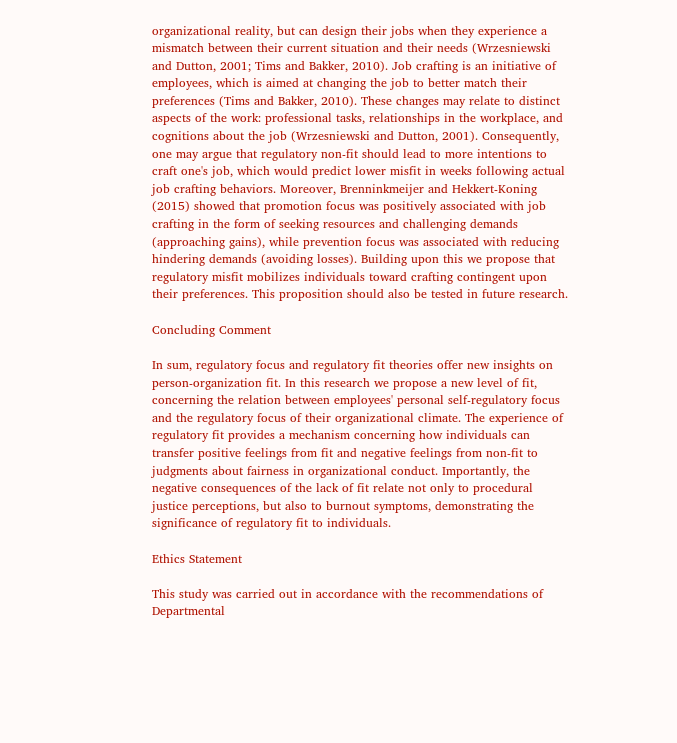organizational reality, but can design their jobs when they experience a mismatch between their current situation and their needs (Wrzesniewski and Dutton, 2001; Tims and Bakker, 2010). Job crafting is an initiative of employees, which is aimed at changing the job to better match their preferences (Tims and Bakker, 2010). These changes may relate to distinct aspects of the work: professional tasks, relationships in the workplace, and cognitions about the job (Wrzesniewski and Dutton, 2001). Consequently, one may argue that regulatory non-fit should lead to more intentions to craft one's job, which would predict lower misfit in weeks following actual job crafting behaviors. Moreover, Brenninkmeijer and Hekkert-Koning (2015) showed that promotion focus was positively associated with job crafting in the form of seeking resources and challenging demands (approaching gains), while prevention focus was associated with reducing hindering demands (avoiding losses). Building upon this we propose that regulatory misfit mobilizes individuals toward crafting contingent upon their preferences. This proposition should also be tested in future research.

Concluding Comment

In sum, regulatory focus and regulatory fit theories offer new insights on person-organization fit. In this research we propose a new level of fit, concerning the relation between employees' personal self-regulatory focus and the regulatory focus of their organizational climate. The experience of regulatory fit provides a mechanism concerning how individuals can transfer positive feelings from fit and negative feelings from non-fit to judgments about fairness in organizational conduct. Importantly, the negative consequences of the lack of fit relate not only to procedural justice perceptions, but also to burnout symptoms, demonstrating the significance of regulatory fit to individuals.

Ethics Statement

This study was carried out in accordance with the recommendations of Departmental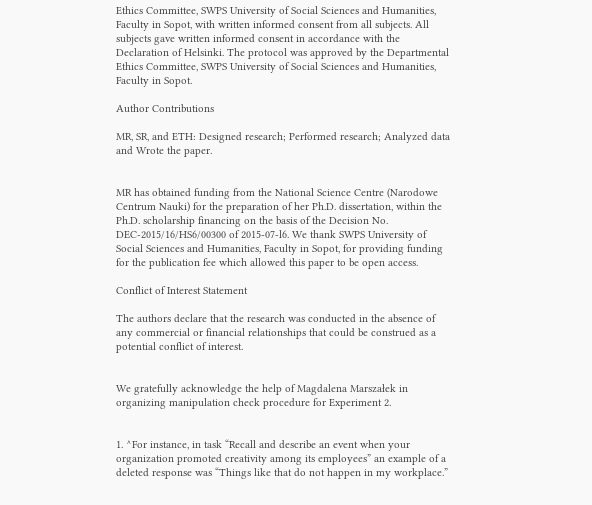Ethics Committee, SWPS University of Social Sciences and Humanities, Faculty in Sopot, with written informed consent from all subjects. All subjects gave written informed consent in accordance with the Declaration of Helsinki. The protocol was approved by the Departmental Ethics Committee, SWPS University of Social Sciences and Humanities, Faculty in Sopot.

Author Contributions

MR, SR, and ETH: Designed research; Performed research; Analyzed data and Wrote the paper.


MR has obtained funding from the National Science Centre (Narodowe Centrum Nauki) for the preparation of her Ph.D. dissertation, within the Ph.D. scholarship financing on the basis of the Decision No. DEC-2015/16/HS6/00300 of 2015-07-l6. We thank SWPS University of Social Sciences and Humanities, Faculty in Sopot, for providing funding for the publication fee which allowed this paper to be open access.

Conflict of Interest Statement

The authors declare that the research was conducted in the absence of any commercial or financial relationships that could be construed as a potential conflict of interest.


We gratefully acknowledge the help of Magdalena Marszałek in organizing manipulation check procedure for Experiment 2.


1. ^For instance, in task “Recall and describe an event when your organization promoted creativity among its employees” an example of a deleted response was “Things like that do not happen in my workplace.”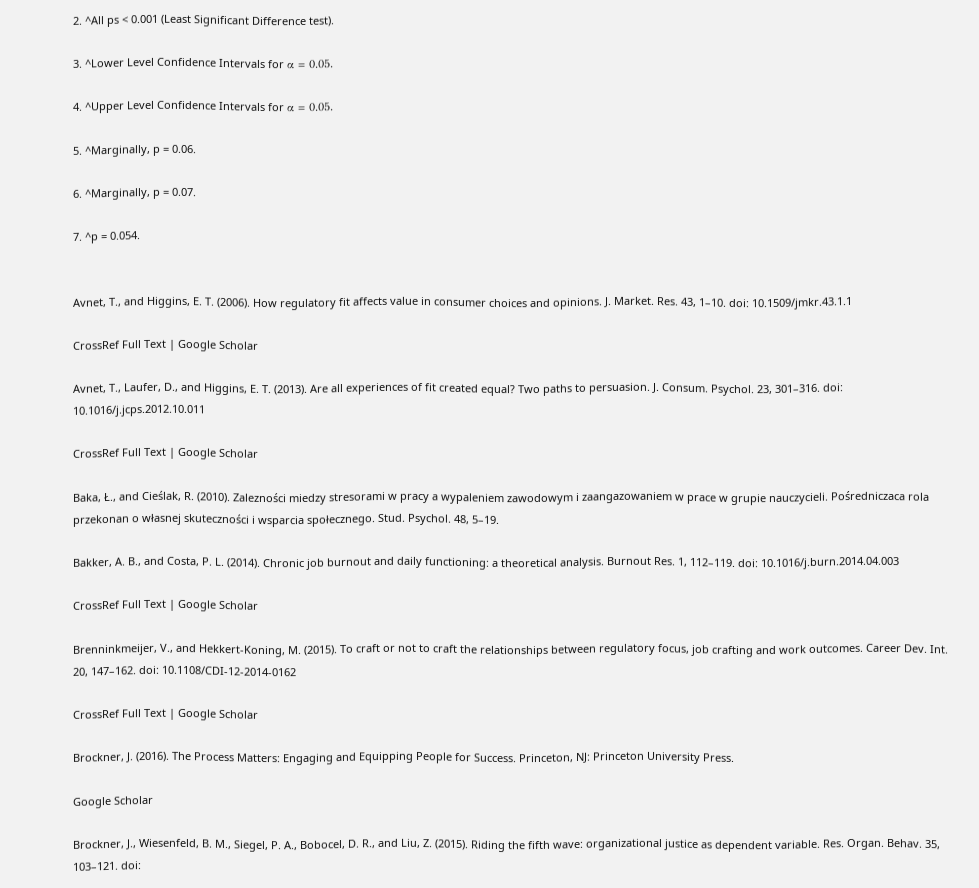2. ^All ps < 0.001 (Least Significant Difference test).

3. ^Lower Level Confidence Intervals for α = 0.05.

4. ^Upper Level Confidence Intervals for α = 0.05.

5. ^Marginally, p = 0.06.

6. ^Marginally, p = 0.07.

7. ^p = 0.054.


Avnet, T., and Higgins, E. T. (2006). How regulatory fit affects value in consumer choices and opinions. J. Market. Res. 43, 1–10. doi: 10.1509/jmkr.43.1.1

CrossRef Full Text | Google Scholar

Avnet, T., Laufer, D., and Higgins, E. T. (2013). Are all experiences of fit created equal? Two paths to persuasion. J. Consum. Psychol. 23, 301–316. doi: 10.1016/j.jcps.2012.10.011

CrossRef Full Text | Google Scholar

Baka, Ł., and Cieślak, R. (2010). Zalezności miedzy stresorami w pracy a wypaleniem zawodowym i zaangazowaniem w prace w grupie nauczycieli. Pośredniczaca rola przekonan o własnej skuteczności i wsparcia społecznego. Stud. Psychol. 48, 5–19.

Bakker, A. B., and Costa, P. L. (2014). Chronic job burnout and daily functioning: a theoretical analysis. Burnout Res. 1, 112–119. doi: 10.1016/j.burn.2014.04.003

CrossRef Full Text | Google Scholar

Brenninkmeijer, V., and Hekkert-Koning, M. (2015). To craft or not to craft the relationships between regulatory focus, job crafting and work outcomes. Career Dev. Int. 20, 147–162. doi: 10.1108/CDI-12-2014-0162

CrossRef Full Text | Google Scholar

Brockner, J. (2016). The Process Matters: Engaging and Equipping People for Success. Princeton, NJ: Princeton University Press.

Google Scholar

Brockner, J., Wiesenfeld, B. M., Siegel, P. A., Bobocel, D. R., and Liu, Z. (2015). Riding the fifth wave: organizational justice as dependent variable. Res. Organ. Behav. 35, 103–121. doi: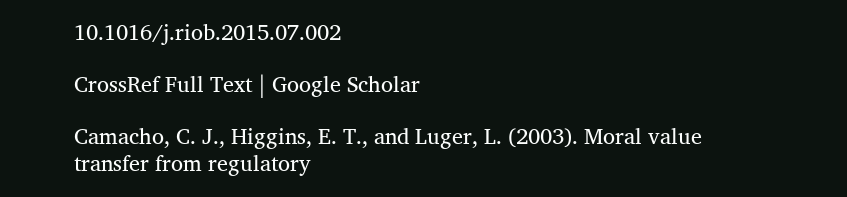10.1016/j.riob.2015.07.002

CrossRef Full Text | Google Scholar

Camacho, C. J., Higgins, E. T., and Luger, L. (2003). Moral value transfer from regulatory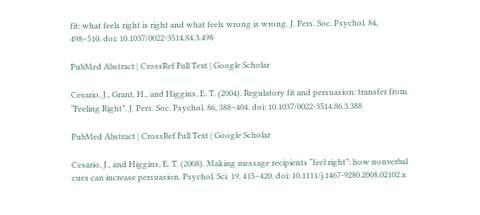fit: what feels right is right and what feels wrong is wrong. J. Pers. Soc. Psychol. 84, 498–510. doi: 10.1037/0022-3514.84.3.498

PubMed Abstract | CrossRef Full Text | Google Scholar

Cesario, J., Grant, H., and Higgins, E. T. (2004). Regulatory fit and persuasion: transfer from “Feeling Right”. J. Pers. Soc. Psychol. 86, 388–404. doi: 10.1037/0022-3514.86.3.388

PubMed Abstract | CrossRef Full Text | Google Scholar

Cesario, J., and Higgins, E. T. (2008). Making message recipients “feel right”: how nonverbal cues can increase persuasion. Psychol. Sci. 19, 415–420. doi: 10.1111/j.1467-9280.2008.02102.x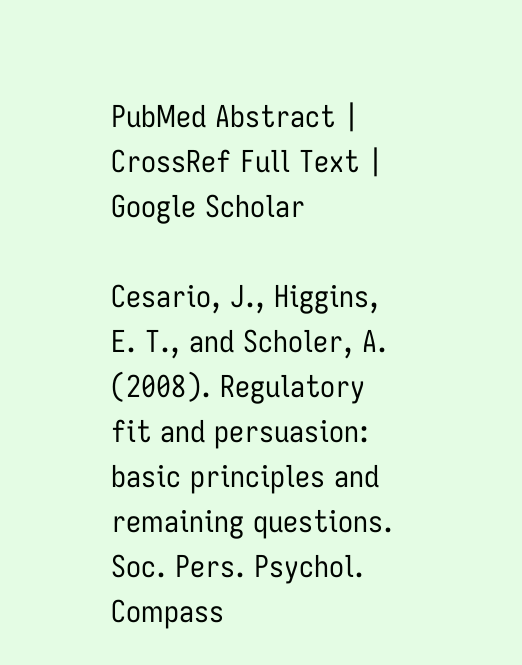PubMed Abstract | CrossRef Full Text | Google Scholar

Cesario, J., Higgins, E. T., and Scholer, A. (2008). Regulatory fit and persuasion: basic principles and remaining questions. Soc. Pers. Psychol. Compass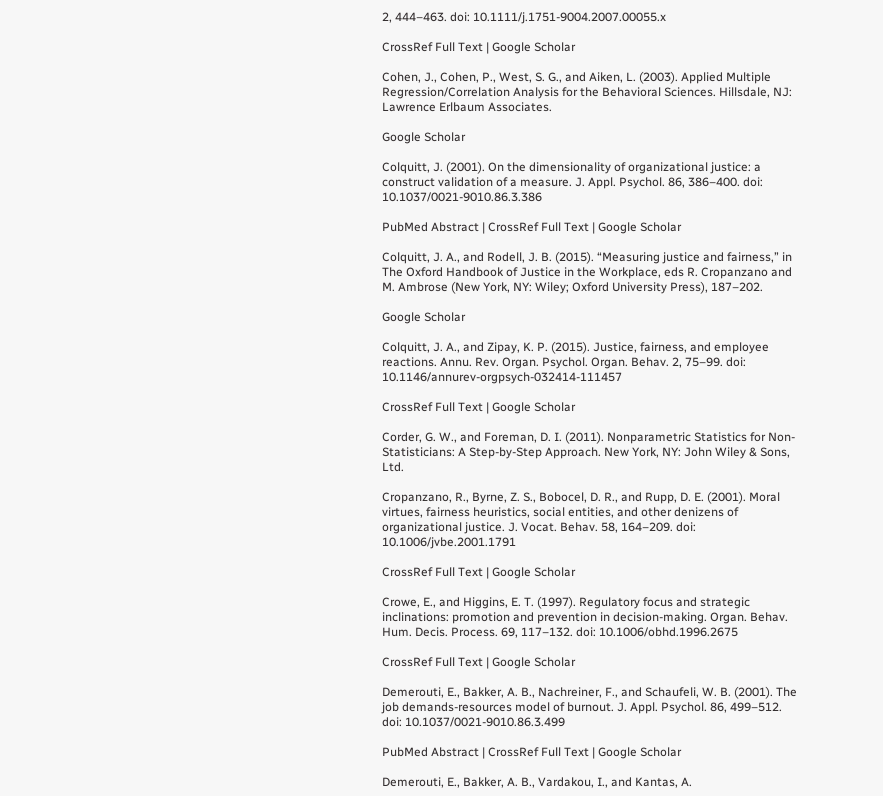2, 444–463. doi: 10.1111/j.1751-9004.2007.00055.x

CrossRef Full Text | Google Scholar

Cohen, J., Cohen, P., West, S. G., and Aiken, L. (2003). Applied Multiple Regression/Correlation Analysis for the Behavioral Sciences. Hillsdale, NJ: Lawrence Erlbaum Associates.

Google Scholar

Colquitt, J. (2001). On the dimensionality of organizational justice: a construct validation of a measure. J. Appl. Psychol. 86, 386–400. doi: 10.1037/0021-9010.86.3.386

PubMed Abstract | CrossRef Full Text | Google Scholar

Colquitt, J. A., and Rodell, J. B. (2015). “Measuring justice and fairness,” in The Oxford Handbook of Justice in the Workplace, eds R. Cropanzano and M. Ambrose (New York, NY: Wiley; Oxford University Press), 187–202.

Google Scholar

Colquitt, J. A., and Zipay, K. P. (2015). Justice, fairness, and employee reactions. Annu. Rev. Organ. Psychol. Organ. Behav. 2, 75–99. doi: 10.1146/annurev-orgpsych-032414-111457

CrossRef Full Text | Google Scholar

Corder, G. W., and Foreman, D. I. (2011). Nonparametric Statistics for Non-Statisticians: A Step-by-Step Approach. New York, NY: John Wiley & Sons, Ltd.

Cropanzano, R., Byrne, Z. S., Bobocel, D. R., and Rupp, D. E. (2001). Moral virtues, fairness heuristics, social entities, and other denizens of organizational justice. J. Vocat. Behav. 58, 164–209. doi: 10.1006/jvbe.2001.1791

CrossRef Full Text | Google Scholar

Crowe, E., and Higgins, E. T. (1997). Regulatory focus and strategic inclinations: promotion and prevention in decision-making. Organ. Behav. Hum. Decis. Process. 69, 117–132. doi: 10.1006/obhd.1996.2675

CrossRef Full Text | Google Scholar

Demerouti, E., Bakker, A. B., Nachreiner, F., and Schaufeli, W. B. (2001). The job demands-resources model of burnout. J. Appl. Psychol. 86, 499–512. doi: 10.1037/0021-9010.86.3.499

PubMed Abstract | CrossRef Full Text | Google Scholar

Demerouti, E., Bakker, A. B., Vardakou, I., and Kantas, A.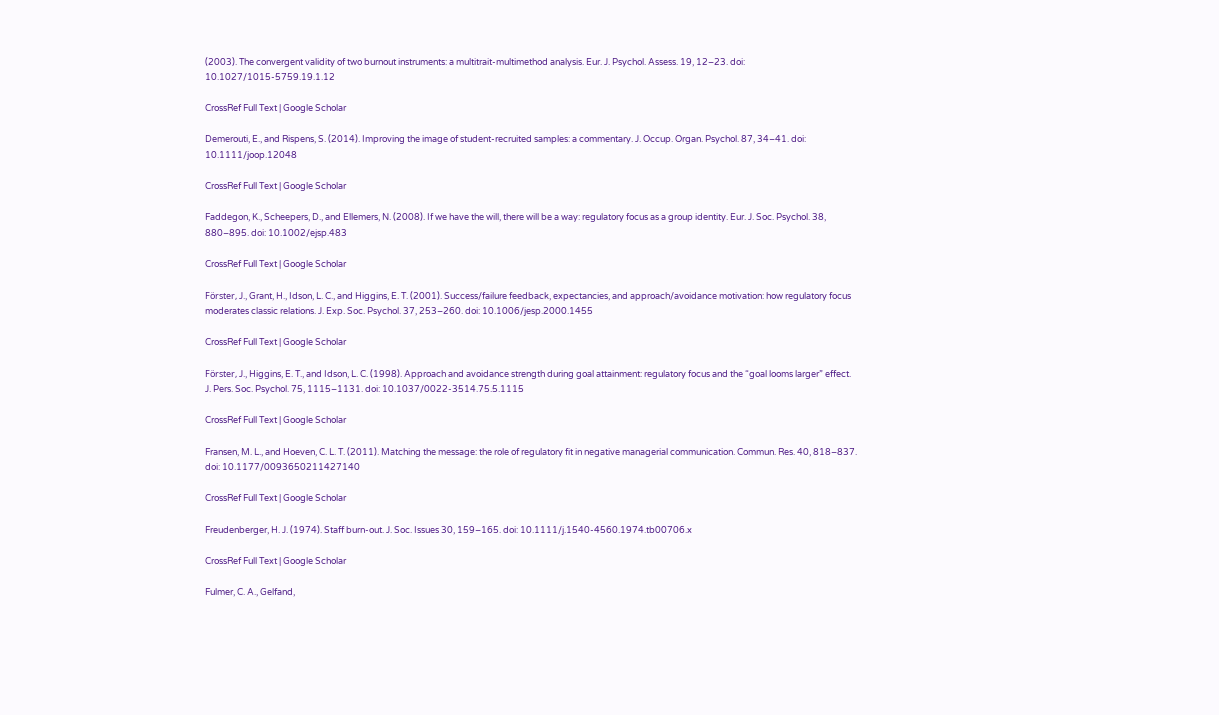(2003). The convergent validity of two burnout instruments: a multitrait-multimethod analysis. Eur. J. Psychol. Assess. 19, 12–23. doi: 10.1027/1015-5759.19.1.12

CrossRef Full Text | Google Scholar

Demerouti, E., and Rispens, S. (2014). Improving the image of student-recruited samples: a commentary. J. Occup. Organ. Psychol. 87, 34–41. doi: 10.1111/joop.12048

CrossRef Full Text | Google Scholar

Faddegon, K., Scheepers, D., and Ellemers, N. (2008). If we have the will, there will be a way: regulatory focus as a group identity. Eur. J. Soc. Psychol. 38, 880–895. doi: 10.1002/ejsp.483

CrossRef Full Text | Google Scholar

Förster, J., Grant, H., Idson, L. C., and Higgins, E. T. (2001). Success/failure feedback, expectancies, and approach/avoidance motivation: how regulatory focus moderates classic relations. J. Exp. Soc. Psychol. 37, 253–260. doi: 10.1006/jesp.2000.1455

CrossRef Full Text | Google Scholar

Förster, J., Higgins, E. T., and Idson, L. C. (1998). Approach and avoidance strength during goal attainment: regulatory focus and the “goal looms larger” effect. J. Pers. Soc. Psychol. 75, 1115–1131. doi: 10.1037/0022-3514.75.5.1115

CrossRef Full Text | Google Scholar

Fransen, M. L., and Hoeven, C. L. T. (2011). Matching the message: the role of regulatory fit in negative managerial communication. Commun. Res. 40, 818–837. doi: 10.1177/0093650211427140

CrossRef Full Text | Google Scholar

Freudenberger, H. J. (1974). Staff burn-out. J. Soc. Issues 30, 159–165. doi: 10.1111/j.1540-4560.1974.tb00706.x

CrossRef Full Text | Google Scholar

Fulmer, C. A., Gelfand,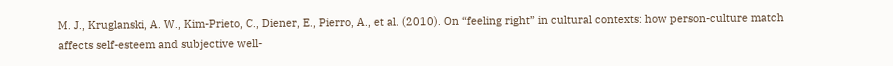M. J., Kruglanski, A. W., Kim-Prieto, C., Diener, E., Pierro, A., et al. (2010). On “feeling right” in cultural contexts: how person-culture match affects self-esteem and subjective well-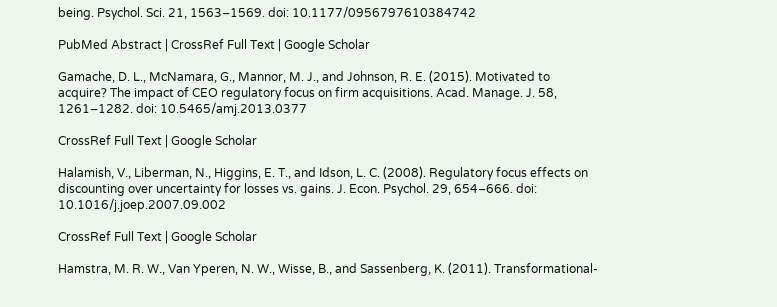being. Psychol. Sci. 21, 1563–1569. doi: 10.1177/0956797610384742

PubMed Abstract | CrossRef Full Text | Google Scholar

Gamache, D. L., McNamara, G., Mannor, M. J., and Johnson, R. E. (2015). Motivated to acquire? The impact of CEO regulatory focus on firm acquisitions. Acad. Manage. J. 58, 1261–1282. doi: 10.5465/amj.2013.0377

CrossRef Full Text | Google Scholar

Halamish, V., Liberman, N., Higgins, E. T., and Idson, L. C. (2008). Regulatory focus effects on discounting over uncertainty for losses vs. gains. J. Econ. Psychol. 29, 654–666. doi: 10.1016/j.joep.2007.09.002

CrossRef Full Text | Google Scholar

Hamstra, M. R. W., Van Yperen, N. W., Wisse, B., and Sassenberg, K. (2011). Transformational-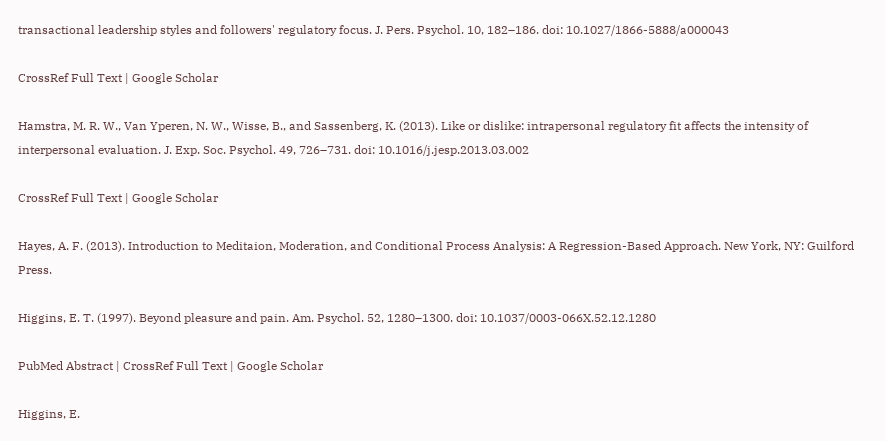transactional leadership styles and followers' regulatory focus. J. Pers. Psychol. 10, 182–186. doi: 10.1027/1866-5888/a000043

CrossRef Full Text | Google Scholar

Hamstra, M. R. W., Van Yperen, N. W., Wisse, B., and Sassenberg, K. (2013). Like or dislike: intrapersonal regulatory fit affects the intensity of interpersonal evaluation. J. Exp. Soc. Psychol. 49, 726–731. doi: 10.1016/j.jesp.2013.03.002

CrossRef Full Text | Google Scholar

Hayes, A. F. (2013). Introduction to Meditaion, Moderation, and Conditional Process Analysis: A Regression-Based Approach. New York, NY: Guilford Press.

Higgins, E. T. (1997). Beyond pleasure and pain. Am. Psychol. 52, 1280–1300. doi: 10.1037/0003-066X.52.12.1280

PubMed Abstract | CrossRef Full Text | Google Scholar

Higgins, E.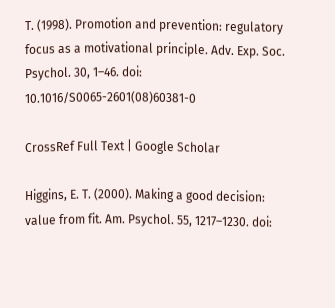T. (1998). Promotion and prevention: regulatory focus as a motivational principle. Adv. Exp. Soc. Psychol. 30, 1–46. doi: 10.1016/S0065-2601(08)60381-0

CrossRef Full Text | Google Scholar

Higgins, E. T. (2000). Making a good decision: value from fit. Am. Psychol. 55, 1217–1230. doi: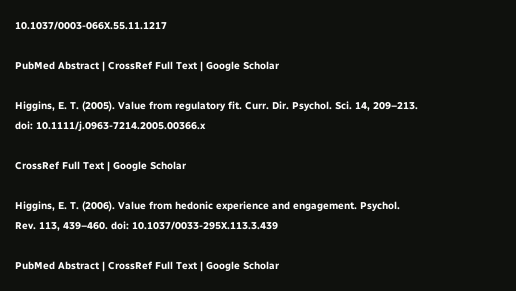10.1037/0003-066X.55.11.1217

PubMed Abstract | CrossRef Full Text | Google Scholar

Higgins, E. T. (2005). Value from regulatory fit. Curr. Dir. Psychol. Sci. 14, 209–213. doi: 10.1111/j.0963-7214.2005.00366.x

CrossRef Full Text | Google Scholar

Higgins, E. T. (2006). Value from hedonic experience and engagement. Psychol. Rev. 113, 439–460. doi: 10.1037/0033-295X.113.3.439

PubMed Abstract | CrossRef Full Text | Google Scholar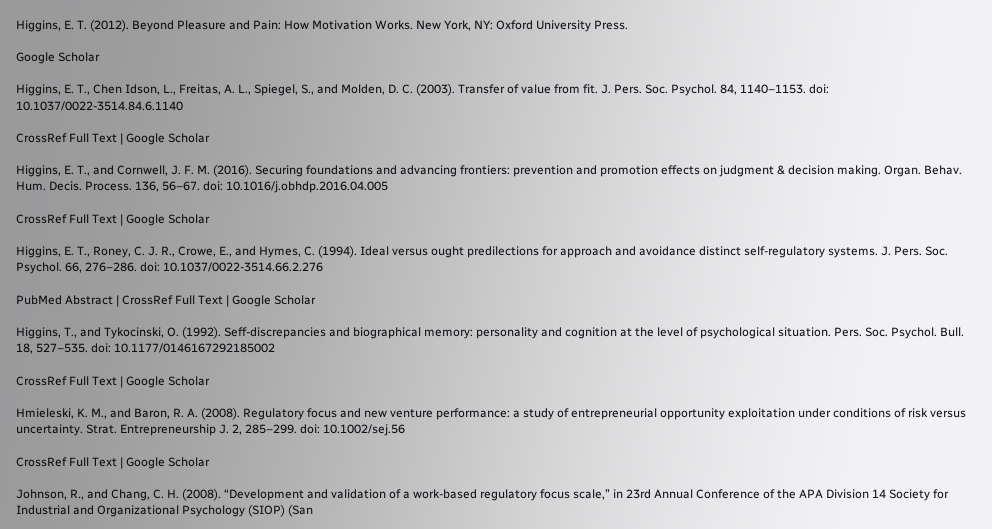Higgins, E. T. (2012). Beyond Pleasure and Pain: How Motivation Works. New York, NY: Oxford University Press.

Google Scholar

Higgins, E. T., Chen Idson, L., Freitas, A. L., Spiegel, S., and Molden, D. C. (2003). Transfer of value from fit. J. Pers. Soc. Psychol. 84, 1140–1153. doi: 10.1037/0022-3514.84.6.1140

CrossRef Full Text | Google Scholar

Higgins, E. T., and Cornwell, J. F. M. (2016). Securing foundations and advancing frontiers: prevention and promotion effects on judgment & decision making. Organ. Behav. Hum. Decis. Process. 136, 56–67. doi: 10.1016/j.obhdp.2016.04.005

CrossRef Full Text | Google Scholar

Higgins, E. T., Roney, C. J. R., Crowe, E., and Hymes, C. (1994). Ideal versus ought predilections for approach and avoidance distinct self-regulatory systems. J. Pers. Soc. Psychol. 66, 276–286. doi: 10.1037/0022-3514.66.2.276

PubMed Abstract | CrossRef Full Text | Google Scholar

Higgins, T., and Tykocinski, O. (1992). Seff-discrepancies and biographical memory: personality and cognition at the level of psychological situation. Pers. Soc. Psychol. Bull. 18, 527–535. doi: 10.1177/0146167292185002

CrossRef Full Text | Google Scholar

Hmieleski, K. M., and Baron, R. A. (2008). Regulatory focus and new venture performance: a study of entrepreneurial opportunity exploitation under conditions of risk versus uncertainty. Strat. Entrepreneurship J. 2, 285–299. doi: 10.1002/sej.56

CrossRef Full Text | Google Scholar

Johnson, R., and Chang, C. H. (2008). “Development and validation of a work-based regulatory focus scale,” in 23rd Annual Conference of the APA Division 14 Society for Industrial and Organizational Psychology (SIOP) (San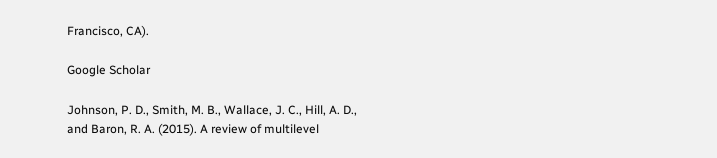Francisco, CA).

Google Scholar

Johnson, P. D., Smith, M. B., Wallace, J. C., Hill, A. D., and Baron, R. A. (2015). A review of multilevel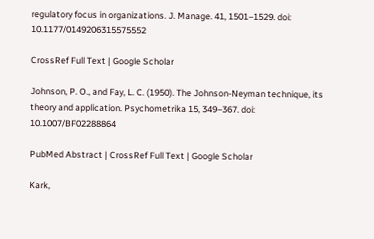regulatory focus in organizations. J. Manage. 41, 1501–1529. doi: 10.1177/0149206315575552

CrossRef Full Text | Google Scholar

Johnson, P. O., and Fay, L. C. (1950). The Johnson-Neyman technique, its theory and application. Psychometrika 15, 349–367. doi: 10.1007/BF02288864

PubMed Abstract | CrossRef Full Text | Google Scholar

Kark,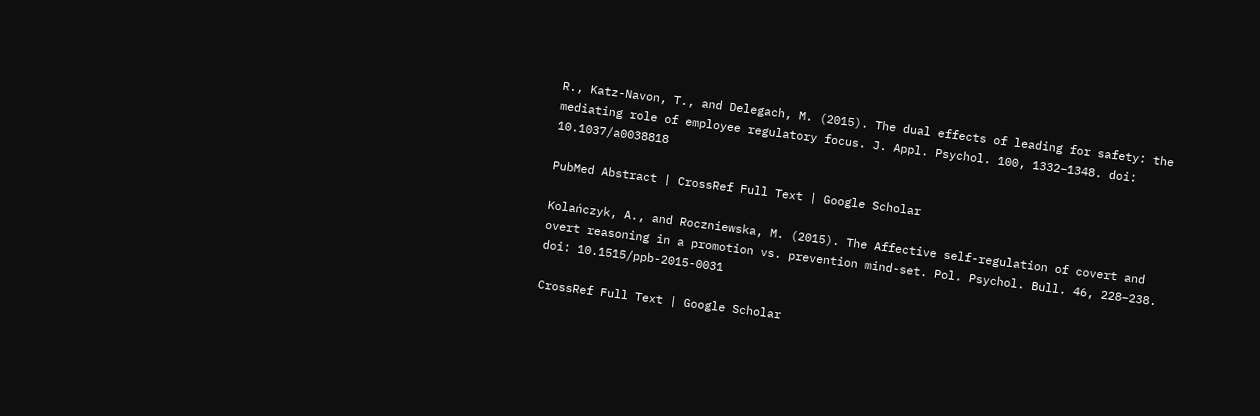R., Katz-Navon, T., and Delegach, M. (2015). The dual effects of leading for safety: the mediating role of employee regulatory focus. J. Appl. Psychol. 100, 1332–1348. doi: 10.1037/a0038818

PubMed Abstract | CrossRef Full Text | Google Scholar

Kolańczyk, A., and Roczniewska, M. (2015). The Affective self-regulation of covert and overt reasoning in a promotion vs. prevention mind-set. Pol. Psychol. Bull. 46, 228–238. doi: 10.1515/ppb-2015-0031

CrossRef Full Text | Google Scholar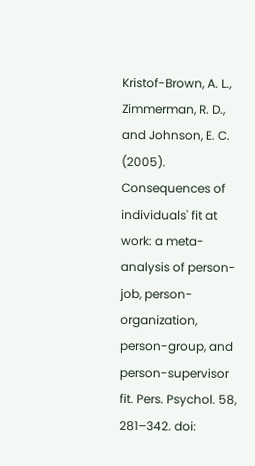Kristof-Brown, A. L., Zimmerman, R. D., and Johnson, E. C. (2005). Consequences of individuals' fit at work: a meta-analysis of person-job, person-organization, person-group, and person-supervisor fit. Pers. Psychol. 58, 281–342. doi: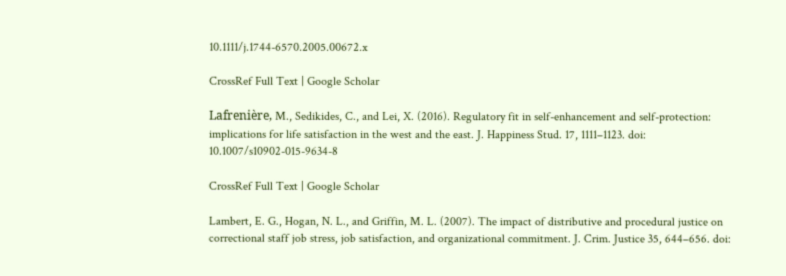10.1111/j.1744-6570.2005.00672.x

CrossRef Full Text | Google Scholar

Lafrenière, M., Sedikides, C., and Lei, X. (2016). Regulatory fit in self-enhancement and self-protection: implications for life satisfaction in the west and the east. J. Happiness Stud. 17, 1111–1123. doi: 10.1007/s10902-015-9634-8

CrossRef Full Text | Google Scholar

Lambert, E. G., Hogan, N. L., and Griffin, M. L. (2007). The impact of distributive and procedural justice on correctional staff job stress, job satisfaction, and organizational commitment. J. Crim. Justice 35, 644–656. doi: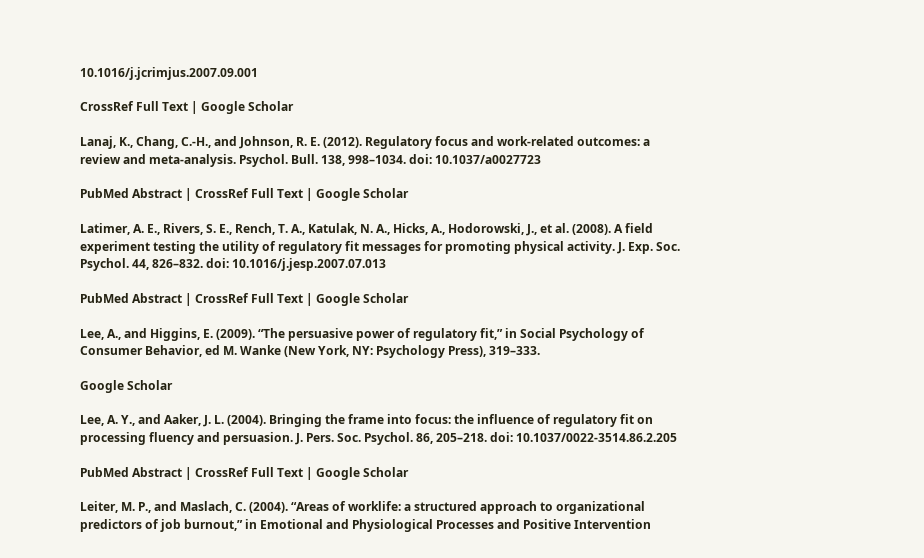10.1016/j.jcrimjus.2007.09.001

CrossRef Full Text | Google Scholar

Lanaj, K., Chang, C.-H., and Johnson, R. E. (2012). Regulatory focus and work-related outcomes: a review and meta-analysis. Psychol. Bull. 138, 998–1034. doi: 10.1037/a0027723

PubMed Abstract | CrossRef Full Text | Google Scholar

Latimer, A. E., Rivers, S. E., Rench, T. A., Katulak, N. A., Hicks, A., Hodorowski, J., et al. (2008). A field experiment testing the utility of regulatory fit messages for promoting physical activity. J. Exp. Soc. Psychol. 44, 826–832. doi: 10.1016/j.jesp.2007.07.013

PubMed Abstract | CrossRef Full Text | Google Scholar

Lee, A., and Higgins, E. (2009). “The persuasive power of regulatory fit,” in Social Psychology of Consumer Behavior, ed M. Wanke (New York, NY: Psychology Press), 319–333.

Google Scholar

Lee, A. Y., and Aaker, J. L. (2004). Bringing the frame into focus: the influence of regulatory fit on processing fluency and persuasion. J. Pers. Soc. Psychol. 86, 205–218. doi: 10.1037/0022-3514.86.2.205

PubMed Abstract | CrossRef Full Text | Google Scholar

Leiter, M. P., and Maslach, C. (2004). “Areas of worklife: a structured approach to organizational predictors of job burnout,” in Emotional and Physiological Processes and Positive Intervention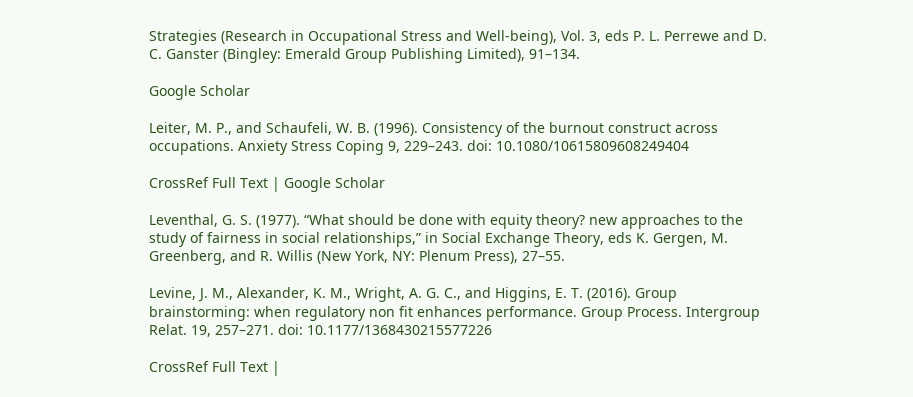Strategies (Research in Occupational Stress and Well-being), Vol. 3, eds P. L. Perrewe and D. C. Ganster (Bingley: Emerald Group Publishing Limited), 91–134.

Google Scholar

Leiter, M. P., and Schaufeli, W. B. (1996). Consistency of the burnout construct across occupations. Anxiety Stress Coping 9, 229–243. doi: 10.1080/10615809608249404

CrossRef Full Text | Google Scholar

Leventhal, G. S. (1977). “What should be done with equity theory? new approaches to the study of fairness in social relationships,” in Social Exchange Theory, eds K. Gergen, M. Greenberg, and R. Willis (New York, NY: Plenum Press), 27–55.

Levine, J. M., Alexander, K. M., Wright, A. G. C., and Higgins, E. T. (2016). Group brainstorming: when regulatory non fit enhances performance. Group Process. Intergroup Relat. 19, 257–271. doi: 10.1177/1368430215577226

CrossRef Full Text |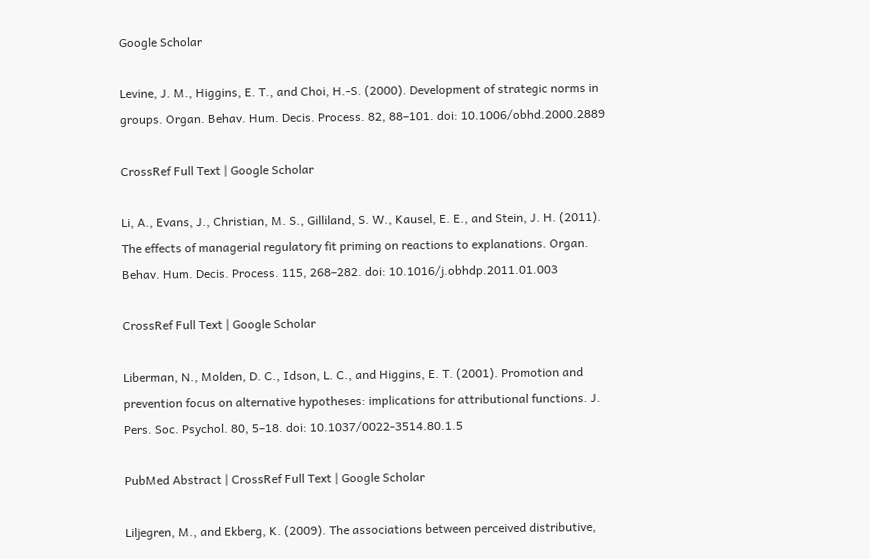Google Scholar

Levine, J. M., Higgins, E. T., and Choi, H.-S. (2000). Development of strategic norms in groups. Organ. Behav. Hum. Decis. Process. 82, 88–101. doi: 10.1006/obhd.2000.2889

CrossRef Full Text | Google Scholar

Li, A., Evans, J., Christian, M. S., Gilliland, S. W., Kausel, E. E., and Stein, J. H. (2011). The effects of managerial regulatory fit priming on reactions to explanations. Organ. Behav. Hum. Decis. Process. 115, 268–282. doi: 10.1016/j.obhdp.2011.01.003

CrossRef Full Text | Google Scholar

Liberman, N., Molden, D. C., Idson, L. C., and Higgins, E. T. (2001). Promotion and prevention focus on alternative hypotheses: implications for attributional functions. J. Pers. Soc. Psychol. 80, 5–18. doi: 10.1037/0022-3514.80.1.5

PubMed Abstract | CrossRef Full Text | Google Scholar

Liljegren, M., and Ekberg, K. (2009). The associations between perceived distributive,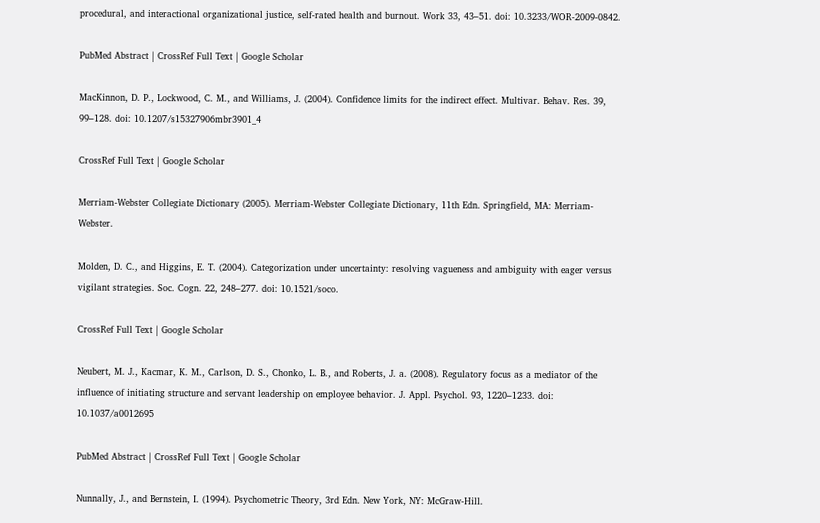procedural, and interactional organizational justice, self-rated health and burnout. Work 33, 43–51. doi: 10.3233/WOR-2009-0842.

PubMed Abstract | CrossRef Full Text | Google Scholar

MacKinnon, D. P., Lockwood, C. M., and Williams, J. (2004). Confidence limits for the indirect effect. Multivar. Behav. Res. 39, 99–128. doi: 10.1207/s15327906mbr3901_4

CrossRef Full Text | Google Scholar

Merriam-Webster Collegiate Dictionary (2005). Merriam-Webster Collegiate Dictionary, 11th Edn. Springfield, MA: Merriam-Webster.

Molden, D. C., and Higgins, E. T. (2004). Categorization under uncertainty: resolving vagueness and ambiguity with eager versus vigilant strategies. Soc. Cogn. 22, 248–277. doi: 10.1521/soco.

CrossRef Full Text | Google Scholar

Neubert, M. J., Kacmar, K. M., Carlson, D. S., Chonko, L. B., and Roberts, J. a. (2008). Regulatory focus as a mediator of the influence of initiating structure and servant leadership on employee behavior. J. Appl. Psychol. 93, 1220–1233. doi: 10.1037/a0012695

PubMed Abstract | CrossRef Full Text | Google Scholar

Nunnally, J., and Bernstein, I. (1994). Psychometric Theory, 3rd Edn. New York, NY: McGraw-Hill.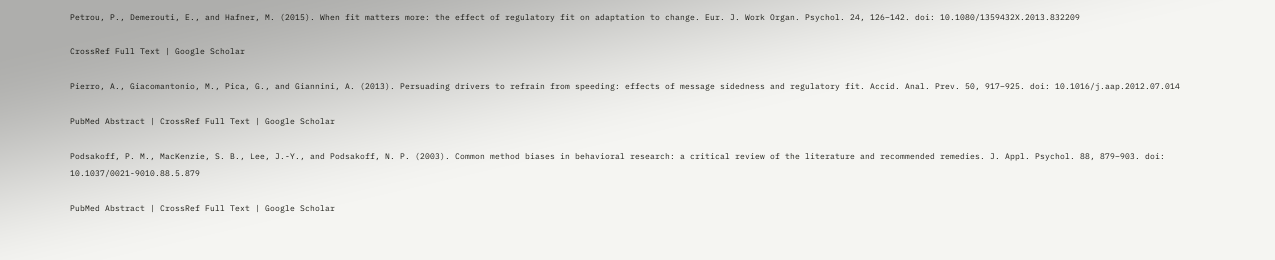Petrou, P., Demerouti, E., and Hafner, M. (2015). When fit matters more: the effect of regulatory fit on adaptation to change. Eur. J. Work Organ. Psychol. 24, 126–142. doi: 10.1080/1359432X.2013.832209

CrossRef Full Text | Google Scholar

Pierro, A., Giacomantonio, M., Pica, G., and Giannini, A. (2013). Persuading drivers to refrain from speeding: effects of message sidedness and regulatory fit. Accid. Anal. Prev. 50, 917–925. doi: 10.1016/j.aap.2012.07.014

PubMed Abstract | CrossRef Full Text | Google Scholar

Podsakoff, P. M., MacKenzie, S. B., Lee, J.-Y., and Podsakoff, N. P. (2003). Common method biases in behavioral research: a critical review of the literature and recommended remedies. J. Appl. Psychol. 88, 879–903. doi: 10.1037/0021-9010.88.5.879

PubMed Abstract | CrossRef Full Text | Google Scholar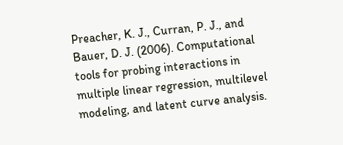Preacher, K. J., Curran, P. J., and Bauer, D. J. (2006). Computational tools for probing interactions in multiple linear regression, multilevel modeling, and latent curve analysis.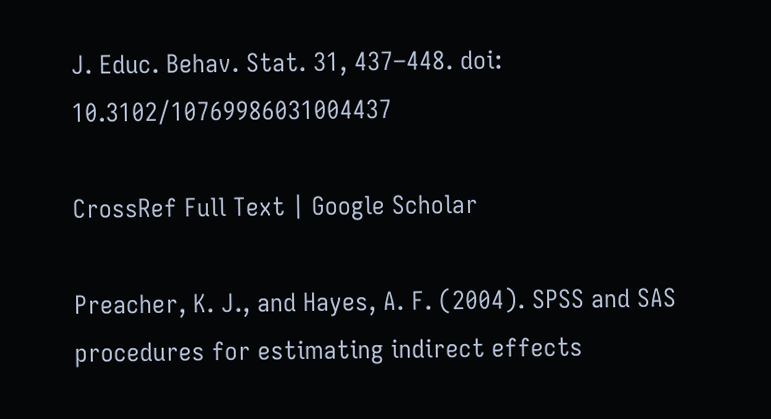J. Educ. Behav. Stat. 31, 437–448. doi: 10.3102/10769986031004437

CrossRef Full Text | Google Scholar

Preacher, K. J., and Hayes, A. F. (2004). SPSS and SAS procedures for estimating indirect effects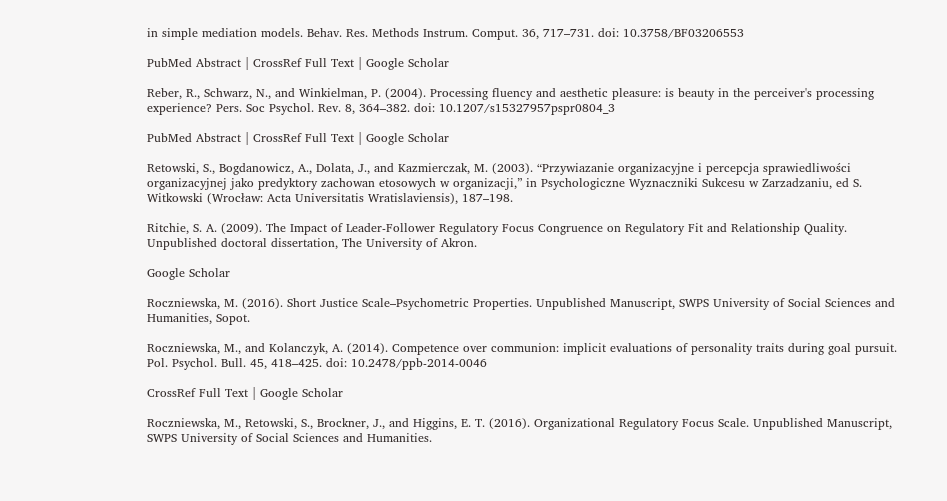in simple mediation models. Behav. Res. Methods Instrum. Comput. 36, 717–731. doi: 10.3758/BF03206553

PubMed Abstract | CrossRef Full Text | Google Scholar

Reber, R., Schwarz, N., and Winkielman, P. (2004). Processing fluency and aesthetic pleasure: is beauty in the perceiver's processing experience? Pers. Soc Psychol. Rev. 8, 364–382. doi: 10.1207/s15327957pspr0804_3

PubMed Abstract | CrossRef Full Text | Google Scholar

Retowski, S., Bogdanowicz, A., Dolata, J., and Kazmierczak, M. (2003). “Przywiazanie organizacyjne i percepcja sprawiedliwości organizacyjnej jako predyktory zachowan etosowych w organizacji,” in Psychologiczne Wyznaczniki Sukcesu w Zarzadzaniu, ed S. Witkowski (Wrocław: Acta Universitatis Wratislaviensis), 187–198.

Ritchie, S. A. (2009). The Impact of Leader-Follower Regulatory Focus Congruence on Regulatory Fit and Relationship Quality. Unpublished doctoral dissertation, The University of Akron.

Google Scholar

Roczniewska, M. (2016). Short Justice Scale–Psychometric Properties. Unpublished Manuscript, SWPS University of Social Sciences and Humanities, Sopot.

Roczniewska, M., and Kolanczyk, A. (2014). Competence over communion: implicit evaluations of personality traits during goal pursuit. Pol. Psychol. Bull. 45, 418–425. doi: 10.2478/ppb-2014-0046

CrossRef Full Text | Google Scholar

Roczniewska, M., Retowski, S., Brockner, J., and Higgins, E. T. (2016). Organizational Regulatory Focus Scale. Unpublished Manuscript, SWPS University of Social Sciences and Humanities.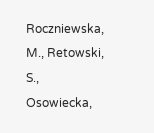Roczniewska, M., Retowski, S., Osowiecka,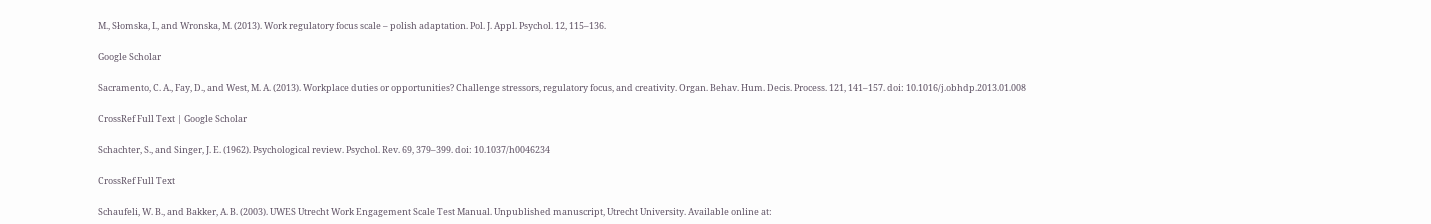M., Słomska, I., and Wronska, M. (2013). Work regulatory focus scale – polish adaptation. Pol. J. Appl. Psychol. 12, 115–136.

Google Scholar

Sacramento, C. A., Fay, D., and West, M. A. (2013). Workplace duties or opportunities? Challenge stressors, regulatory focus, and creativity. Organ. Behav. Hum. Decis. Process. 121, 141–157. doi: 10.1016/j.obhdp.2013.01.008

CrossRef Full Text | Google Scholar

Schachter, S., and Singer, J. E. (1962). Psychological review. Psychol. Rev. 69, 379–399. doi: 10.1037/h0046234

CrossRef Full Text

Schaufeli, W. B., and Bakker, A. B. (2003). UWES Utrecht Work Engagement Scale Test Manual. Unpublished manuscript, Utrecht University. Available online at: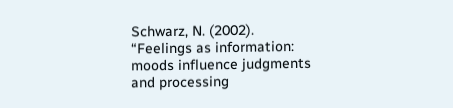Schwarz, N. (2002). “Feelings as information: moods influence judgments and processing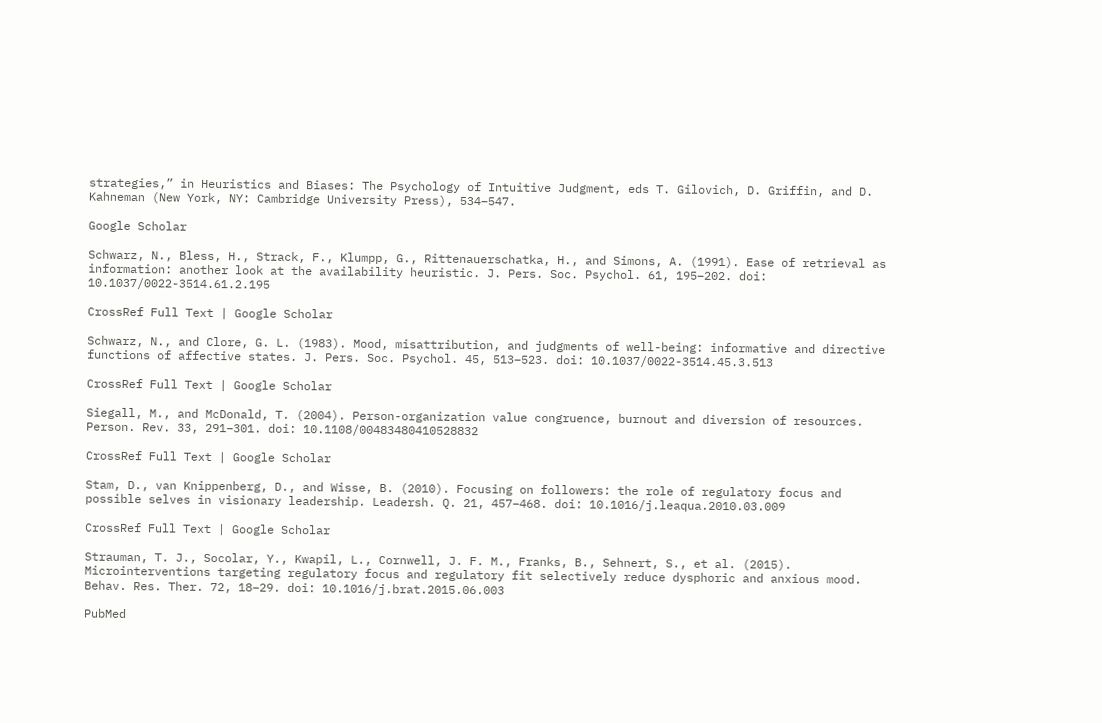strategies,” in Heuristics and Biases: The Psychology of Intuitive Judgment, eds T. Gilovich, D. Griffin, and D. Kahneman (New York, NY: Cambridge University Press), 534–547.

Google Scholar

Schwarz, N., Bless, H., Strack, F., Klumpp, G., Rittenauerschatka, H., and Simons, A. (1991). Ease of retrieval as information: another look at the availability heuristic. J. Pers. Soc. Psychol. 61, 195–202. doi: 10.1037/0022-3514.61.2.195

CrossRef Full Text | Google Scholar

Schwarz, N., and Clore, G. L. (1983). Mood, misattribution, and judgments of well-being: informative and directive functions of affective states. J. Pers. Soc. Psychol. 45, 513–523. doi: 10.1037/0022-3514.45.3.513

CrossRef Full Text | Google Scholar

Siegall, M., and McDonald, T. (2004). Person-organization value congruence, burnout and diversion of resources. Person. Rev. 33, 291–301. doi: 10.1108/00483480410528832

CrossRef Full Text | Google Scholar

Stam, D., van Knippenberg, D., and Wisse, B. (2010). Focusing on followers: the role of regulatory focus and possible selves in visionary leadership. Leadersh. Q. 21, 457–468. doi: 10.1016/j.leaqua.2010.03.009

CrossRef Full Text | Google Scholar

Strauman, T. J., Socolar, Y., Kwapil, L., Cornwell, J. F. M., Franks, B., Sehnert, S., et al. (2015). Microinterventions targeting regulatory focus and regulatory fit selectively reduce dysphoric and anxious mood. Behav. Res. Ther. 72, 18–29. doi: 10.1016/j.brat.2015.06.003

PubMed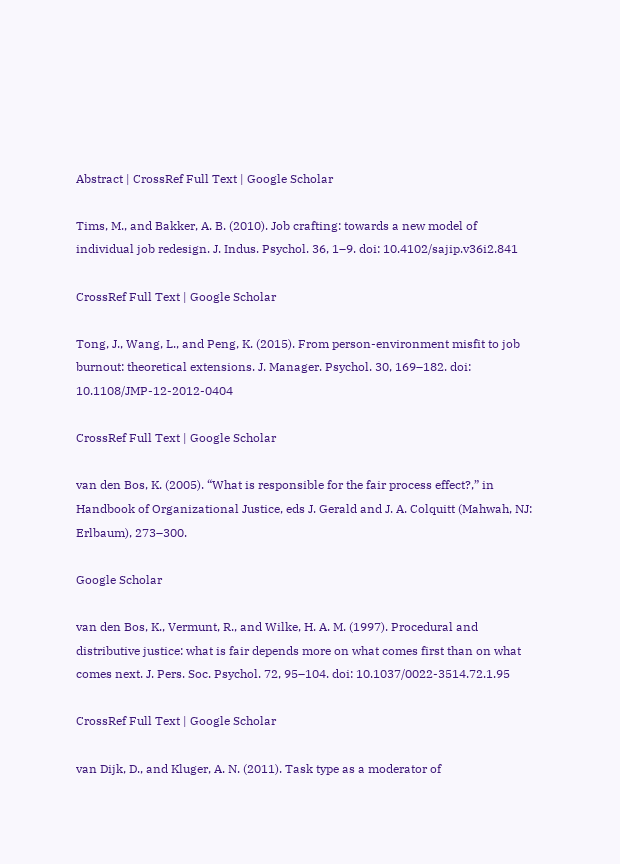Abstract | CrossRef Full Text | Google Scholar

Tims, M., and Bakker, A. B. (2010). Job crafting: towards a new model of individual job redesign. J. Indus. Psychol. 36, 1–9. doi: 10.4102/sajip.v36i2.841

CrossRef Full Text | Google Scholar

Tong, J., Wang, L., and Peng, K. (2015). From person-environment misfit to job burnout: theoretical extensions. J. Manager. Psychol. 30, 169–182. doi: 10.1108/JMP-12-2012-0404

CrossRef Full Text | Google Scholar

van den Bos, K. (2005). “What is responsible for the fair process effect?,” in Handbook of Organizational Justice, eds J. Gerald and J. A. Colquitt (Mahwah, NJ: Erlbaum), 273–300.

Google Scholar

van den Bos, K., Vermunt, R., and Wilke, H. A. M. (1997). Procedural and distributive justice: what is fair depends more on what comes first than on what comes next. J. Pers. Soc. Psychol. 72, 95–104. doi: 10.1037/0022-3514.72.1.95

CrossRef Full Text | Google Scholar

van Dijk, D., and Kluger, A. N. (2011). Task type as a moderator of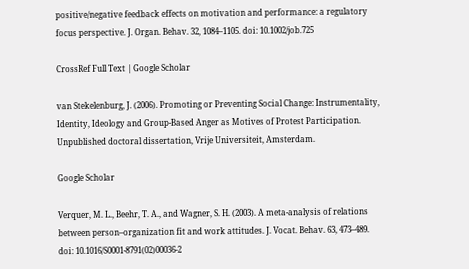positive/negative feedback effects on motivation and performance: a regulatory focus perspective. J. Organ. Behav. 32, 1084–1105. doi: 10.1002/job.725

CrossRef Full Text | Google Scholar

van Stekelenburg, J. (2006). Promoting or Preventing Social Change: Instrumentality, Identity, Ideology and Group-Based Anger as Motives of Protest Participation. Unpublished doctoral dissertation, Vrije Universiteit, Amsterdam.

Google Scholar

Verquer, M. L., Beehr, T. A., and Wagner, S. H. (2003). A meta-analysis of relations between person–organization fit and work attitudes. J. Vocat. Behav. 63, 473–489. doi: 10.1016/S0001-8791(02)00036-2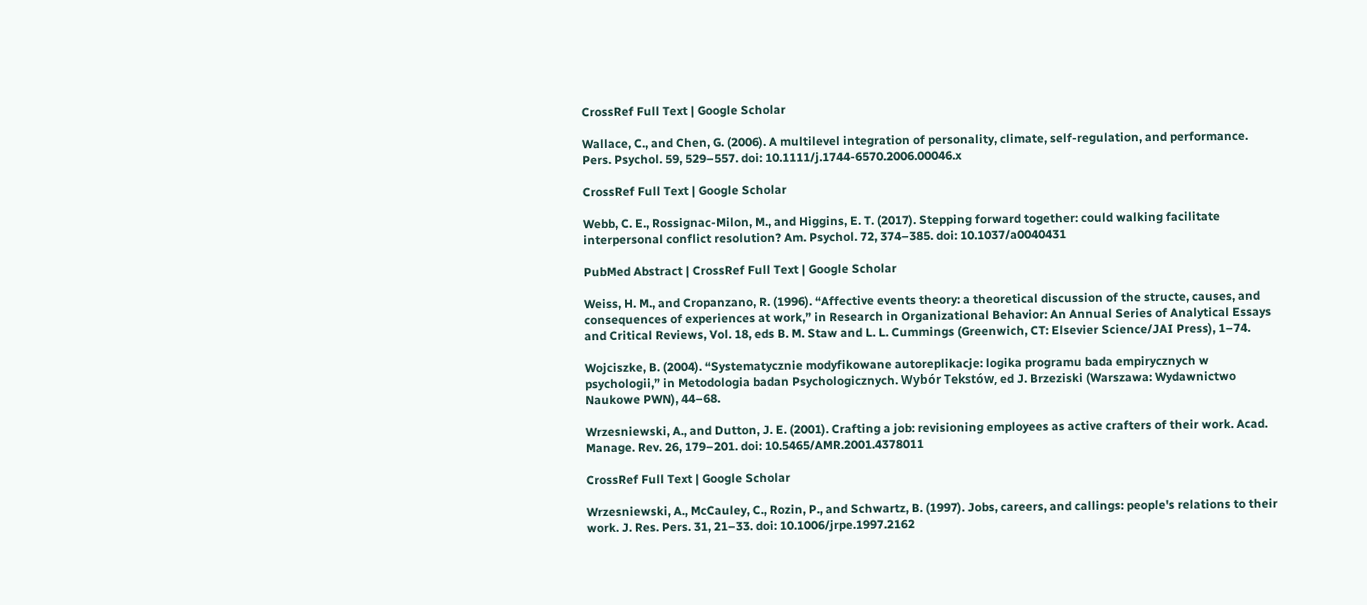CrossRef Full Text | Google Scholar

Wallace, C., and Chen, G. (2006). A multilevel integration of personality, climate, self-regulation, and performance. Pers. Psychol. 59, 529–557. doi: 10.1111/j.1744-6570.2006.00046.x

CrossRef Full Text | Google Scholar

Webb, C. E., Rossignac-Milon, M., and Higgins, E. T. (2017). Stepping forward together: could walking facilitate interpersonal conflict resolution? Am. Psychol. 72, 374–385. doi: 10.1037/a0040431

PubMed Abstract | CrossRef Full Text | Google Scholar

Weiss, H. M., and Cropanzano, R. (1996). “Affective events theory: a theoretical discussion of the structe, causes, and consequences of experiences at work,” in Research in Organizational Behavior: An Annual Series of Analytical Essays and Critical Reviews, Vol. 18, eds B. M. Staw and L. L. Cummings (Greenwich, CT: Elsevier Science/JAI Press), 1–74.

Wojciszke, B. (2004). “Systematycznie modyfikowane autoreplikacje: logika programu bada empirycznych w psychologii,” in Metodologia badan Psychologicznych. Wybór Tekstów, ed J. Brzeziski (Warszawa: Wydawnictwo Naukowe PWN), 44–68.

Wrzesniewski, A., and Dutton, J. E. (2001). Crafting a job: revisioning employees as active crafters of their work. Acad. Manage. Rev. 26, 179–201. doi: 10.5465/AMR.2001.4378011

CrossRef Full Text | Google Scholar

Wrzesniewski, A., McCauley, C., Rozin, P., and Schwartz, B. (1997). Jobs, careers, and callings: people's relations to their work. J. Res. Pers. 31, 21–33. doi: 10.1006/jrpe.1997.2162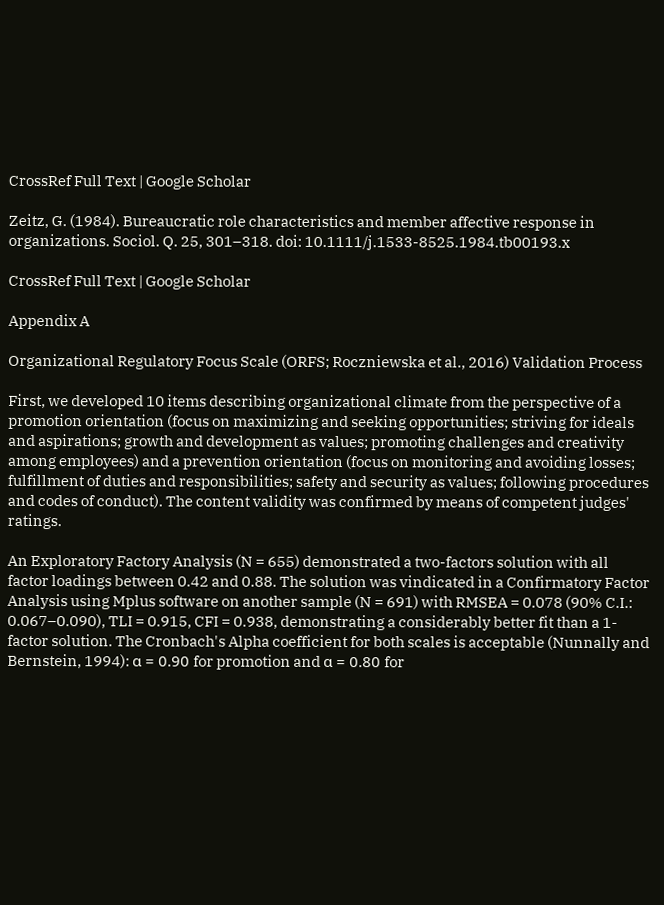CrossRef Full Text | Google Scholar

Zeitz, G. (1984). Bureaucratic role characteristics and member affective response in organizations. Sociol. Q. 25, 301–318. doi: 10.1111/j.1533-8525.1984.tb00193.x

CrossRef Full Text | Google Scholar

Appendix A

Organizational Regulatory Focus Scale (ORFS; Roczniewska et al., 2016) Validation Process

First, we developed 10 items describing organizational climate from the perspective of a promotion orientation (focus on maximizing and seeking opportunities; striving for ideals and aspirations; growth and development as values; promoting challenges and creativity among employees) and a prevention orientation (focus on monitoring and avoiding losses; fulfillment of duties and responsibilities; safety and security as values; following procedures and codes of conduct). The content validity was confirmed by means of competent judges' ratings.

An Exploratory Factory Analysis (N = 655) demonstrated a two-factors solution with all factor loadings between 0.42 and 0.88. The solution was vindicated in a Confirmatory Factor Analysis using Mplus software on another sample (N = 691) with RMSEA = 0.078 (90% C.I.: 0.067–0.090), TLI = 0.915, CFI = 0.938, demonstrating a considerably better fit than a 1-factor solution. The Cronbach's Alpha coefficient for both scales is acceptable (Nunnally and Bernstein, 1994): α = 0.90 for promotion and α = 0.80 for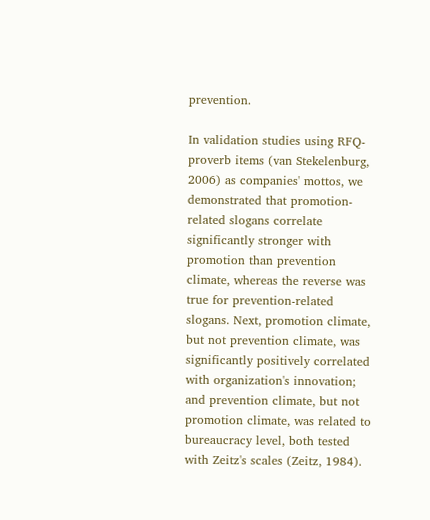prevention.

In validation studies using RFQ-proverb items (van Stekelenburg, 2006) as companies' mottos, we demonstrated that promotion-related slogans correlate significantly stronger with promotion than prevention climate, whereas the reverse was true for prevention-related slogans. Next, promotion climate, but not prevention climate, was significantly positively correlated with organization's innovation; and prevention climate, but not promotion climate, was related to bureaucracy level, both tested with Zeitz's scales (Zeitz, 1984).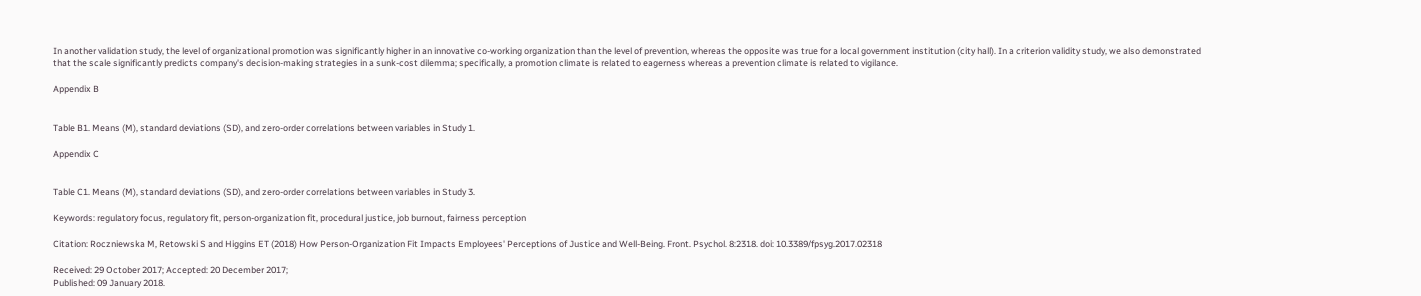In another validation study, the level of organizational promotion was significantly higher in an innovative co-working organization than the level of prevention, whereas the opposite was true for a local government institution (city hall). In a criterion validity study, we also demonstrated that the scale significantly predicts company's decision-making strategies in a sunk-cost dilemma; specifically, a promotion climate is related to eagerness whereas a prevention climate is related to vigilance.

Appendix B


Table B1. Means (M), standard deviations (SD), and zero-order correlations between variables in Study 1.

Appendix C


Table C1. Means (M), standard deviations (SD), and zero-order correlations between variables in Study 3.

Keywords: regulatory focus, regulatory fit, person-organization fit, procedural justice, job burnout, fairness perception

Citation: Roczniewska M, Retowski S and Higgins ET (2018) How Person-Organization Fit Impacts Employees' Perceptions of Justice and Well-Being. Front. Psychol. 8:2318. doi: 10.3389/fpsyg.2017.02318

Received: 29 October 2017; Accepted: 20 December 2017;
Published: 09 January 2018.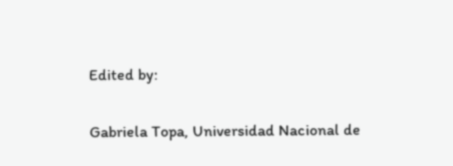Edited by:

Gabriela Topa, Universidad Nacional de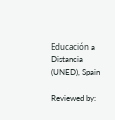Educación a Distancia (UNED), Spain

Reviewed by: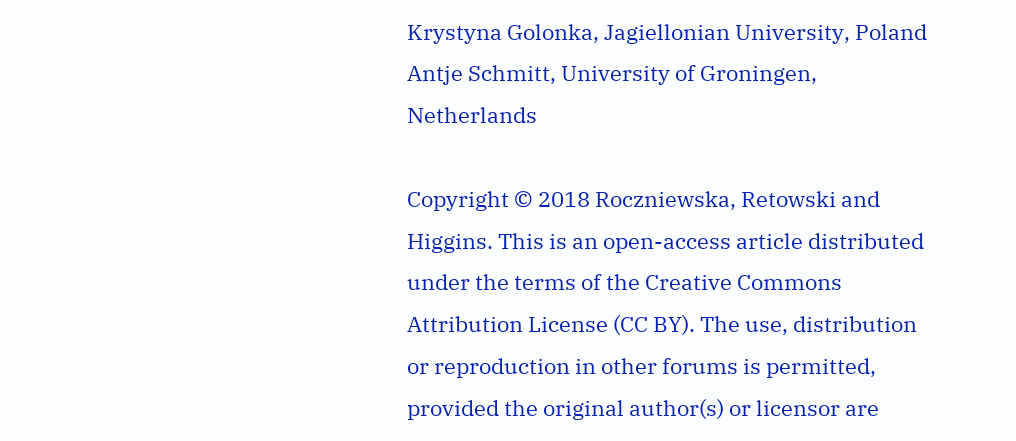Krystyna Golonka, Jagiellonian University, Poland
Antje Schmitt, University of Groningen, Netherlands

Copyright © 2018 Roczniewska, Retowski and Higgins. This is an open-access article distributed under the terms of the Creative Commons Attribution License (CC BY). The use, distribution or reproduction in other forums is permitted, provided the original author(s) or licensor are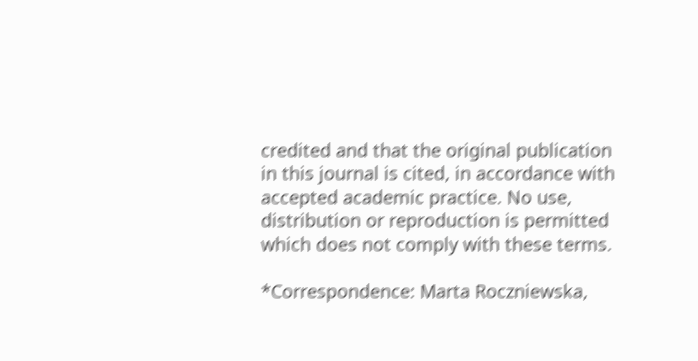credited and that the original publication in this journal is cited, in accordance with accepted academic practice. No use, distribution or reproduction is permitted which does not comply with these terms.

*Correspondence: Marta Roczniewska,